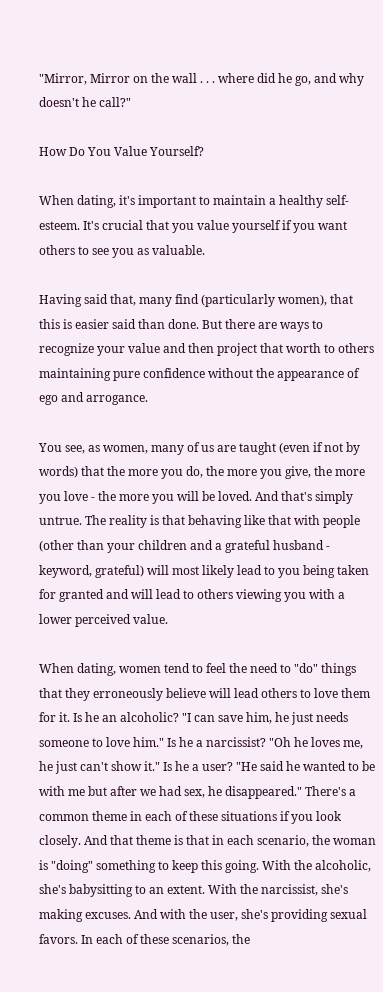"Mirror, Mirror on the wall . . . where did he go, and why doesn't he call?"

How Do You Value Yourself?

When dating, it's important to maintain a healthy self-esteem. It's crucial that you value yourself if you want others to see you as valuable.

Having said that, many find (particularly women), that this is easier said than done. But there are ways to recognize your value and then project that worth to others maintaining pure confidence without the appearance of ego and arrogance.

You see, as women, many of us are taught (even if not by words) that the more you do, the more you give, the more you love - the more you will be loved. And that's simply untrue. The reality is that behaving like that with people (other than your children and a grateful husband - keyword, grateful) will most likely lead to you being taken for granted and will lead to others viewing you with a lower perceived value.

When dating, women tend to feel the need to "do" things that they erroneously believe will lead others to love them for it. Is he an alcoholic? "I can save him, he just needs someone to love him." Is he a narcissist? "Oh he loves me, he just can't show it." Is he a user? "He said he wanted to be with me but after we had sex, he disappeared." There's a common theme in each of these situations if you look closely. And that theme is that in each scenario, the woman is "doing" something to keep this going. With the alcoholic, she's babysitting to an extent. With the narcissist, she's making excuses. And with the user, she's providing sexual favors. In each of these scenarios, the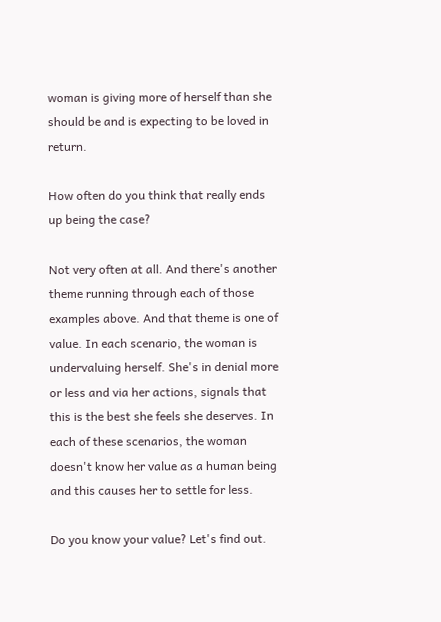woman is giving more of herself than she should be and is expecting to be loved in return.

How often do you think that really ends up being the case?

Not very often at all. And there's another theme running through each of those examples above. And that theme is one of value. In each scenario, the woman is undervaluing herself. She's in denial more or less and via her actions, signals that this is the best she feels she deserves. In each of these scenarios, the woman doesn't know her value as a human being and this causes her to settle for less.

Do you know your value? Let's find out.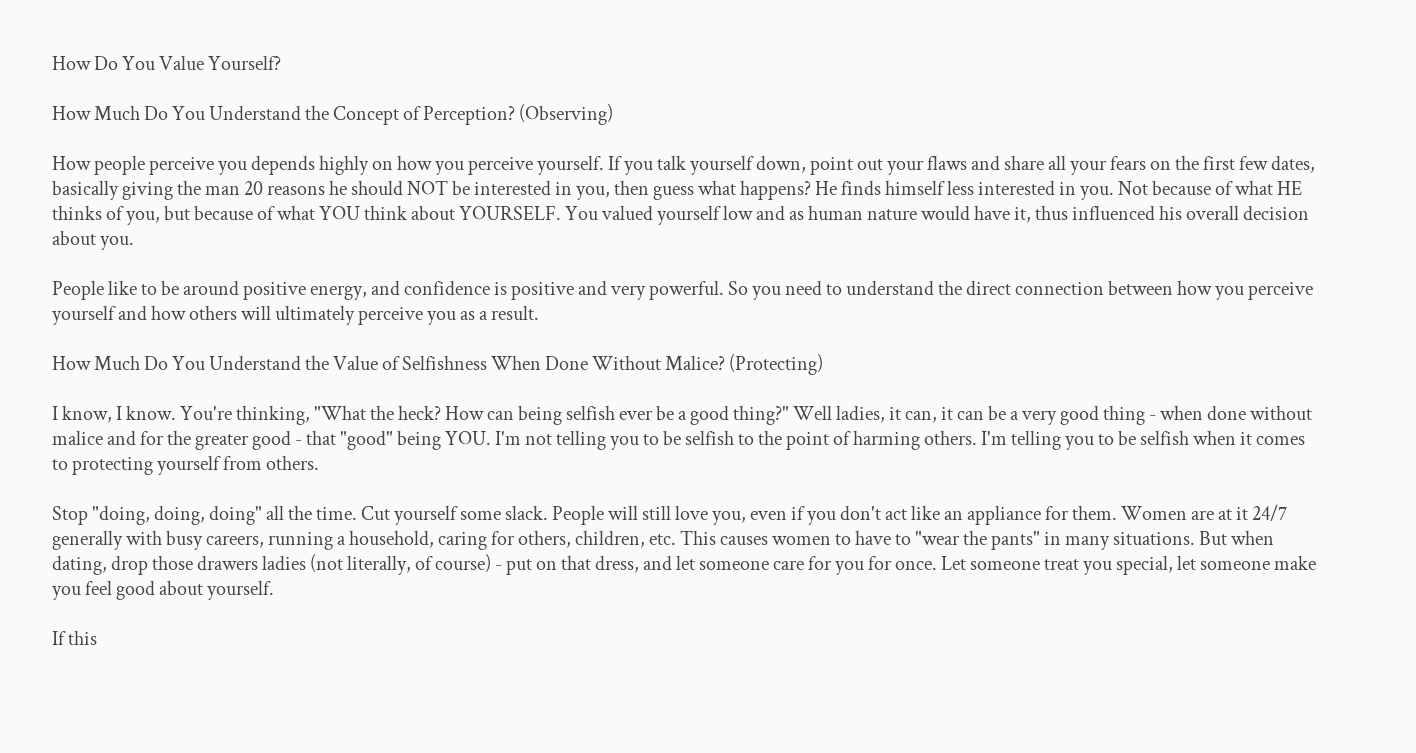How Do You Value Yourself?

How Much Do You Understand the Concept of Perception? (Observing)

How people perceive you depends highly on how you perceive yourself. If you talk yourself down, point out your flaws and share all your fears on the first few dates, basically giving the man 20 reasons he should NOT be interested in you, then guess what happens? He finds himself less interested in you. Not because of what HE thinks of you, but because of what YOU think about YOURSELF. You valued yourself low and as human nature would have it, thus influenced his overall decision about you.

People like to be around positive energy, and confidence is positive and very powerful. So you need to understand the direct connection between how you perceive yourself and how others will ultimately perceive you as a result.

How Much Do You Understand the Value of Selfishness When Done Without Malice? (Protecting)

I know, I know. You're thinking, "What the heck? How can being selfish ever be a good thing?" Well ladies, it can, it can be a very good thing - when done without malice and for the greater good - that "good" being YOU. I'm not telling you to be selfish to the point of harming others. I'm telling you to be selfish when it comes to protecting yourself from others.

Stop "doing, doing, doing" all the time. Cut yourself some slack. People will still love you, even if you don't act like an appliance for them. Women are at it 24/7 generally with busy careers, running a household, caring for others, children, etc. This causes women to have to "wear the pants" in many situations. But when dating, drop those drawers ladies (not literally, of course) - put on that dress, and let someone care for you for once. Let someone treat you special, let someone make you feel good about yourself.

If this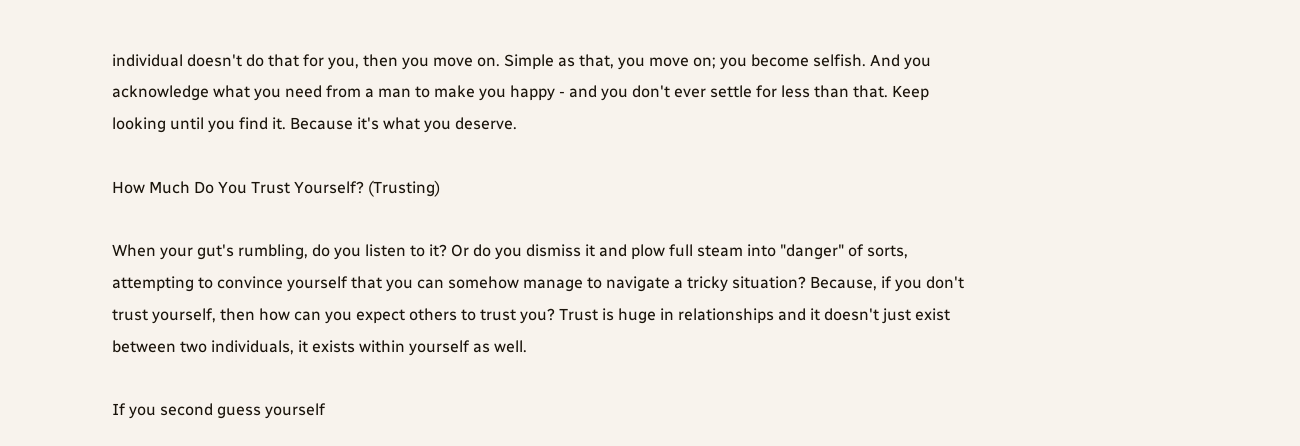individual doesn't do that for you, then you move on. Simple as that, you move on; you become selfish. And you acknowledge what you need from a man to make you happy - and you don't ever settle for less than that. Keep looking until you find it. Because it's what you deserve.

How Much Do You Trust Yourself? (Trusting)

When your gut's rumbling, do you listen to it? Or do you dismiss it and plow full steam into "danger" of sorts, attempting to convince yourself that you can somehow manage to navigate a tricky situation? Because, if you don't trust yourself, then how can you expect others to trust you? Trust is huge in relationships and it doesn't just exist between two individuals, it exists within yourself as well.

If you second guess yourself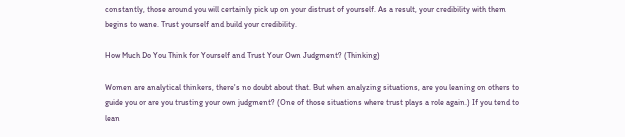constantly, those around you will certainly pick up on your distrust of yourself. As a result, your credibility with them begins to wane. Trust yourself and build your credibility.

How Much Do You Think for Yourself and Trust Your Own Judgment? (Thinking)

Women are analytical thinkers, there's no doubt about that. But when analyzing situations, are you leaning on others to guide you or are you trusting your own judgment? (One of those situations where trust plays a role again.) If you tend to lean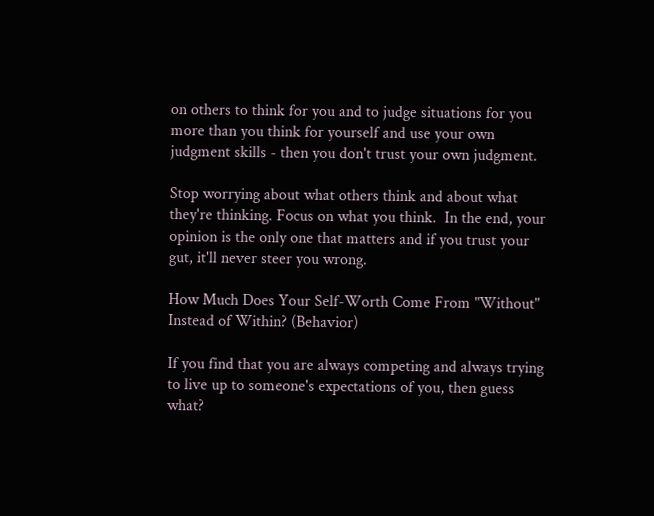on others to think for you and to judge situations for you more than you think for yourself and use your own judgment skills - then you don't trust your own judgment.

Stop worrying about what others think and about what they're thinking. Focus on what you think.  In the end, your opinion is the only one that matters and if you trust your gut, it'll never steer you wrong.

How Much Does Your Self-Worth Come From "Without" Instead of Within? (Behavior)

If you find that you are always competing and always trying to live up to someone's expectations of you, then guess what?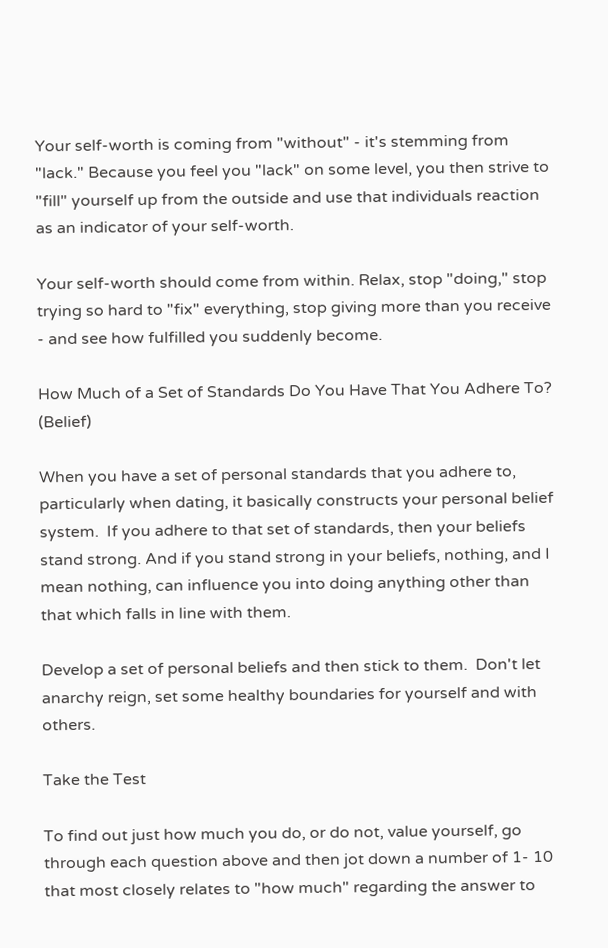Your self-worth is coming from "without" - it's stemming from "lack." Because you feel you "lack" on some level, you then strive to "fill" yourself up from the outside and use that individuals reaction as an indicator of your self-worth.

Your self-worth should come from within. Relax, stop "doing," stop trying so hard to "fix" everything, stop giving more than you receive - and see how fulfilled you suddenly become.

How Much of a Set of Standards Do You Have That You Adhere To? (Belief)

When you have a set of personal standards that you adhere to, particularly when dating, it basically constructs your personal belief system.  If you adhere to that set of standards, then your beliefs stand strong. And if you stand strong in your beliefs, nothing, and I mean nothing, can influence you into doing anything other than that which falls in line with them.

Develop a set of personal beliefs and then stick to them.  Don't let anarchy reign, set some healthy boundaries for yourself and with others.

Take the Test

To find out just how much you do, or do not, value yourself, go through each question above and then jot down a number of 1- 10 that most closely relates to "how much" regarding the answer to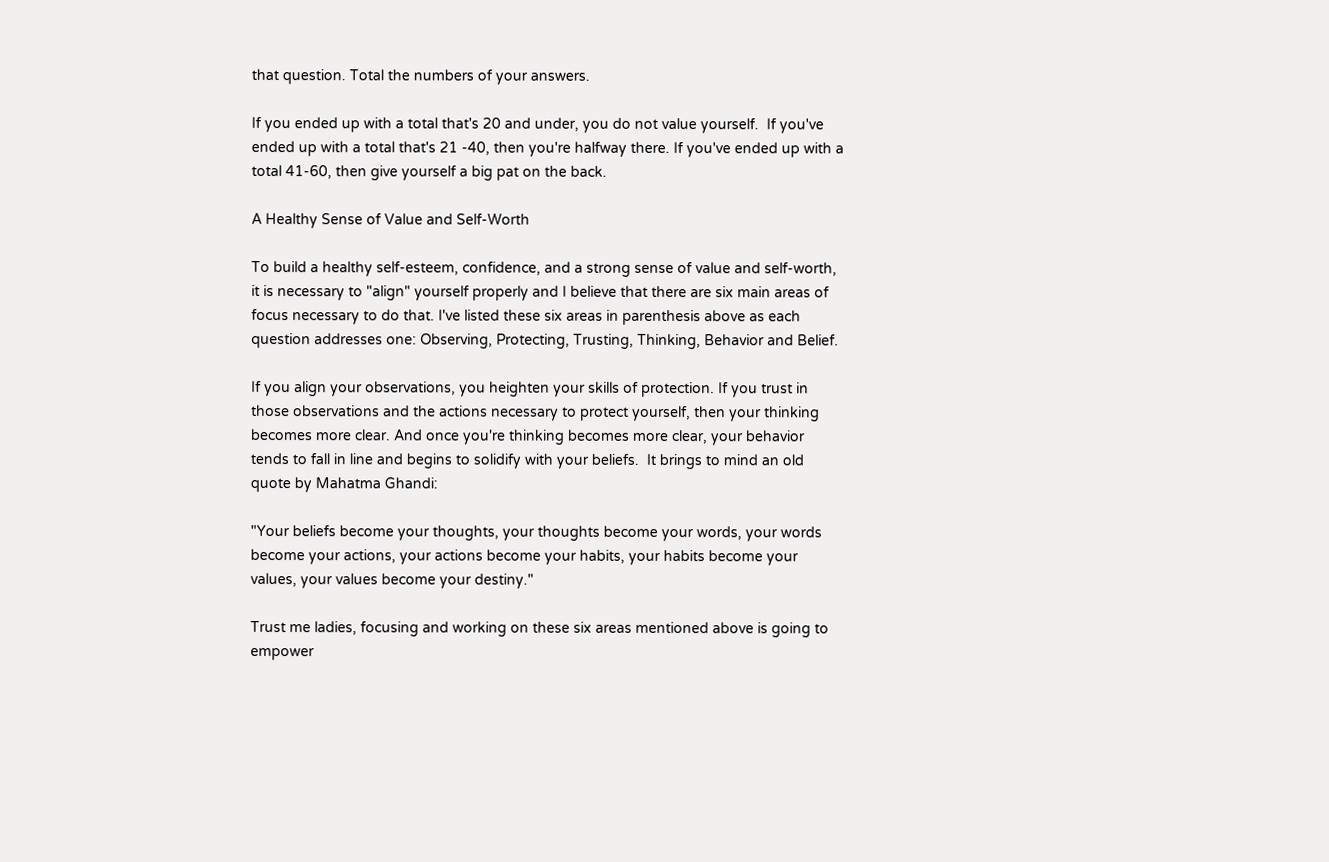that question. Total the numbers of your answers.

If you ended up with a total that's 20 and under, you do not value yourself.  If you've ended up with a total that's 21 -40, then you're halfway there. If you've ended up with a total 41-60, then give yourself a big pat on the back.

A Healthy Sense of Value and Self-Worth

To build a healthy self-esteem, confidence, and a strong sense of value and self-worth, it is necessary to "align" yourself properly and I believe that there are six main areas of focus necessary to do that. I've listed these six areas in parenthesis above as each question addresses one: Observing, Protecting, Trusting, Thinking, Behavior and Belief.

If you align your observations, you heighten your skills of protection. If you trust in those observations and the actions necessary to protect yourself, then your thinking becomes more clear. And once you're thinking becomes more clear, your behavior tends to fall in line and begins to solidify with your beliefs.  It brings to mind an old quote by Mahatma Ghandi:

"Your beliefs become your thoughts, your thoughts become your words, your words become your actions, your actions become your habits, your habits become your values, your values become your destiny."

Trust me ladies, focusing and working on these six areas mentioned above is going to empower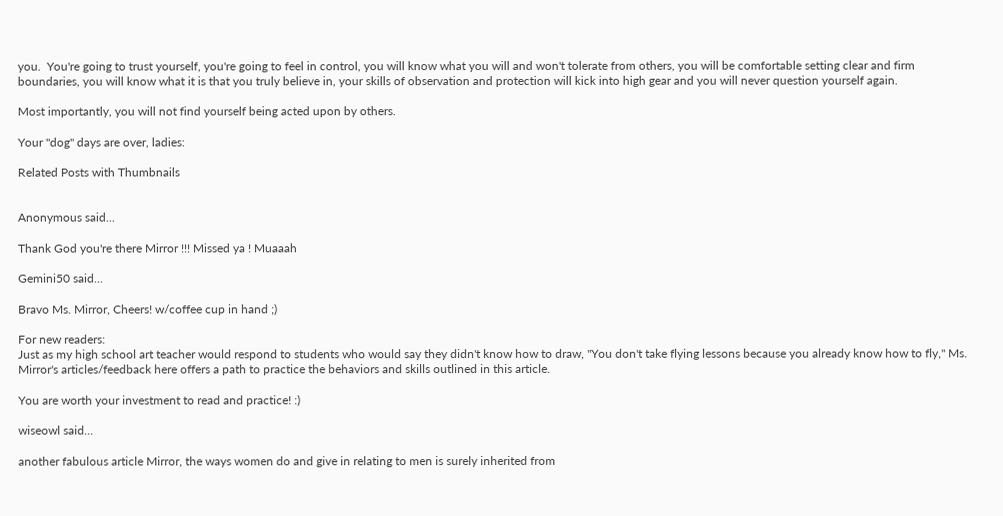you.  You're going to trust yourself, you're going to feel in control, you will know what you will and won't tolerate from others, you will be comfortable setting clear and firm boundaries, you will know what it is that you truly believe in, your skills of observation and protection will kick into high gear and you will never question yourself again.

Most importantly, you will not find yourself being acted upon by others.

Your "dog" days are over, ladies:

Related Posts with Thumbnails


Anonymous said...

Thank God you're there Mirror !!! Missed ya ! Muaaah

Gemini50 said...

Bravo Ms. Mirror, Cheers! w/coffee cup in hand ;)

For new readers:
Just as my high school art teacher would respond to students who would say they didn't know how to draw, "You don't take flying lessons because you already know how to fly," Ms. Mirror's articles/feedback here offers a path to practice the behaviors and skills outlined in this article.

You are worth your investment to read and practice! :)

wiseowl said...

another fabulous article Mirror, the ways women do and give in relating to men is surely inherited from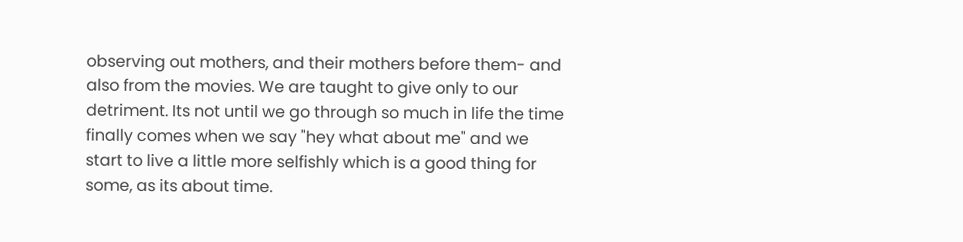observing out mothers, and their mothers before them- and also from the movies. We are taught to give only to our detriment. Its not until we go through so much in life the time finally comes when we say "hey what about me" and we start to live a little more selfishly which is a good thing for some, as its about time.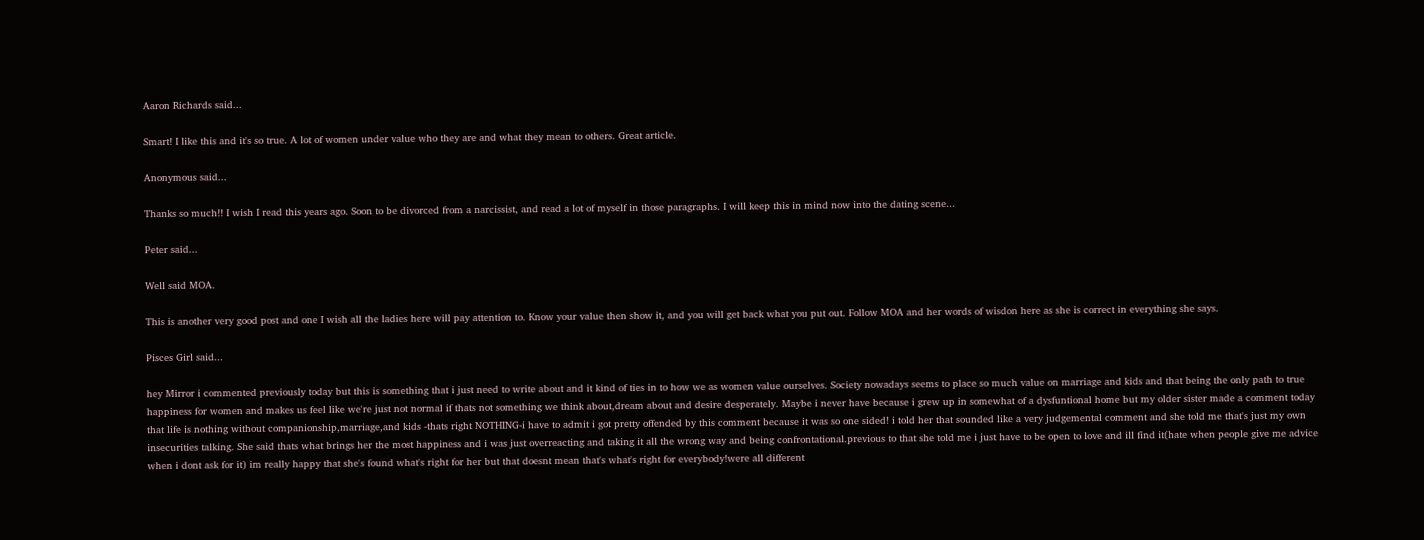Aaron Richards said...

Smart! I like this and it's so true. A lot of women under value who they are and what they mean to others. Great article.

Anonymous said...

Thanks so much!! I wish I read this years ago. Soon to be divorced from a narcissist, and read a lot of myself in those paragraphs. I will keep this in mind now into the dating scene...

Peter said...

Well said MOA.

This is another very good post and one I wish all the ladies here will pay attention to. Know your value then show it, and you will get back what you put out. Follow MOA and her words of wisdon here as she is correct in everything she says.

Pisces Girl said...

hey Mirror i commented previously today but this is something that i just need to write about and it kind of ties in to how we as women value ourselves. Society nowadays seems to place so much value on marriage and kids and that being the only path to true happiness for women and makes us feel like we're just not normal if thats not something we think about,dream about and desire desperately. Maybe i never have because i grew up in somewhat of a dysfuntional home but my older sister made a comment today that life is nothing without companionship,marriage,and kids -thats right NOTHING-i have to admit i got pretty offended by this comment because it was so one sided! i told her that sounded like a very judgemental comment and she told me that's just my own insecurities talking. She said thats what brings her the most happiness and i was just overreacting and taking it all the wrong way and being confrontational.previous to that she told me i just have to be open to love and ill find it(hate when people give me advice when i dont ask for it) im really happy that she's found what's right for her but that doesnt mean that's what's right for everybody!were all different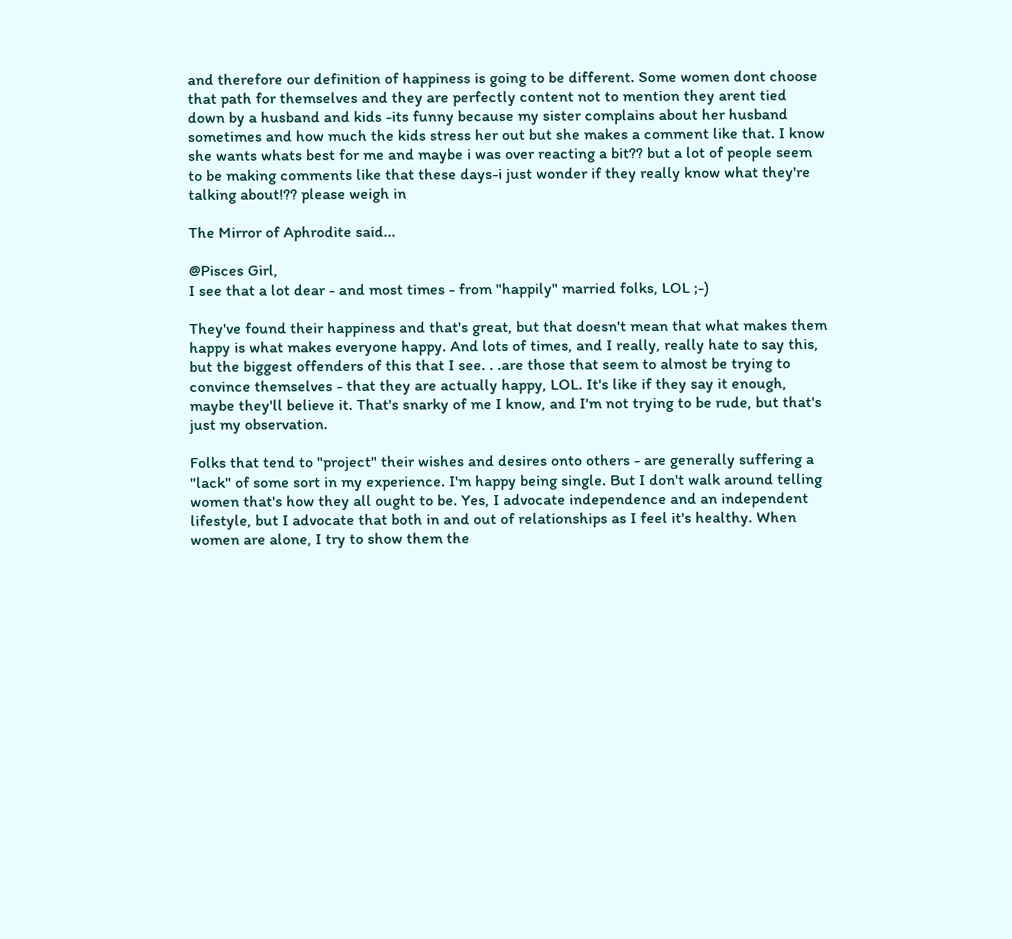and therefore our definition of happiness is going to be different. Some women dont choose that path for themselves and they are perfectly content not to mention they arent tied down by a husband and kids -its funny because my sister complains about her husband sometimes and how much the kids stress her out but she makes a comment like that. I know she wants whats best for me and maybe i was over reacting a bit?? but a lot of people seem to be making comments like that these days-i just wonder if they really know what they're talking about!?? please weigh in

The Mirror of Aphrodite said...

@Pisces Girl,
I see that a lot dear - and most times - from "happily" married folks, LOL ;-)

They've found their happiness and that's great, but that doesn't mean that what makes them happy is what makes everyone happy. And lots of times, and I really, really hate to say this, but the biggest offenders of this that I see. . .are those that seem to almost be trying to convince themselves - that they are actually happy, LOL. It's like if they say it enough, maybe they'll believe it. That's snarky of me I know, and I'm not trying to be rude, but that's just my observation.

Folks that tend to "project" their wishes and desires onto others - are generally suffering a "lack" of some sort in my experience. I'm happy being single. But I don't walk around telling women that's how they all ought to be. Yes, I advocate independence and an independent lifestyle, but I advocate that both in and out of relationships as I feel it's healthy. When women are alone, I try to show them the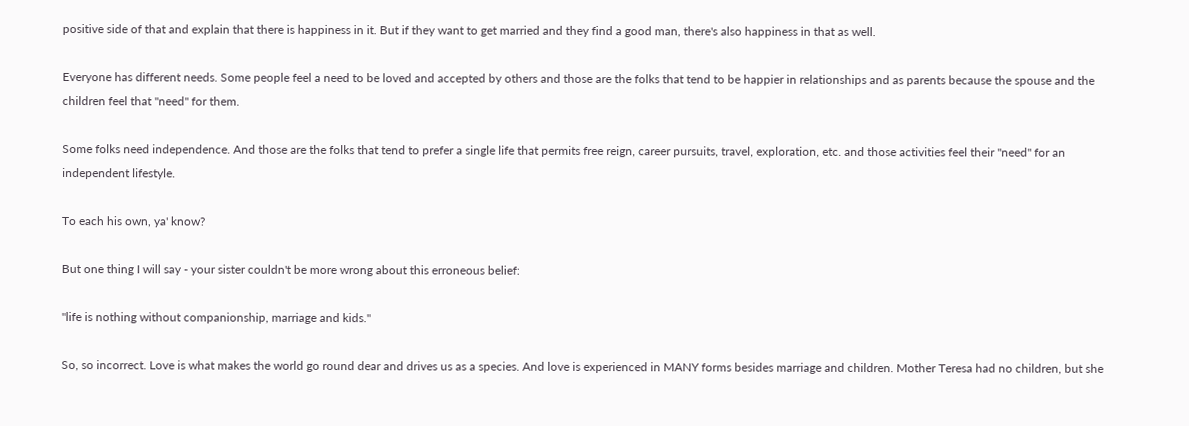positive side of that and explain that there is happiness in it. But if they want to get married and they find a good man, there's also happiness in that as well.

Everyone has different needs. Some people feel a need to be loved and accepted by others and those are the folks that tend to be happier in relationships and as parents because the spouse and the children feel that "need" for them.

Some folks need independence. And those are the folks that tend to prefer a single life that permits free reign, career pursuits, travel, exploration, etc. and those activities feel their "need" for an independent lifestyle.

To each his own, ya' know?

But one thing I will say - your sister couldn't be more wrong about this erroneous belief:

"life is nothing without companionship, marriage and kids."

So, so incorrect. Love is what makes the world go round dear and drives us as a species. And love is experienced in MANY forms besides marriage and children. Mother Teresa had no children, but she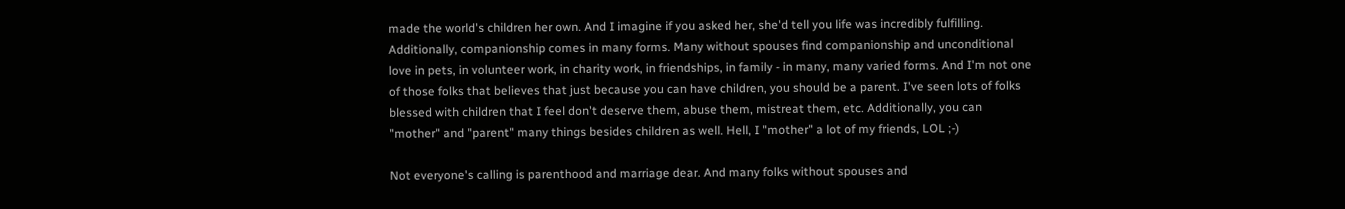made the world's children her own. And I imagine if you asked her, she'd tell you life was incredibly fulfilling. Additionally, companionship comes in many forms. Many without spouses find companionship and unconditional love in pets, in volunteer work, in charity work, in friendships, in family - in many, many varied forms. And I'm not one of those folks that believes that just because you can have children, you should be a parent. I've seen lots of folks blessed with children that I feel don't deserve them, abuse them, mistreat them, etc. Additionally, you can "mother" and "parent" many things besides children as well. Hell, I "mother" a lot of my friends, LOL ;-)

Not everyone's calling is parenthood and marriage dear. And many folks without spouses and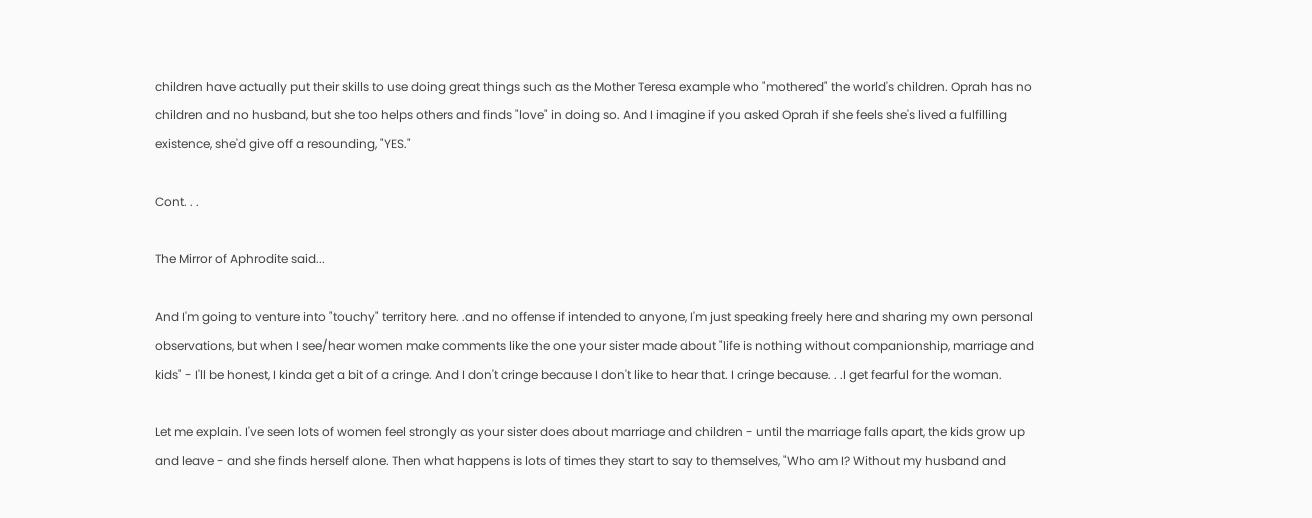children have actually put their skills to use doing great things such as the Mother Teresa example who "mothered" the world's children. Oprah has no children and no husband, but she too helps others and finds "love" in doing so. And I imagine if you asked Oprah if she feels she's lived a fulfilling existence, she'd give off a resounding, "YES."

Cont. . .

The Mirror of Aphrodite said...

And I'm going to venture into "touchy" territory here. .and no offense if intended to anyone, I'm just speaking freely here and sharing my own personal observations, but when I see/hear women make comments like the one your sister made about "life is nothing without companionship, marriage and kids" - I'll be honest, I kinda get a bit of a cringe. And I don't cringe because I don't like to hear that. I cringe because. . .I get fearful for the woman.

Let me explain. I've seen lots of women feel strongly as your sister does about marriage and children - until the marriage falls apart, the kids grow up and leave - and she finds herself alone. Then what happens is lots of times they start to say to themselves, "Who am I? Without my husband and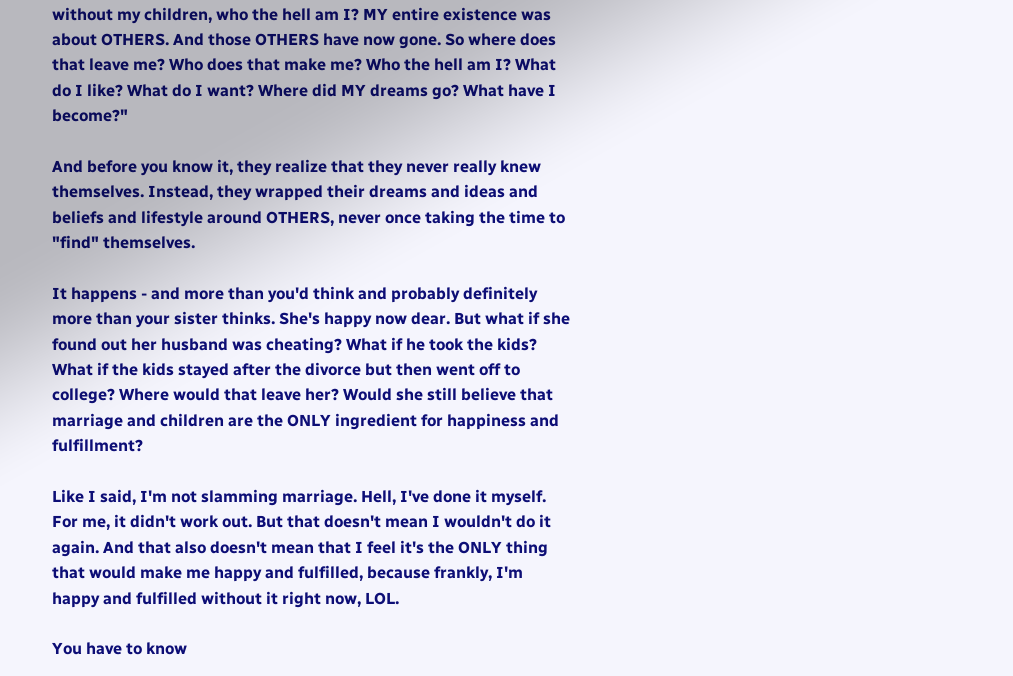without my children, who the hell am I? MY entire existence was about OTHERS. And those OTHERS have now gone. So where does that leave me? Who does that make me? Who the hell am I? What do I like? What do I want? Where did MY dreams go? What have I become?"

And before you know it, they realize that they never really knew themselves. Instead, they wrapped their dreams and ideas and beliefs and lifestyle around OTHERS, never once taking the time to "find" themselves.

It happens - and more than you'd think and probably definitely more than your sister thinks. She's happy now dear. But what if she found out her husband was cheating? What if he took the kids? What if the kids stayed after the divorce but then went off to college? Where would that leave her? Would she still believe that marriage and children are the ONLY ingredient for happiness and fulfillment?

Like I said, I'm not slamming marriage. Hell, I've done it myself. For me, it didn't work out. But that doesn't mean I wouldn't do it again. And that also doesn't mean that I feel it's the ONLY thing that would make me happy and fulfilled, because frankly, I'm happy and fulfilled without it right now, LOL.

You have to know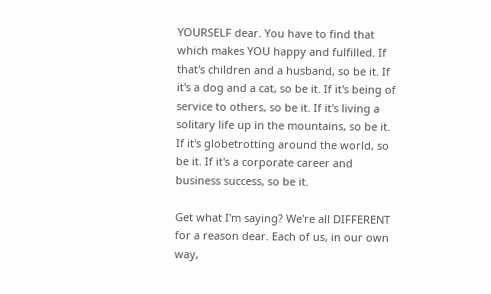YOURSELF dear. You have to find that which makes YOU happy and fulfilled. If that's children and a husband, so be it. If it's a dog and a cat, so be it. If it's being of service to others, so be it. If it's living a solitary life up in the mountains, so be it. If it's globetrotting around the world, so be it. If it's a corporate career and business success, so be it.

Get what I'm saying? We're all DIFFERENT for a reason dear. Each of us, in our own way,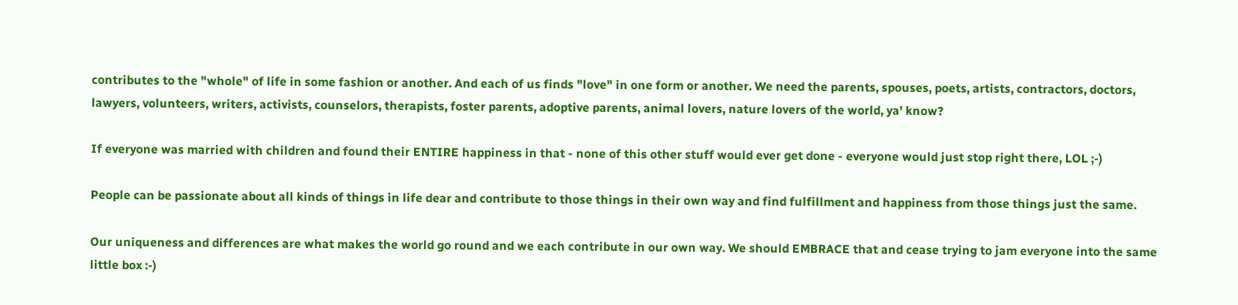contributes to the "whole" of life in some fashion or another. And each of us finds "love" in one form or another. We need the parents, spouses, poets, artists, contractors, doctors, lawyers, volunteers, writers, activists, counselors, therapists, foster parents, adoptive parents, animal lovers, nature lovers of the world, ya' know?

If everyone was married with children and found their ENTIRE happiness in that - none of this other stuff would ever get done - everyone would just stop right there, LOL ;-)

People can be passionate about all kinds of things in life dear and contribute to those things in their own way and find fulfillment and happiness from those things just the same.

Our uniqueness and differences are what makes the world go round and we each contribute in our own way. We should EMBRACE that and cease trying to jam everyone into the same little box :-)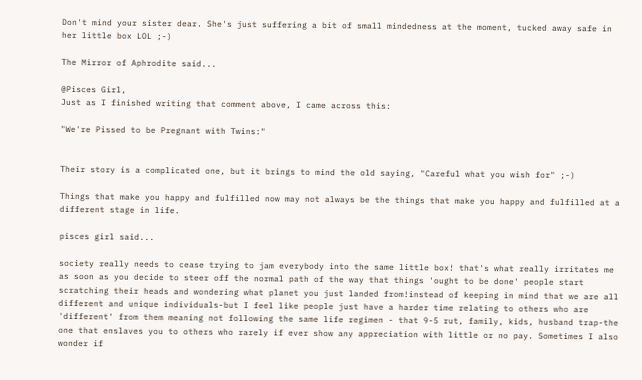Don't mind your sister dear. She's just suffering a bit of small mindedness at the moment, tucked away safe in her little box LOL ;-)

The Mirror of Aphrodite said...

@Pisces Girl,
Just as I finished writing that comment above, I came across this:

"We're Pissed to be Pregnant with Twins:"


Their story is a complicated one, but it brings to mind the old saying, "Careful what you wish for" ;-)

Things that make you happy and fulfilled now may not always be the things that make you happy and fulfilled at a different stage in life.

pisces girl said...

society really needs to cease trying to jam everybody into the same little box! that's what really irritates me as soon as you decide to steer off the normal path of the way that things 'ought to be done' people start scratching their heads and wondering what planet you just landed from!instead of keeping in mind that we are all different and unique individuals-but I feel like people just have a harder time relating to others who are 'different' from them meaning not following the same life regimen - that 9-5 rut, family, kids, husband trap-the one that enslaves you to others who rarely if ever show any appreciation with little or no pay. Sometimes I also wonder if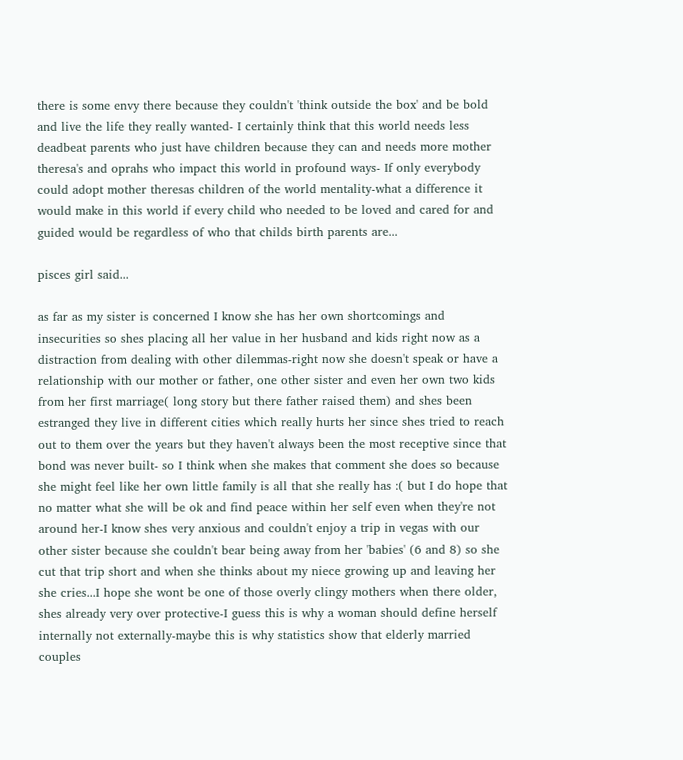there is some envy there because they couldn't 'think outside the box' and be bold and live the life they really wanted- I certainly think that this world needs less deadbeat parents who just have children because they can and needs more mother theresa's and oprahs who impact this world in profound ways- If only everybody could adopt mother theresas children of the world mentality-what a difference it would make in this world if every child who needed to be loved and cared for and guided would be regardless of who that childs birth parents are...

pisces girl said...

as far as my sister is concerned I know she has her own shortcomings and insecurities so shes placing all her value in her husband and kids right now as a distraction from dealing with other dilemmas-right now she doesn't speak or have a relationship with our mother or father, one other sister and even her own two kids from her first marriage( long story but there father raised them) and shes been estranged they live in different cities which really hurts her since shes tried to reach out to them over the years but they haven't always been the most receptive since that bond was never built- so I think when she makes that comment she does so because she might feel like her own little family is all that she really has :( but I do hope that no matter what she will be ok and find peace within her self even when they're not around her-I know shes very anxious and couldn't enjoy a trip in vegas with our other sister because she couldn't bear being away from her 'babies' (6 and 8) so she cut that trip short and when she thinks about my niece growing up and leaving her she cries...I hope she wont be one of those overly clingy mothers when there older, shes already very over protective-I guess this is why a woman should define herself internally not externally-maybe this is why statistics show that elderly married couples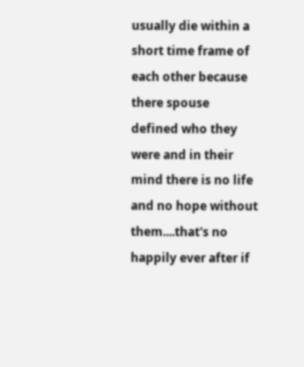usually die within a short time frame of each other because there spouse defined who they were and in their mind there is no life and no hope without them....that's no happily ever after if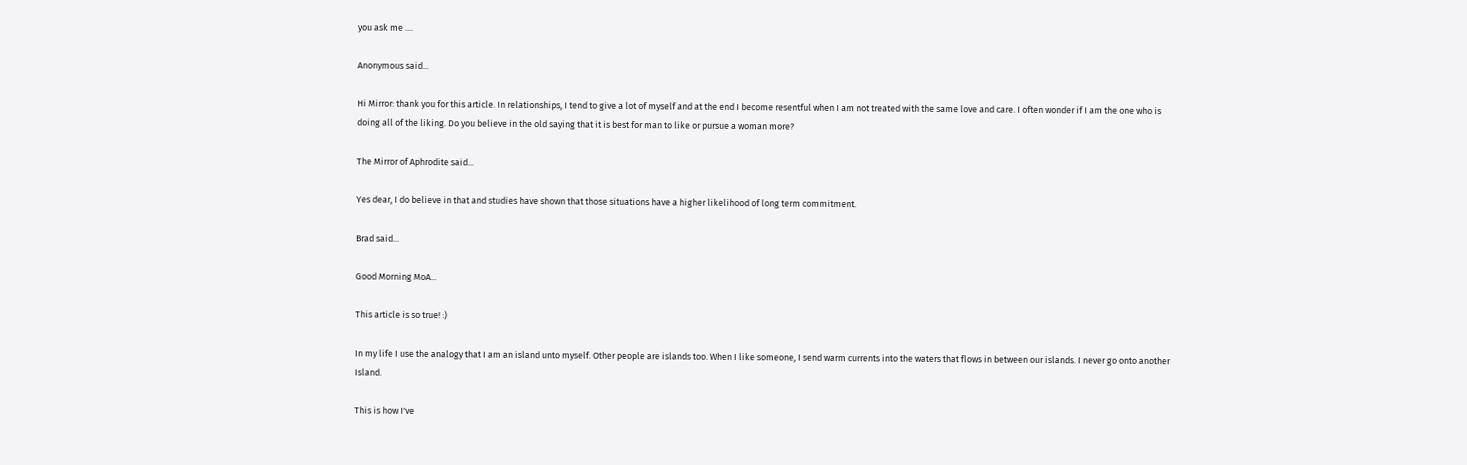you ask me ....

Anonymous said...

Hi Mirror: thank you for this article. In relationships, I tend to give a lot of myself and at the end I become resentful when I am not treated with the same love and care. I often wonder if I am the one who is doing all of the liking. Do you believe in the old saying that it is best for man to like or pursue a woman more?

The Mirror of Aphrodite said...

Yes dear, I do believe in that and studies have shown that those situations have a higher likelihood of long term commitment.

Brad said...

Good Morning MoA...

This article is so true! :)

In my life I use the analogy that I am an island unto myself. Other people are islands too. When I like someone, I send warm currents into the waters that flows in between our islands. I never go onto another Island.

This is how I've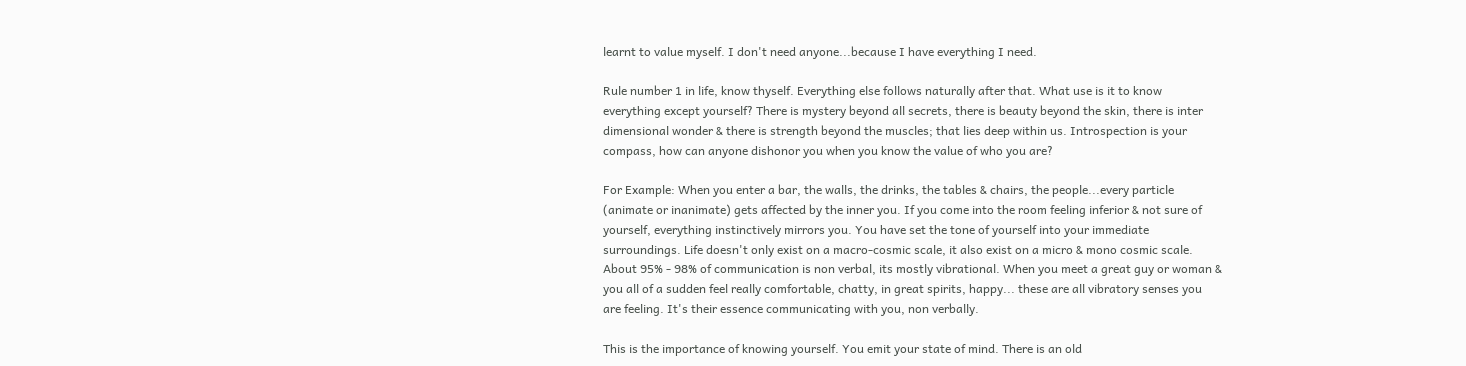learnt to value myself. I don't need anyone...because I have everything I need.

Rule number 1 in life, know thyself. Everything else follows naturally after that. What use is it to know everything except yourself? There is mystery beyond all secrets, there is beauty beyond the skin, there is inter dimensional wonder & there is strength beyond the muscles; that lies deep within us. Introspection is your compass, how can anyone dishonor you when you know the value of who you are?

For Example: When you enter a bar, the walls, the drinks, the tables & chairs, the people...every particle (animate or inanimate) gets affected by the inner you. If you come into the room feeling inferior & not sure of yourself, everything instinctively mirrors you. You have set the tone of yourself into your immediate surroundings. Life doesn't only exist on a macro-cosmic scale, it also exist on a micro & mono cosmic scale. About 95% - 98% of communication is non verbal, its mostly vibrational. When you meet a great guy or woman & you all of a sudden feel really comfortable, chatty, in great spirits, happy... these are all vibratory senses you are feeling. It's their essence communicating with you, non verbally.

This is the importance of knowing yourself. You emit your state of mind. There is an old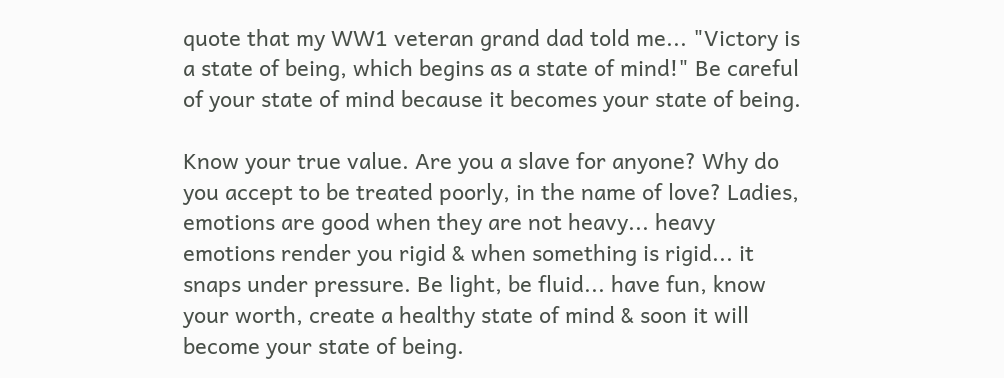quote that my WW1 veteran grand dad told me... "Victory is a state of being, which begins as a state of mind!" Be careful of your state of mind because it becomes your state of being.

Know your true value. Are you a slave for anyone? Why do you accept to be treated poorly, in the name of love? Ladies, emotions are good when they are not heavy... heavy emotions render you rigid & when something is rigid... it snaps under pressure. Be light, be fluid... have fun, know your worth, create a healthy state of mind & soon it will become your state of being.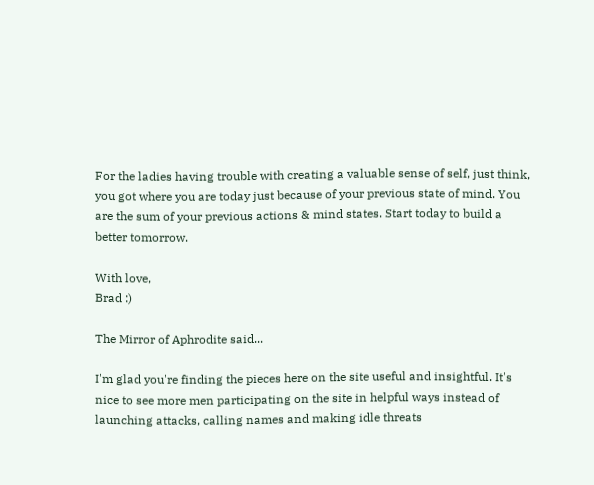For the ladies having trouble with creating a valuable sense of self, just think, you got where you are today just because of your previous state of mind. You are the sum of your previous actions & mind states. Start today to build a better tomorrow.

With love,
Brad :)

The Mirror of Aphrodite said...

I'm glad you're finding the pieces here on the site useful and insightful. It's nice to see more men participating on the site in helpful ways instead of launching attacks, calling names and making idle threats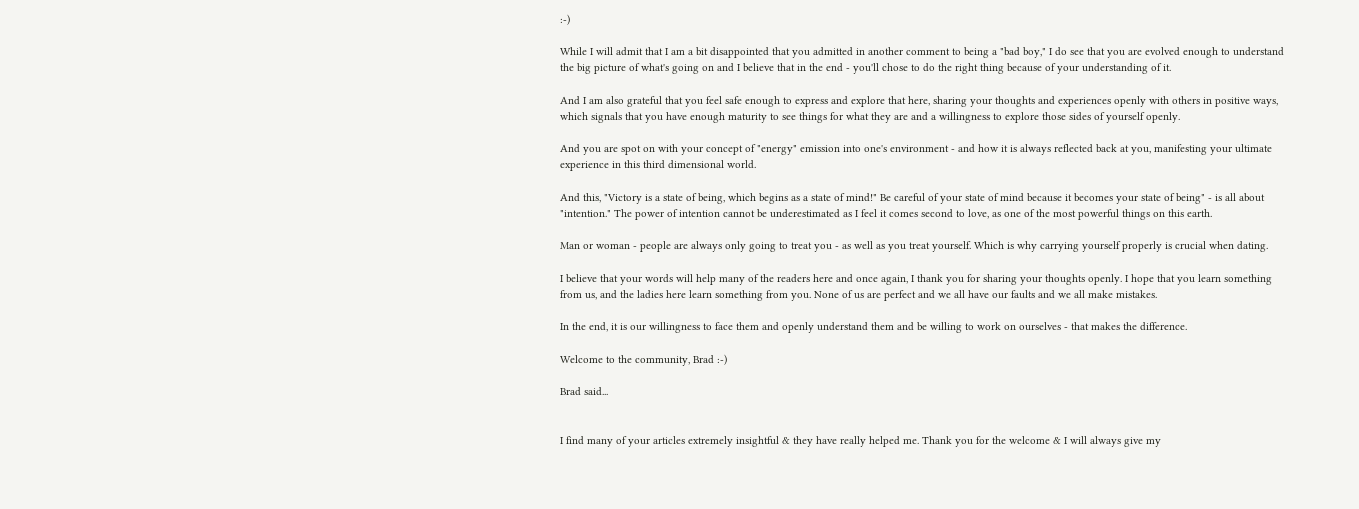:-)

While I will admit that I am a bit disappointed that you admitted in another comment to being a "bad boy," I do see that you are evolved enough to understand the big picture of what's going on and I believe that in the end - you'll chose to do the right thing because of your understanding of it.

And I am also grateful that you feel safe enough to express and explore that here, sharing your thoughts and experiences openly with others in positive ways, which signals that you have enough maturity to see things for what they are and a willingness to explore those sides of yourself openly.

And you are spot on with your concept of "energy" emission into one's environment - and how it is always reflected back at you, manifesting your ultimate experience in this third dimensional world.

And this, "Victory is a state of being, which begins as a state of mind!" Be careful of your state of mind because it becomes your state of being" - is all about "intention." The power of intention cannot be underestimated as I feel it comes second to love, as one of the most powerful things on this earth.

Man or woman - people are always only going to treat you - as well as you treat yourself. Which is why carrying yourself properly is crucial when dating.

I believe that your words will help many of the readers here and once again, I thank you for sharing your thoughts openly. I hope that you learn something from us, and the ladies here learn something from you. None of us are perfect and we all have our faults and we all make mistakes.

In the end, it is our willingness to face them and openly understand them and be willing to work on ourselves - that makes the difference.

Welcome to the community, Brad :-)

Brad said...


I find many of your articles extremely insightful & they have really helped me. Thank you for the welcome & I will always give my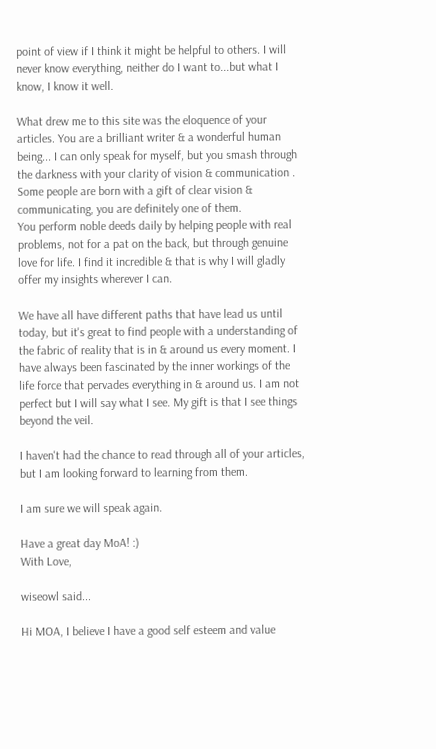point of view if I think it might be helpful to others. I will never know everything, neither do I want to...but what I know, I know it well.

What drew me to this site was the eloquence of your articles. You are a brilliant writer & a wonderful human being... I can only speak for myself, but you smash through the darkness with your clarity of vision & communication . Some people are born with a gift of clear vision & communicating, you are definitely one of them.
You perform noble deeds daily by helping people with real problems, not for a pat on the back, but through genuine love for life. I find it incredible & that is why I will gladly offer my insights wherever I can.

We have all have different paths that have lead us until today, but it's great to find people with a understanding of the fabric of reality that is in & around us every moment. I have always been fascinated by the inner workings of the life force that pervades everything in & around us. I am not perfect but I will say what I see. My gift is that I see things beyond the veil.

I haven't had the chance to read through all of your articles, but I am looking forward to learning from them.

I am sure we will speak again.

Have a great day MoA! :)
With Love,

wiseowl said...

Hi MOA, I believe I have a good self esteem and value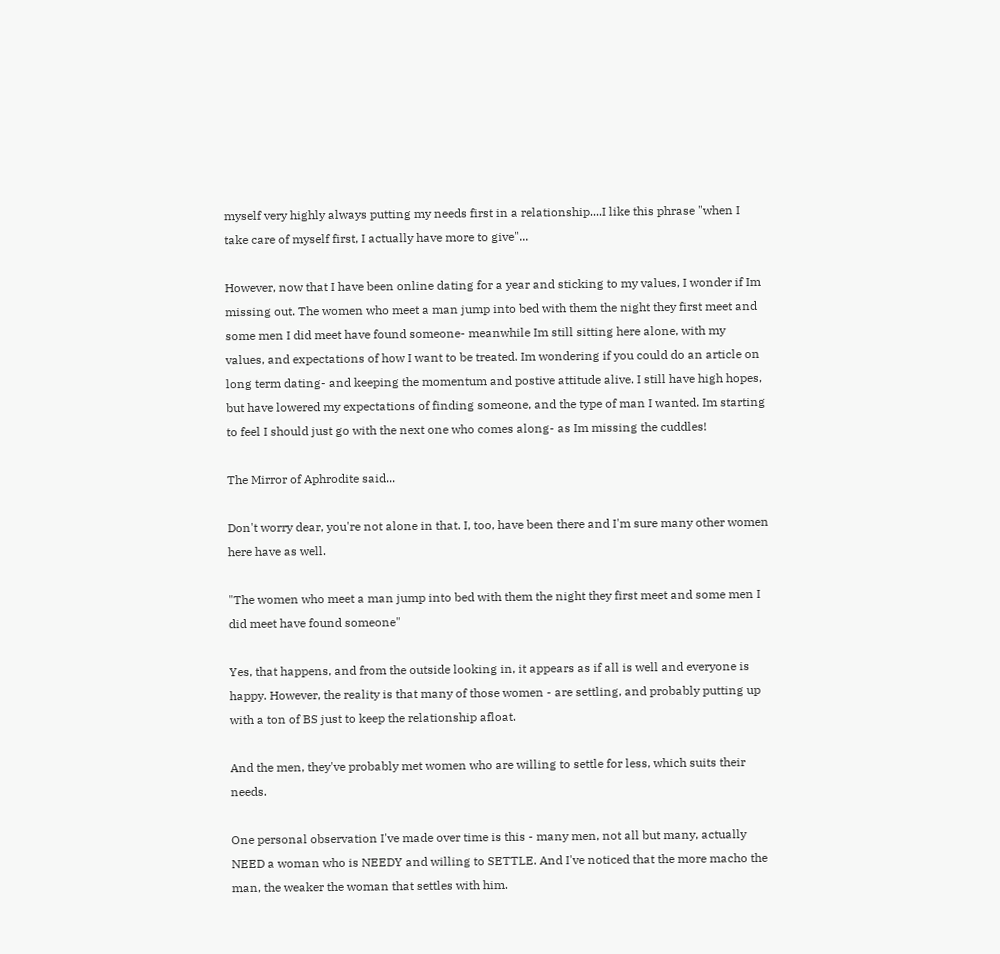myself very highly always putting my needs first in a relationship....I like this phrase "when I take care of myself first, I actually have more to give"...

However, now that I have been online dating for a year and sticking to my values, I wonder if Im missing out. The women who meet a man jump into bed with them the night they first meet and some men I did meet have found someone- meanwhile Im still sitting here alone, with my values, and expectations of how I want to be treated. Im wondering if you could do an article on long term dating- and keeping the momentum and postive attitude alive. I still have high hopes, but have lowered my expectations of finding someone, and the type of man I wanted. Im starting to feel I should just go with the next one who comes along- as Im missing the cuddles!

The Mirror of Aphrodite said...

Don't worry dear, you're not alone in that. I, too, have been there and I'm sure many other women here have as well.

"The women who meet a man jump into bed with them the night they first meet and some men I did meet have found someone"

Yes, that happens, and from the outside looking in, it appears as if all is well and everyone is happy. However, the reality is that many of those women - are settling, and probably putting up with a ton of BS just to keep the relationship afloat.

And the men, they've probably met women who are willing to settle for less, which suits their needs.

One personal observation I've made over time is this - many men, not all but many, actually NEED a woman who is NEEDY and willing to SETTLE. And I've noticed that the more macho the man, the weaker the woman that settles with him.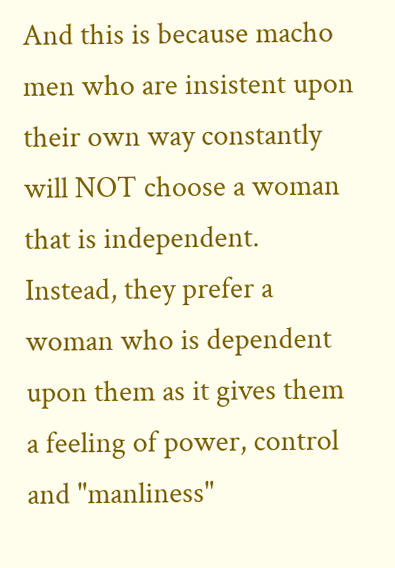And this is because macho men who are insistent upon their own way constantly will NOT choose a woman that is independent. Instead, they prefer a woman who is dependent upon them as it gives them a feeling of power, control and "manliness"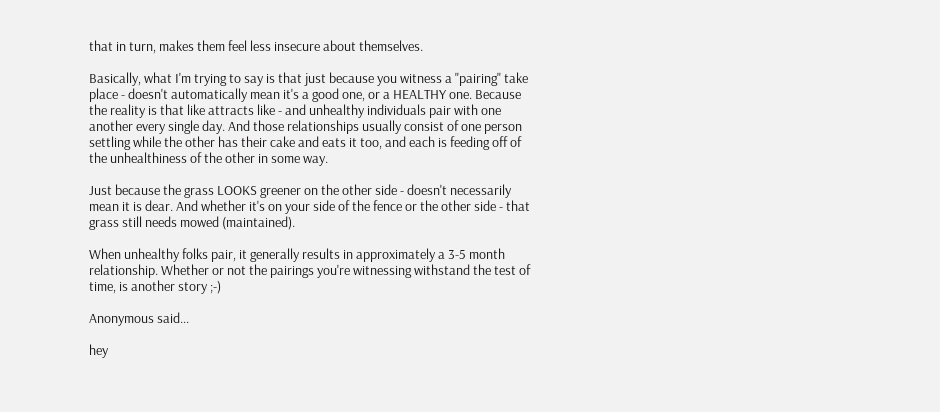that in turn, makes them feel less insecure about themselves.

Basically, what I'm trying to say is that just because you witness a "pairing" take place - doesn't automatically mean it's a good one, or a HEALTHY one. Because the reality is that like attracts like - and unhealthy individuals pair with one another every single day. And those relationships usually consist of one person settling while the other has their cake and eats it too, and each is feeding off of the unhealthiness of the other in some way.

Just because the grass LOOKS greener on the other side - doesn't necessarily mean it is dear. And whether it's on your side of the fence or the other side - that grass still needs mowed (maintained).

When unhealthy folks pair, it generally results in approximately a 3-5 month relationship. Whether or not the pairings you're witnessing withstand the test of time, is another story ;-)

Anonymous said...

hey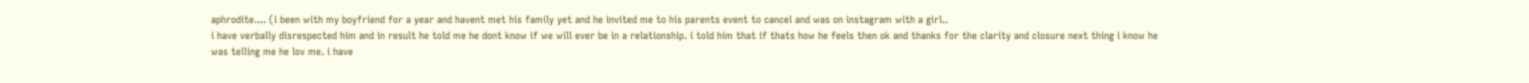aphrodite.... (i been with my boyfriend for a year and havent met his family yet and he invited me to his parents event to cancel and was on instagram with a girl..
i have verbally disrespected him and in result he told me he dont know if we will ever be in a relationship. i told him that if thats how he feels then ok and thanks for the clarity and closure next thing i know he was telling me he lov me. i have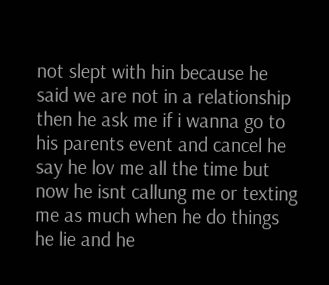not slept with hin because he said we are not in a relationship then he ask me if i wanna go to his parents event and cancel he say he lov me all the time but now he isnt callung me or texting me as much when he do things he lie and he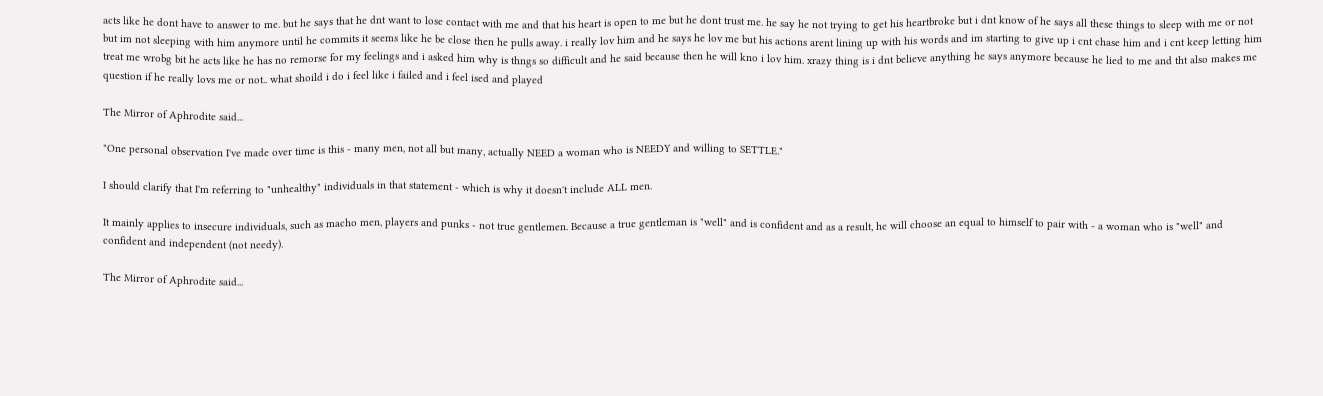acts like he dont have to answer to me. but he says that he dnt want to lose contact with me and that his heart is open to me but he dont trust me. he say he not trying to get his heartbroke but i dnt know of he says all these things to sleep with me or not but im not sleeping with him anymore until he commits it seems like he be close then he pulls away. i really lov him and he says he lov me but his actions arent lining up with his words and im starting to give up i cnt chase him and i cnt keep letting him treat me wrobg bit he acts like he has no remorse for my feelings and i asked him why is thngs so difficult and he said because then he will kno i lov him. xrazy thing is i dnt believe anything he says anymore because he lied to me and tht also makes me question if he really lovs me or not.. what shoild i do i feel like i failed and i feel ised and played

The Mirror of Aphrodite said...

"One personal observation I've made over time is this - many men, not all but many, actually NEED a woman who is NEEDY and willing to SETTLE."

I should clarify that I'm referring to "unhealthy" individuals in that statement - which is why it doesn't include ALL men.

It mainly applies to insecure individuals, such as macho men, players and punks - not true gentlemen. Because a true gentleman is "well" and is confident and as a result, he will choose an equal to himself to pair with - a woman who is "well" and confident and independent (not needy).

The Mirror of Aphrodite said...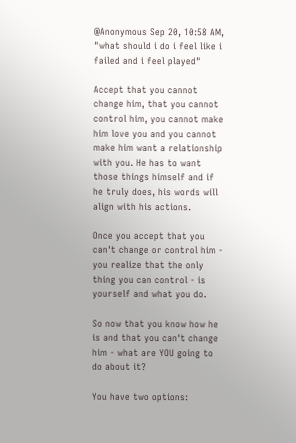@Anonymous Sep 20, 10:58 AM,
"what should i do i feel like i failed and i feel played"

Accept that you cannot change him, that you cannot control him, you cannot make him love you and you cannot make him want a relationship with you. He has to want those things himself and if he truly does, his words will align with his actions.

Once you accept that you can't change or control him - you realize that the only thing you can control - is yourself and what you do.

So now that you know how he is and that you can't change him - what are YOU going to do about it?

You have two options: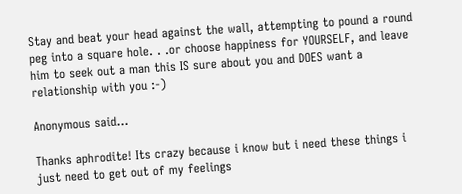Stay and beat your head against the wall, attempting to pound a round peg into a square hole. . .or choose happiness for YOURSELF, and leave him to seek out a man this IS sure about you and DOES want a relationship with you :-)

Anonymous said...

Thanks aphrodite! Its crazy because i know but i need these things i just need to get out of my feelings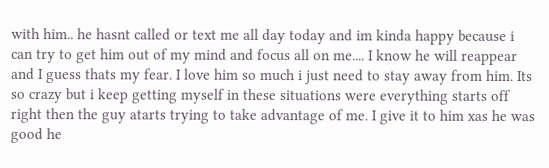with him.. he hasnt called or text me all day today and im kinda happy because i can try to get him out of my mind and focus all on me.... I know he will reappear and I guess thats my fear. I love him so much i just need to stay away from him. Its so crazy but i keep getting myself in these situations were everything starts off right then the guy atarts trying to take advantage of me. I give it to him xas he was good he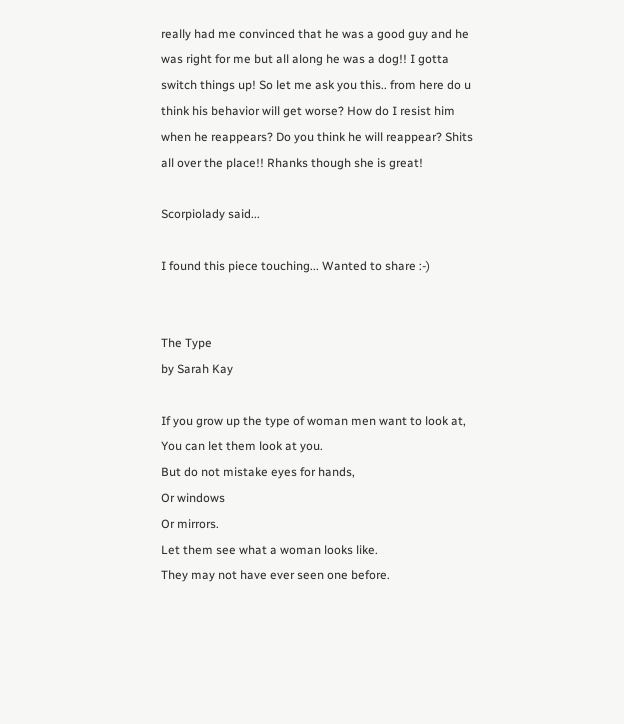really had me convinced that he was a good guy and he was right for me but all along he was a dog!! I gotta switch things up! So let me ask you this.. from here do u think his behavior will get worse? How do I resist him when he reappears? Do you think he will reappear? Shits all over the place!! Rhanks though she is great!

Scorpiolady said...

I found this piece touching... Wanted to share :-)


The Type
by Sarah Kay

If you grow up the type of woman men want to look at,
You can let them look at you.
But do not mistake eyes for hands,
Or windows
Or mirrors.
Let them see what a woman looks like.
They may not have ever seen one before.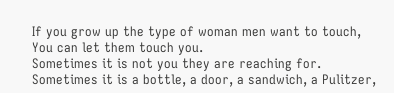If you grow up the type of woman men want to touch,
You can let them touch you.
Sometimes it is not you they are reaching for.
Sometimes it is a bottle, a door, a sandwich, a Pulitzer,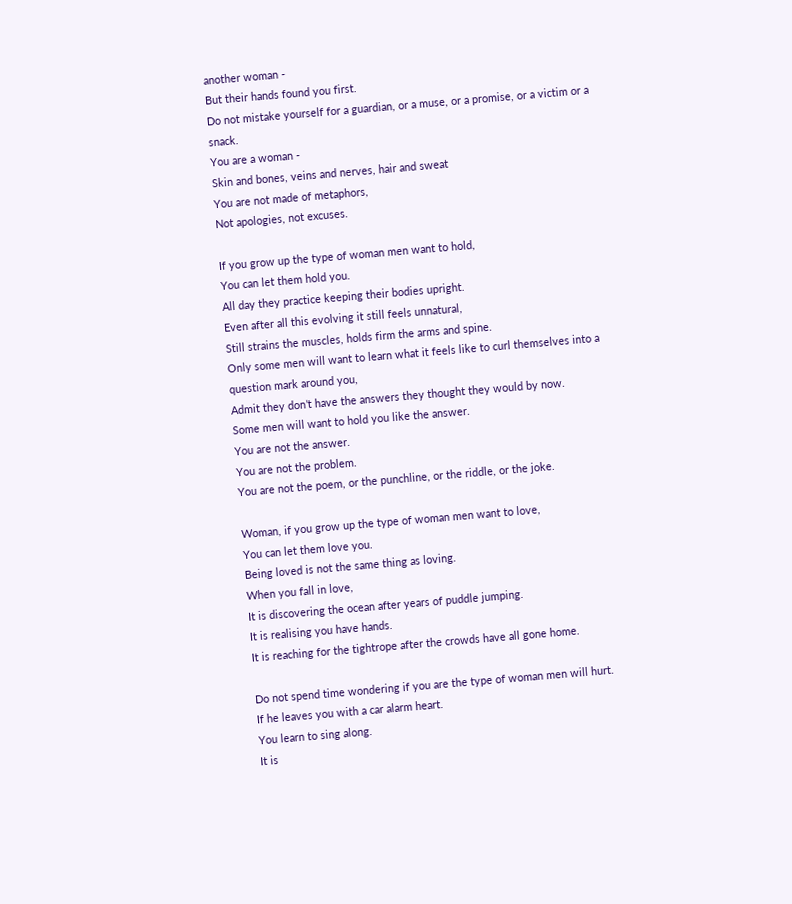another woman -
But their hands found you first.
Do not mistake yourself for a guardian, or a muse, or a promise, or a victim or a snack.
You are a woman -
Skin and bones, veins and nerves, hair and sweat
You are not made of metaphors,
Not apologies, not excuses.

If you grow up the type of woman men want to hold,
You can let them hold you.
All day they practice keeping their bodies upright.
Even after all this evolving it still feels unnatural,
Still strains the muscles, holds firm the arms and spine.
Only some men will want to learn what it feels like to curl themselves into a question mark around you,
Admit they don’t have the answers they thought they would by now.
Some men will want to hold you like the answer.
You are not the answer.
You are not the problem.
You are not the poem, or the punchline, or the riddle, or the joke.

Woman, if you grow up the type of woman men want to love,
You can let them love you.
Being loved is not the same thing as loving.
When you fall in love,
It is discovering the ocean after years of puddle jumping.
It is realising you have hands.
It is reaching for the tightrope after the crowds have all gone home.

Do not spend time wondering if you are the type of woman men will hurt.
If he leaves you with a car alarm heart.
You learn to sing along.
It is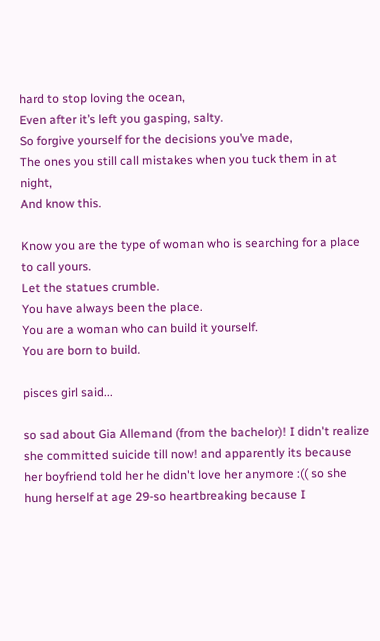hard to stop loving the ocean,
Even after it’s left you gasping, salty.
So forgive yourself for the decisions you’ve made,
The ones you still call mistakes when you tuck them in at night,
And know this.

Know you are the type of woman who is searching for a place to call yours.
Let the statues crumble.
You have always been the place.
You are a woman who can build it yourself.
You are born to build.

pisces girl said...

so sad about Gia Allemand (from the bachelor)! I didn't realize she committed suicide till now! and apparently its because her boyfriend told her he didn't love her anymore :(( so she hung herself at age 29-so heartbreaking because I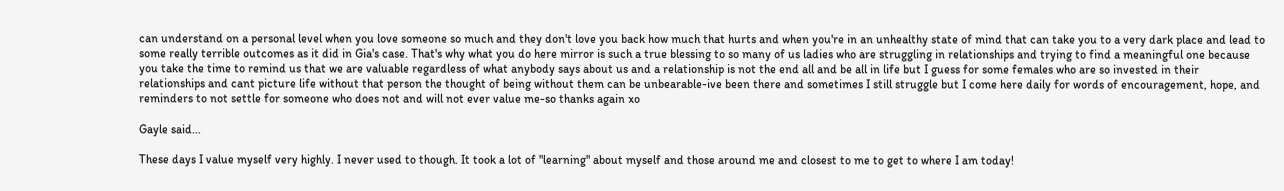can understand on a personal level when you love someone so much and they don't love you back how much that hurts and when you're in an unhealthy state of mind that can take you to a very dark place and lead to some really terrible outcomes as it did in Gia's case. That's why what you do here mirror is such a true blessing to so many of us ladies who are struggling in relationships and trying to find a meaningful one because you take the time to remind us that we are valuable regardless of what anybody says about us and a relationship is not the end all and be all in life but I guess for some females who are so invested in their relationships and cant picture life without that person the thought of being without them can be unbearable-ive been there and sometimes I still struggle but I come here daily for words of encouragement, hope, and reminders to not settle for someone who does not and will not ever value me-so thanks again xo

Gayle said...

These days I value myself very highly. I never used to though. It took a lot of "learning" about myself and those around me and closest to me to get to where I am today!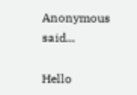Anonymous said...

Hello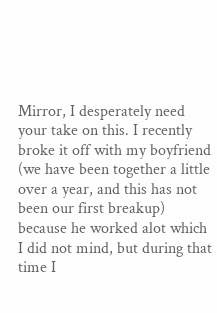Mirror, I desperately need your take on this. I recently broke it off with my boyfriend (we have been together a little over a year, and this has not been our first breakup) because he worked alot which I did not mind, but during that time I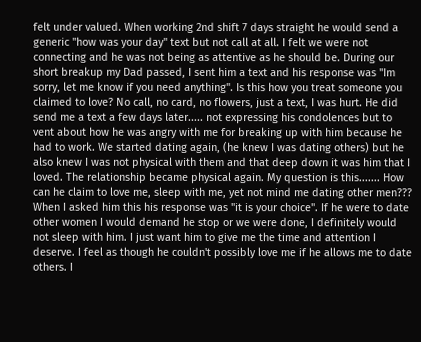felt under valued. When working 2nd shift 7 days straight he would send a generic "how was your day" text but not call at all. I felt we were not connecting and he was not being as attentive as he should be. During our short breakup my Dad passed, I sent him a text and his response was "Im sorry, let me know if you need anything". Is this how you treat someone you claimed to love? No call, no card, no flowers, just a text, I was hurt. He did send me a text a few days later..... not expressing his condolences but to vent about how he was angry with me for breaking up with him because he had to work. We started dating again, (he knew I was dating others) but he also knew I was not physical with them and that deep down it was him that I loved. The relationship became physical again. My question is this....... How can he claim to love me, sleep with me, yet not mind me dating other men??? When I asked him this his response was "it is your choice". If he were to date other women I would demand he stop or we were done, I definitely would not sleep with him. I just want him to give me the time and attention I deserve. I feel as though he couldn't possibly love me if he allows me to date others. I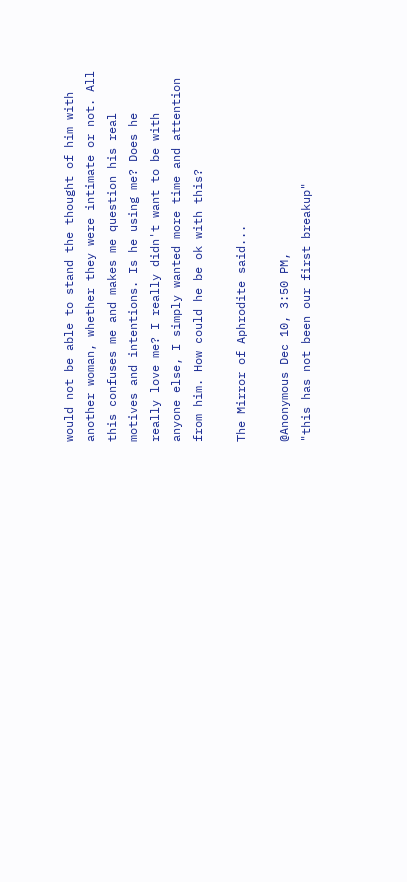would not be able to stand the thought of him with another woman, whether they were intimate or not. All this confuses me and makes me question his real motives and intentions. Is he using me? Does he really love me? I really didn't want to be with anyone else, I simply wanted more time and attention from him. How could he be ok with this?

The Mirror of Aphrodite said...

@Anonymous Dec 10, 3:50 PM,
"this has not been our first breakup"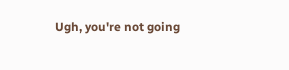Ugh, you're not going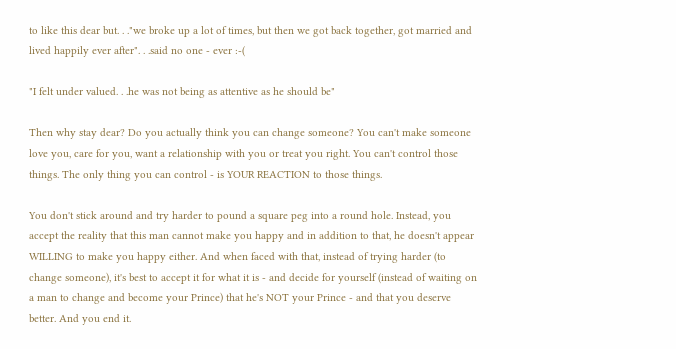to like this dear but. . ."we broke up a lot of times, but then we got back together, got married and lived happily ever after". . .said no one - ever :-(

"I felt under valued. . .he was not being as attentive as he should be"

Then why stay dear? Do you actually think you can change someone? You can't make someone love you, care for you, want a relationship with you or treat you right. You can't control those things. The only thing you can control - is YOUR REACTION to those things.

You don't stick around and try harder to pound a square peg into a round hole. Instead, you accept the reality that this man cannot make you happy and in addition to that, he doesn't appear WILLING to make you happy either. And when faced with that, instead of trying harder (to change someone), it's best to accept it for what it is - and decide for yourself (instead of waiting on a man to change and become your Prince) that he's NOT your Prince - and that you deserve better. And you end it.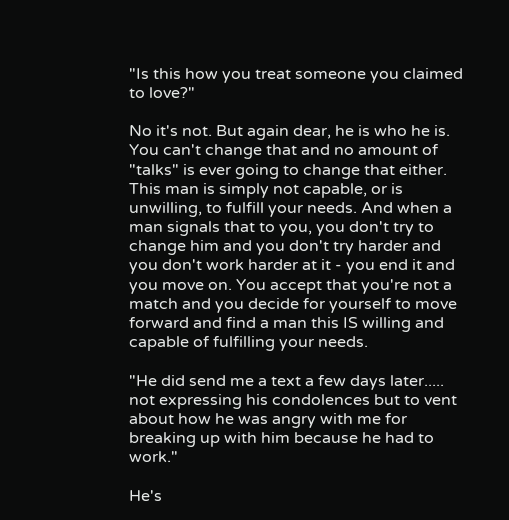"Is this how you treat someone you claimed to love?"

No it's not. But again dear, he is who he is. You can't change that and no amount of "talks" is ever going to change that either. This man is simply not capable, or is unwilling, to fulfill your needs. And when a man signals that to you, you don't try to change him and you don't try harder and you don't work harder at it - you end it and you move on. You accept that you're not a match and you decide for yourself to move forward and find a man this IS willing and capable of fulfilling your needs.

"He did send me a text a few days later..... not expressing his condolences but to vent about how he was angry with me for breaking up with him because he had to work."

He's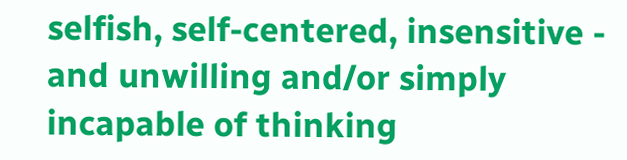selfish, self-centered, insensitive - and unwilling and/or simply incapable of thinking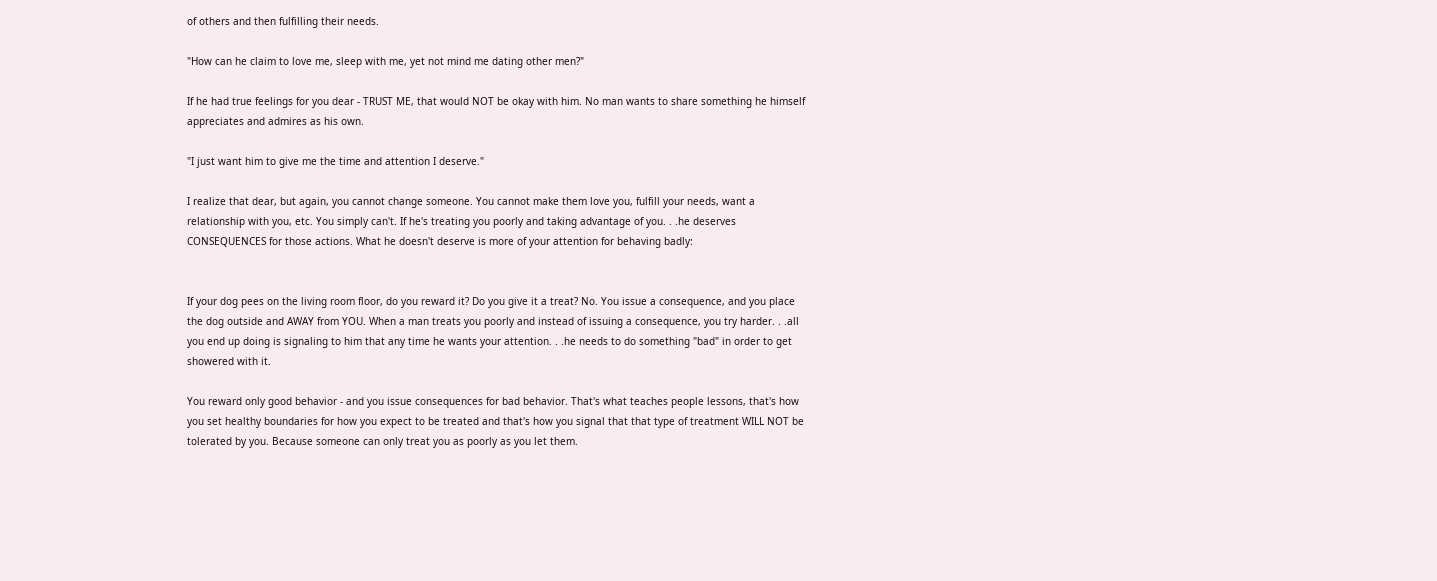of others and then fulfilling their needs.

"How can he claim to love me, sleep with me, yet not mind me dating other men?"

If he had true feelings for you dear - TRUST ME, that would NOT be okay with him. No man wants to share something he himself appreciates and admires as his own.

"I just want him to give me the time and attention I deserve."

I realize that dear, but again, you cannot change someone. You cannot make them love you, fulfill your needs, want a relationship with you, etc. You simply can't. If he's treating you poorly and taking advantage of you. . .he deserves CONSEQUENCES for those actions. What he doesn't deserve is more of your attention for behaving badly:


If your dog pees on the living room floor, do you reward it? Do you give it a treat? No. You issue a consequence, and you place the dog outside and AWAY from YOU. When a man treats you poorly and instead of issuing a consequence, you try harder. . .all you end up doing is signaling to him that any time he wants your attention. . .he needs to do something "bad" in order to get showered with it.

You reward only good behavior - and you issue consequences for bad behavior. That's what teaches people lessons, that's how you set healthy boundaries for how you expect to be treated and that's how you signal that that type of treatment WILL NOT be tolerated by you. Because someone can only treat you as poorly as you let them.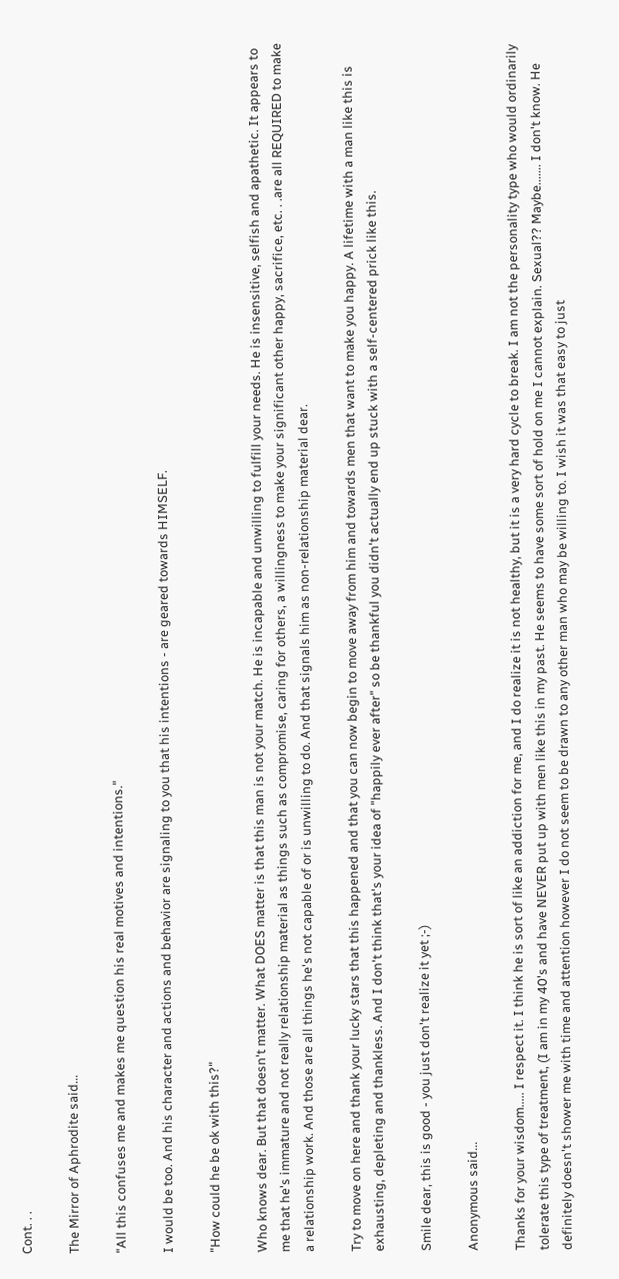Cont. . .

The Mirror of Aphrodite said...

"All this confuses me and makes me question his real motives and intentions."

I would be too. And his character and actions and behavior are signaling to you that his intentions - are geared towards HIMSELF.

"How could he be ok with this?"

Who knows dear. But that doesn't matter. What DOES matter is that this man is not your match. He is incapable and unwilling to fulfill your needs. He is insensitive, selfish and apathetic. It appears to me that he's immature and not really relationship material as things such as compromise, caring for others, a willingness to make your significant other happy, sacrifice, etc. . .are all REQUIRED to make a relationship work. And those are all things he's not capable of or is unwilling to do. And that signals him as non-relationship material dear.

Try to move on here and thank your lucky stars that this happened and that you can now begin to move away from him and towards men that want to make you happy. A lifetime with a man like this is exhausting, depleting and thankless. And I don't think that's your idea of "happily ever after" so be thankful you didn't actually end up stuck with a self-centered prick like this.

Smile dear, this is good - you just don't realize it yet ;-)

Anonymous said...

Thanks for your wisdom..... I respect it. I think he is sort of like an addiction for me, and I do realize it is not healthy, but it is a very hard cycle to break. I am not the personality type who would ordinarily tolerate this type of treatment, (I am in my 40's and have NEVER put up with men like this in my past. He seems to have some sort of hold on me I cannot explain. Sexual?? Maybe....... I don't know. He definitely doesn't shower me with time and attention however I do not seem to be drawn to any other man who may be willing to. I wish it was that easy to just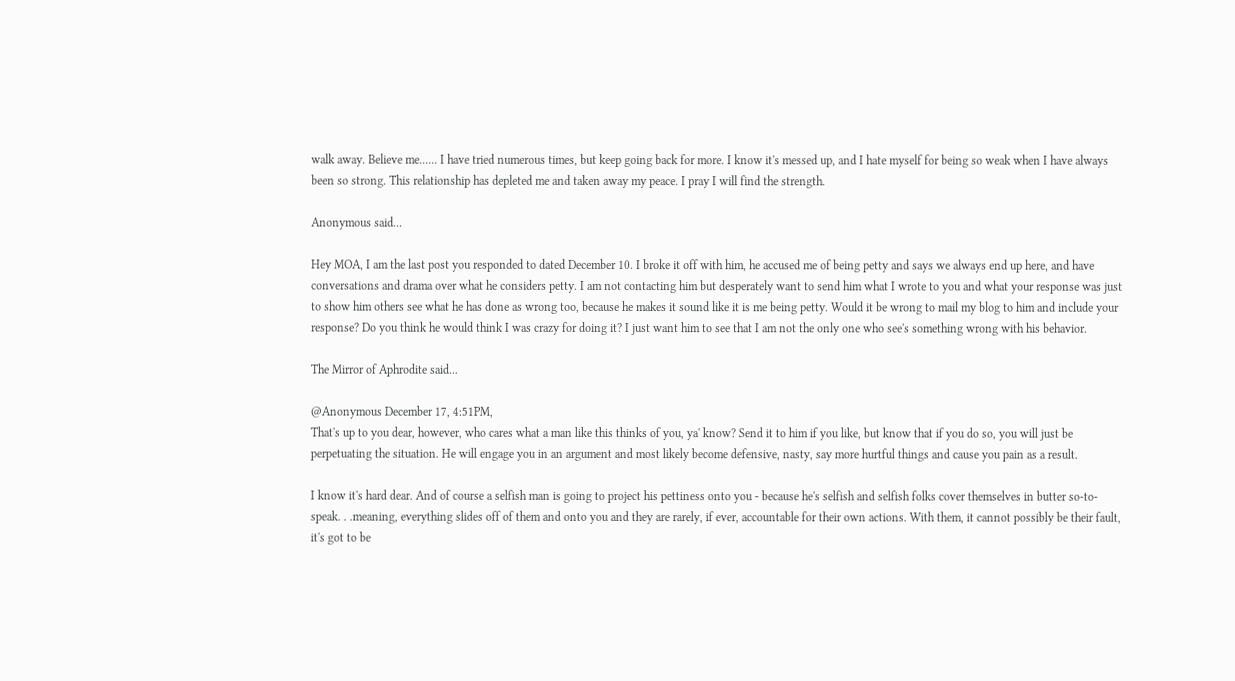walk away. Believe me...... I have tried numerous times, but keep going back for more. I know it's messed up, and I hate myself for being so weak when I have always been so strong. This relationship has depleted me and taken away my peace. I pray I will find the strength.

Anonymous said...

Hey MOA, I am the last post you responded to dated December 10. I broke it off with him, he accused me of being petty and says we always end up here, and have conversations and drama over what he considers petty. I am not contacting him but desperately want to send him what I wrote to you and what your response was just to show him others see what he has done as wrong too, because he makes it sound like it is me being petty. Would it be wrong to mail my blog to him and include your response? Do you think he would think I was crazy for doing it? I just want him to see that I am not the only one who see's something wrong with his behavior.

The Mirror of Aphrodite said...

@Anonymous December 17, 4:51PM,
That's up to you dear, however, who cares what a man like this thinks of you, ya' know? Send it to him if you like, but know that if you do so, you will just be perpetuating the situation. He will engage you in an argument and most likely become defensive, nasty, say more hurtful things and cause you pain as a result.

I know it's hard dear. And of course a selfish man is going to project his pettiness onto you - because he's selfish and selfish folks cover themselves in butter so-to-speak. . .meaning, everything slides off of them and onto you and they are rarely, if ever, accountable for their own actions. With them, it cannot possibly be their fault, it's got to be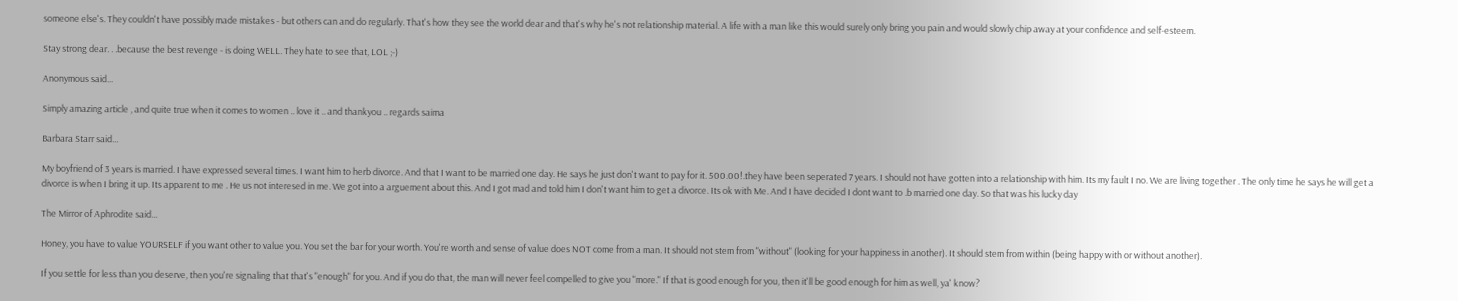someone else's. They couldn't have possibly made mistakes - but others can and do regularly. That's how they see the world dear and that's why he's not relationship material. A life with a man like this would surely only bring you pain and would slowly chip away at your confidence and self-esteem.

Stay strong dear. . .because the best revenge - is doing WELL. They hate to see that, LOL ;-)

Anonymous said...

Simply amazing article , and quite true when it comes to women .. love it .. and thankyou .. regards saima

Barbara Starr said...

My boyfriend of 3 years is married. I have expressed several times. I want him to herb divorce. And that I want to be married one day. He says he just don't want to pay for it. 500.00!.they have been seperated 7 years. I should not have gotten into a relationship with him. Its my fault I no. We are living together . The only time he says he will get a divorce is when I bring it up. Its apparent to me . He us not interesed in me. We got into a arguement about this. And I got mad and told him I don't want him to get a divorce. Its ok with Me. And I have decided I dont want to .b married one day. So that was his lucky day

The Mirror of Aphrodite said...

Honey, you have to value YOURSELF if you want other to value you. You set the bar for your worth. You're worth and sense of value does NOT come from a man. It should not stem from "without" (looking for your happiness in another). It should stem from within (being happy with or without another).

If you settle for less than you deserve, then you're signaling that that's "enough" for you. And if you do that, the man will never feel compelled to give you "more." If that is good enough for you, then it'll be good enough for him as well, ya' know?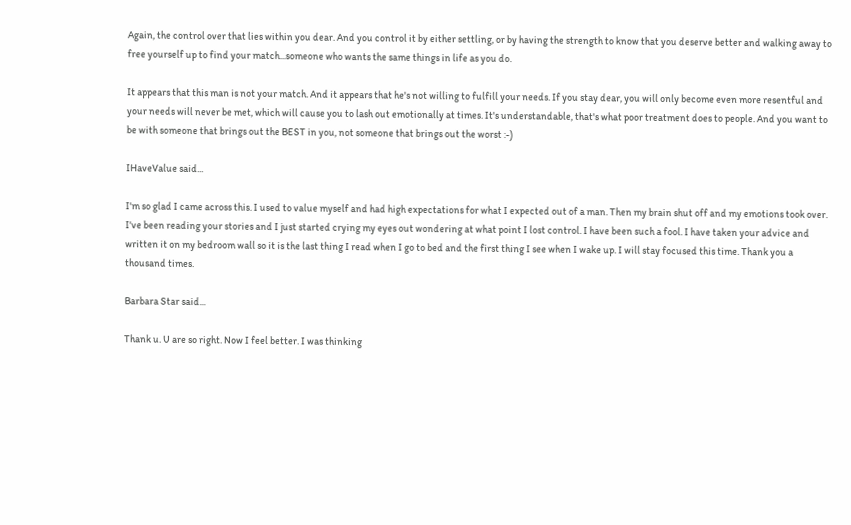Again, the control over that lies within you dear. And you control it by either settling, or by having the strength to know that you deserve better and walking away to free yourself up to find your match...someone who wants the same things in life as you do.

It appears that this man is not your match. And it appears that he's not willing to fulfill your needs. If you stay dear, you will only become even more resentful and your needs will never be met, which will cause you to lash out emotionally at times. It's understandable, that's what poor treatment does to people. And you want to be with someone that brings out the BEST in you, not someone that brings out the worst :-)

IHaveValue said...

I'm so glad I came across this. I used to value myself and had high expectations for what I expected out of a man. Then my brain shut off and my emotions took over. I've been reading your stories and I just started crying my eyes out wondering at what point I lost control. I have been such a fool. I have taken your advice and written it on my bedroom wall so it is the last thing I read when I go to bed and the first thing I see when I wake up. I will stay focused this time. Thank you a thousand times.

Barbara Star said...

Thank u. U are so right. Now I feel better. I was thinking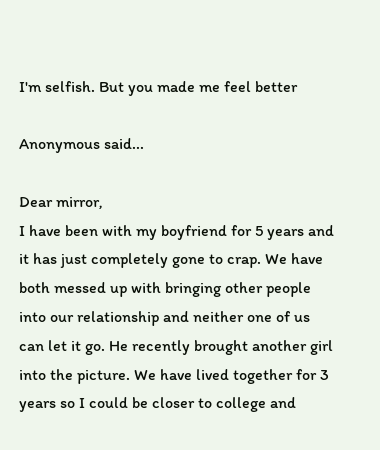I'm selfish. But you made me feel better

Anonymous said...

Dear mirror,
I have been with my boyfriend for 5 years and it has just completely gone to crap. We have both messed up with bringing other people into our relationship and neither one of us can let it go. He recently brought another girl into the picture. We have lived together for 3 years so I could be closer to college and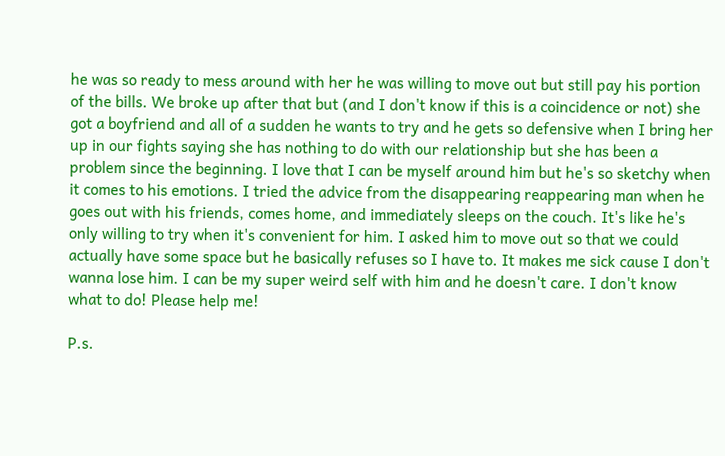he was so ready to mess around with her he was willing to move out but still pay his portion of the bills. We broke up after that but (and I don't know if this is a coincidence or not) she got a boyfriend and all of a sudden he wants to try and he gets so defensive when I bring her up in our fights saying she has nothing to do with our relationship but she has been a problem since the beginning. I love that I can be myself around him but he's so sketchy when it comes to his emotions. I tried the advice from the disappearing reappearing man when he goes out with his friends, comes home, and immediately sleeps on the couch. It's like he's only willing to try when it's convenient for him. I asked him to move out so that we could actually have some space but he basically refuses so I have to. It makes me sick cause I don't wanna lose him. I can be my super weird self with him and he doesn't care. I don't know what to do! Please help me!

P.s.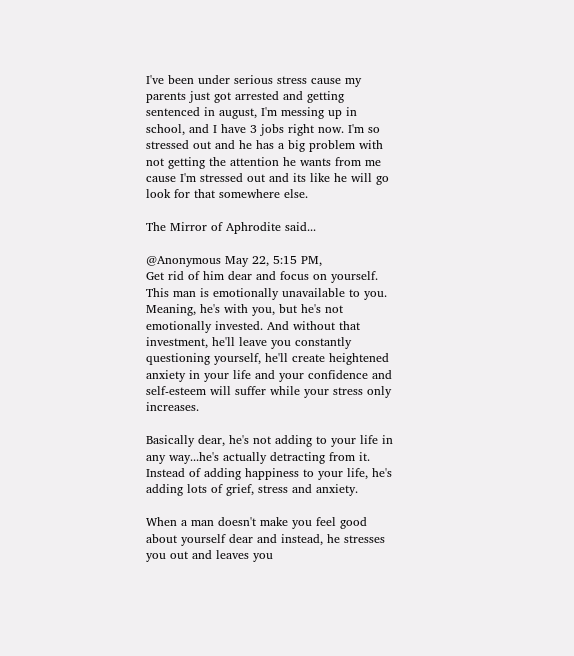I've been under serious stress cause my parents just got arrested and getting sentenced in august, I'm messing up in school, and I have 3 jobs right now. I'm so stressed out and he has a big problem with not getting the attention he wants from me cause I'm stressed out and its like he will go look for that somewhere else.

The Mirror of Aphrodite said...

@Anonymous May 22, 5:15 PM,
Get rid of him dear and focus on yourself. This man is emotionally unavailable to you. Meaning, he's with you, but he's not emotionally invested. And without that investment, he'll leave you constantly questioning yourself, he'll create heightened anxiety in your life and your confidence and self-esteem will suffer while your stress only increases.

Basically dear, he's not adding to your life in any way...he's actually detracting from it. Instead of adding happiness to your life, he's adding lots of grief, stress and anxiety.

When a man doesn't make you feel good about yourself dear and instead, he stresses you out and leaves you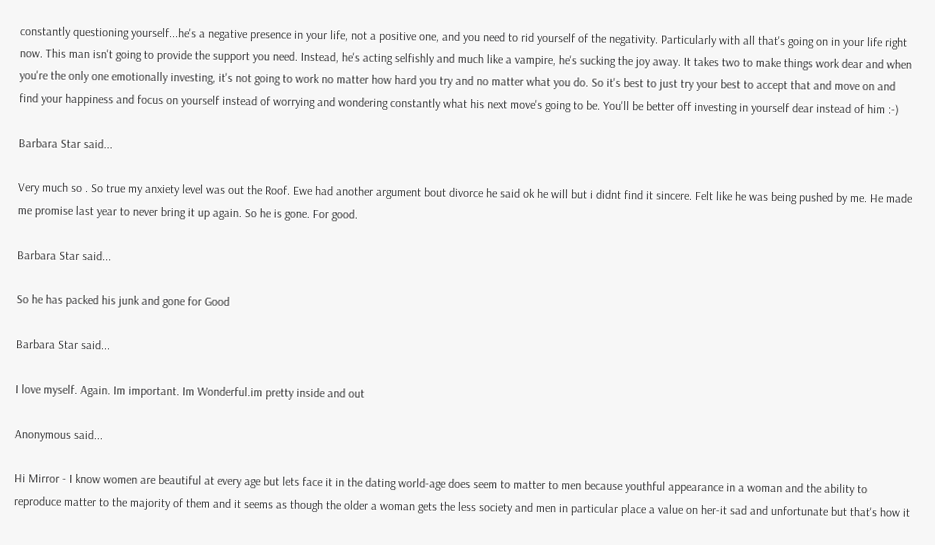constantly questioning yourself...he's a negative presence in your life, not a positive one, and you need to rid yourself of the negativity. Particularly with all that's going on in your life right now. This man isn't going to provide the support you need. Instead, he's acting selfishly and much like a vampire, he's sucking the joy away. It takes two to make things work dear and when you're the only one emotionally investing, it's not going to work no matter how hard you try and no matter what you do. So it's best to just try your best to accept that and move on and find your happiness and focus on yourself instead of worrying and wondering constantly what his next move's going to be. You'll be better off investing in yourself dear instead of him :-)

Barbara Star said...

Very much so . So true my anxiety level was out the Roof. Ewe had another argument bout divorce he said ok he will but i didnt find it sincere. Felt like he was being pushed by me. He made me promise last year to never bring it up again. So he is gone. For good.

Barbara Star said...

So he has packed his junk and gone for Good

Barbara Star said...

I love myself. Again. Im important. Im Wonderful.im pretty inside and out

Anonymous said...

Hi Mirror - I know women are beautiful at every age but lets face it in the dating world-age does seem to matter to men because youthful appearance in a woman and the ability to reproduce matter to the majority of them and it seems as though the older a woman gets the less society and men in particular place a value on her-it sad and unfortunate but that's how it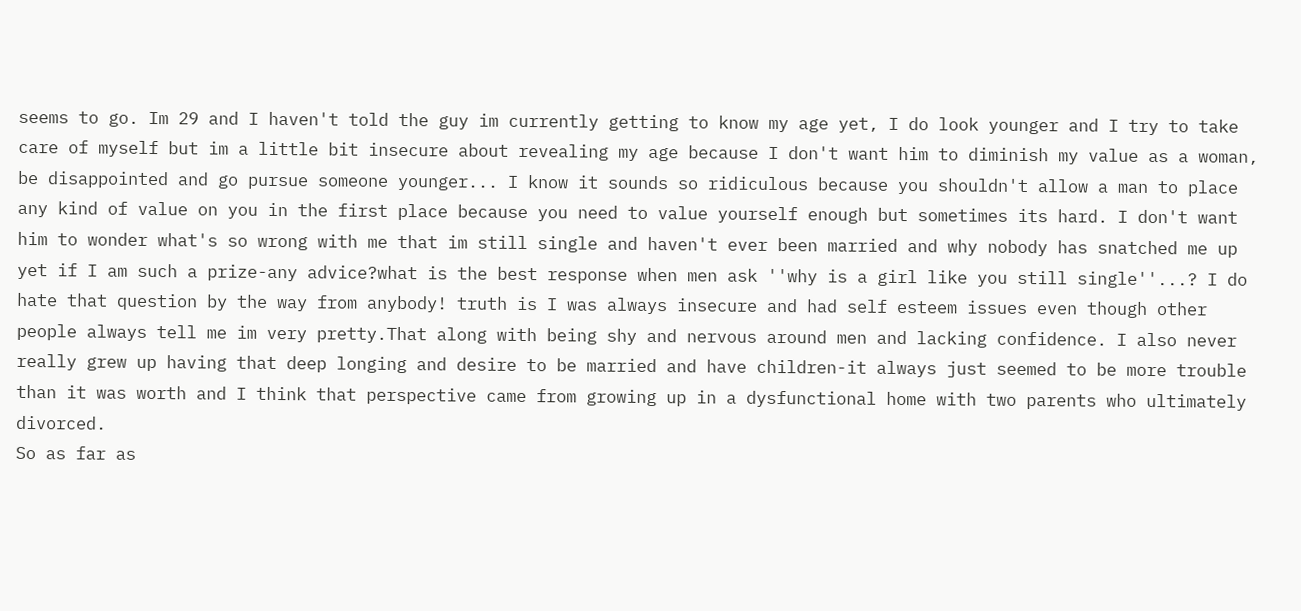seems to go. Im 29 and I haven't told the guy im currently getting to know my age yet, I do look younger and I try to take care of myself but im a little bit insecure about revealing my age because I don't want him to diminish my value as a woman, be disappointed and go pursue someone younger... I know it sounds so ridiculous because you shouldn't allow a man to place any kind of value on you in the first place because you need to value yourself enough but sometimes its hard. I don't want him to wonder what's so wrong with me that im still single and haven't ever been married and why nobody has snatched me up yet if I am such a prize-any advice?what is the best response when men ask ''why is a girl like you still single''...? I do hate that question by the way from anybody! truth is I was always insecure and had self esteem issues even though other people always tell me im very pretty.That along with being shy and nervous around men and lacking confidence. I also never really grew up having that deep longing and desire to be married and have children-it always just seemed to be more trouble than it was worth and I think that perspective came from growing up in a dysfunctional home with two parents who ultimately divorced.
So as far as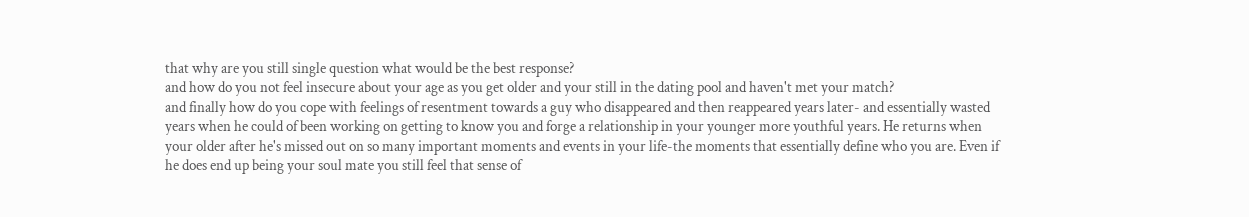that why are you still single question what would be the best response?
and how do you not feel insecure about your age as you get older and your still in the dating pool and haven't met your match?
and finally how do you cope with feelings of resentment towards a guy who disappeared and then reappeared years later- and essentially wasted years when he could of been working on getting to know you and forge a relationship in your younger more youthful years. He returns when your older after he's missed out on so many important moments and events in your life-the moments that essentially define who you are. Even if he does end up being your soul mate you still feel that sense of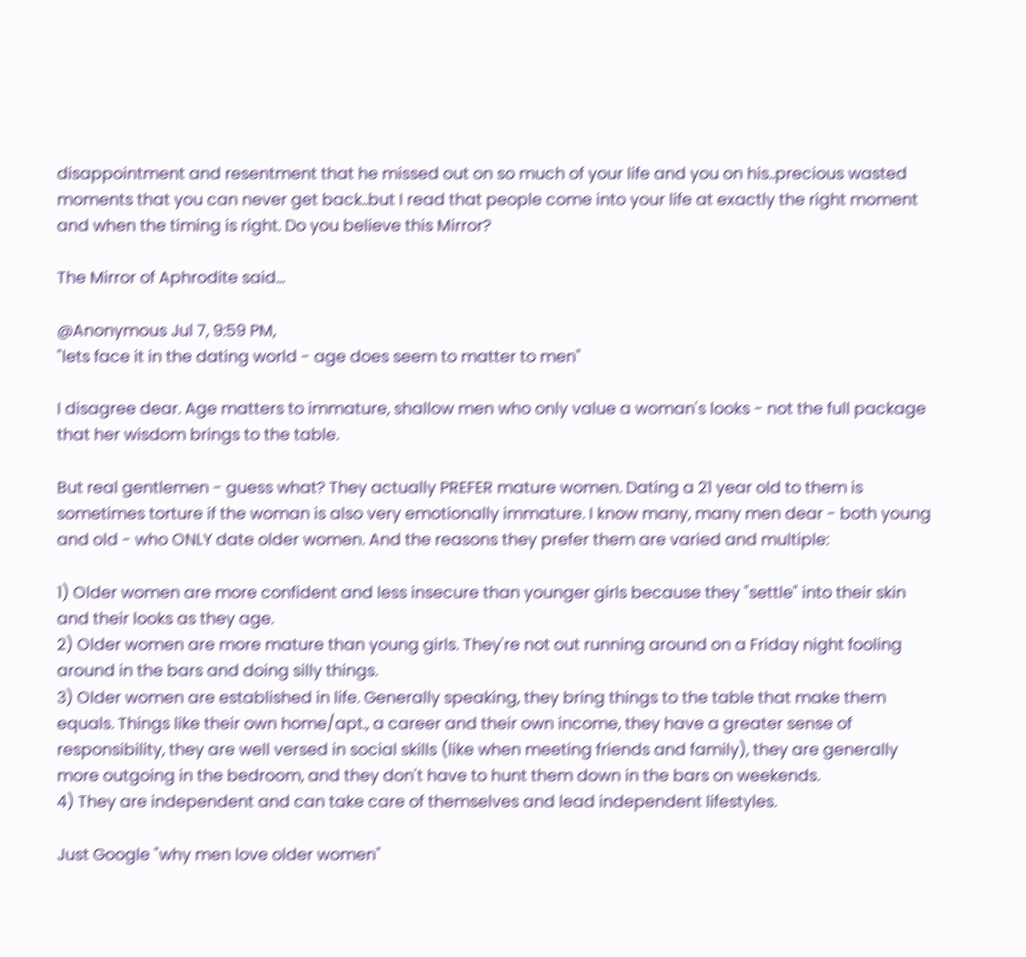disappointment and resentment that he missed out on so much of your life and you on his..precious wasted moments that you can never get back..but I read that people come into your life at exactly the right moment and when the timing is right. Do you believe this Mirror?

The Mirror of Aphrodite said...

@Anonymous Jul 7, 9:59 PM,
"lets face it in the dating world - age does seem to matter to men"

I disagree dear. Age matters to immature, shallow men who only value a woman's looks - not the full package that her wisdom brings to the table.

But real gentlemen - guess what? They actually PREFER mature women. Dating a 21 year old to them is sometimes torture if the woman is also very emotionally immature. I know many, many men dear - both young and old - who ONLY date older women. And the reasons they prefer them are varied and multiple:

1) Older women are more confident and less insecure than younger girls because they "settle" into their skin and their looks as they age.
2) Older women are more mature than young girls. They're not out running around on a Friday night fooling around in the bars and doing silly things.
3) Older women are established in life. Generally speaking, they bring things to the table that make them equals. Things like their own home/apt., a career and their own income, they have a greater sense of responsibility, they are well versed in social skills (like when meeting friends and family), they are generally more outgoing in the bedroom, and they don't have to hunt them down in the bars on weekends.
4) They are independent and can take care of themselves and lead independent lifestyles.

Just Google "why men love older women"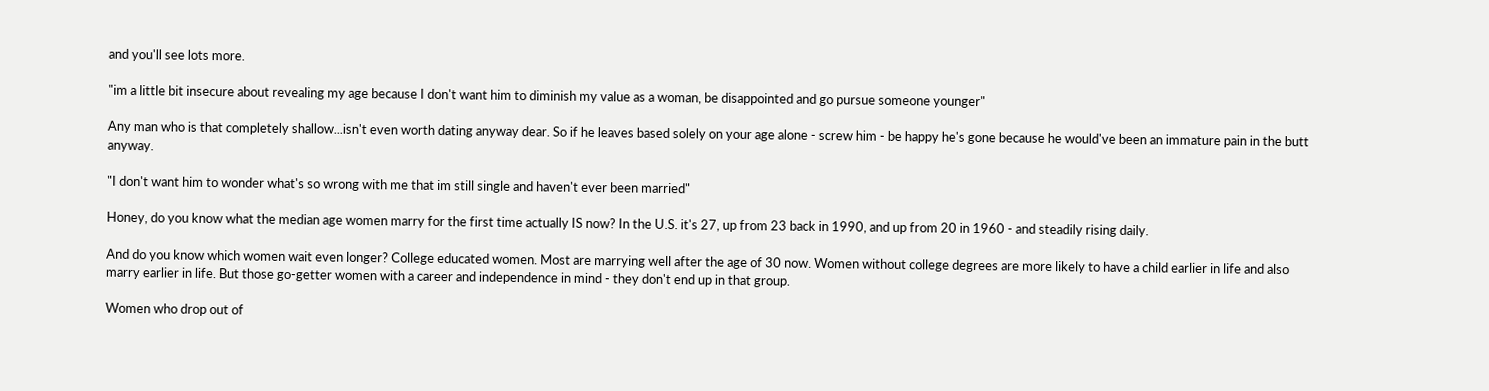and you'll see lots more.

"im a little bit insecure about revealing my age because I don't want him to diminish my value as a woman, be disappointed and go pursue someone younger"

Any man who is that completely shallow...isn't even worth dating anyway dear. So if he leaves based solely on your age alone - screw him - be happy he's gone because he would've been an immature pain in the butt anyway.

"I don't want him to wonder what's so wrong with me that im still single and haven't ever been married"

Honey, do you know what the median age women marry for the first time actually IS now? In the U.S. it's 27, up from 23 back in 1990, and up from 20 in 1960 - and steadily rising daily.

And do you know which women wait even longer? College educated women. Most are marrying well after the age of 30 now. Women without college degrees are more likely to have a child earlier in life and also marry earlier in life. But those go-getter women with a career and independence in mind - they don't end up in that group.

Women who drop out of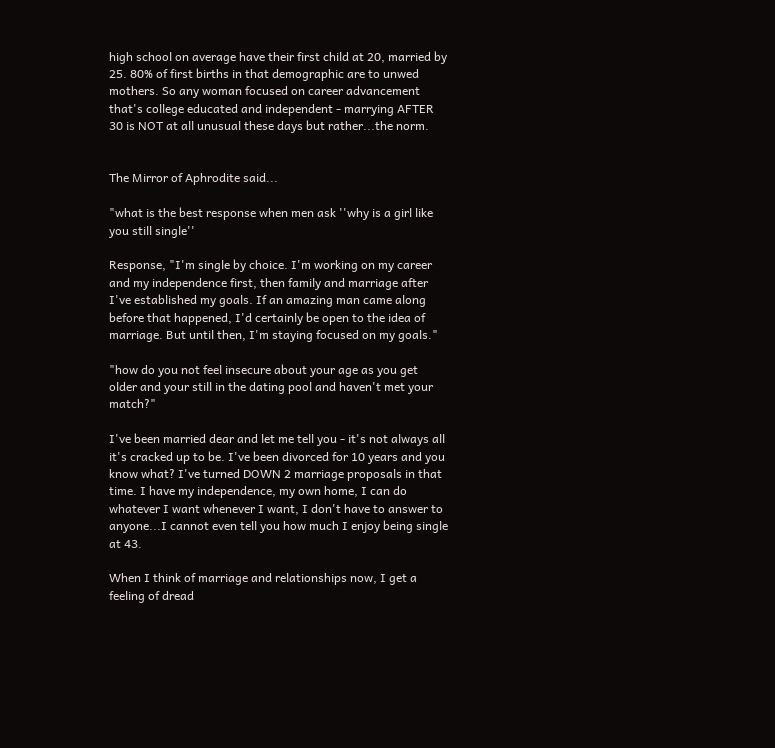high school on average have their first child at 20, married by 25. 80% of first births in that demographic are to unwed mothers. So any woman focused on career advancement that's college educated and independent - marrying AFTER 30 is NOT at all unusual these days but rather...the norm.


The Mirror of Aphrodite said...

"what is the best response when men ask ''why is a girl like you still single''

Response, "I'm single by choice. I'm working on my career and my independence first, then family and marriage after I've established my goals. If an amazing man came along before that happened, I'd certainly be open to the idea of marriage. But until then, I'm staying focused on my goals."

"how do you not feel insecure about your age as you get older and your still in the dating pool and haven't met your match?"

I've been married dear and let me tell you - it's not always all it's cracked up to be. I've been divorced for 10 years and you know what? I've turned DOWN 2 marriage proposals in that time. I have my independence, my own home, I can do whatever I want whenever I want, I don't have to answer to anyone...I cannot even tell you how much I enjoy being single at 43.

When I think of marriage and relationships now, I get a feeling of dread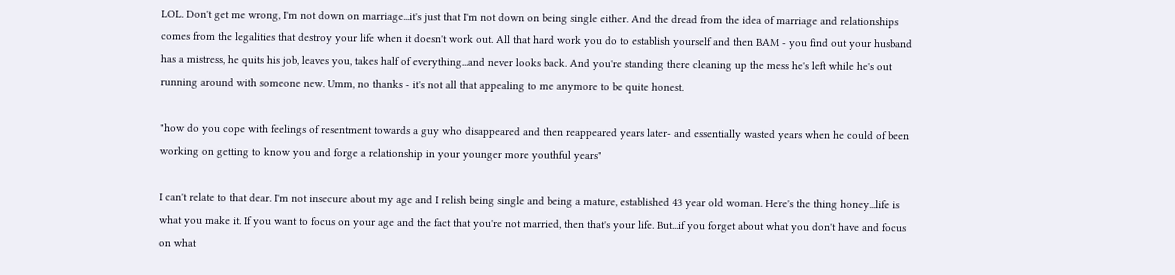LOL. Don't get me wrong, I'm not down on marriage...it's just that I'm not down on being single either. And the dread from the idea of marriage and relationships comes from the legalities that destroy your life when it doesn't work out. All that hard work you do to establish yourself and then BAM - you find out your husband has a mistress, he quits his job, leaves you, takes half of everything...and never looks back. And you're standing there cleaning up the mess he's left while he's out running around with someone new. Umm, no thanks - it's not all that appealing to me anymore to be quite honest.

"how do you cope with feelings of resentment towards a guy who disappeared and then reappeared years later- and essentially wasted years when he could of been working on getting to know you and forge a relationship in your younger more youthful years"

I can't relate to that dear. I'm not insecure about my age and I relish being single and being a mature, established 43 year old woman. Here's the thing honey...life is what you make it. If you want to focus on your age and the fact that you're not married, then that's your life. But...if you forget about what you don't have and focus on what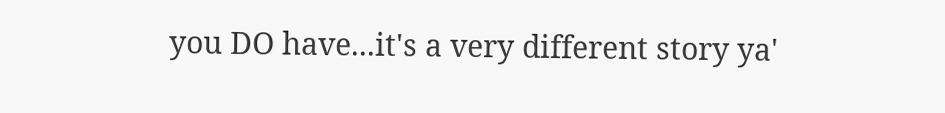you DO have...it's a very different story ya'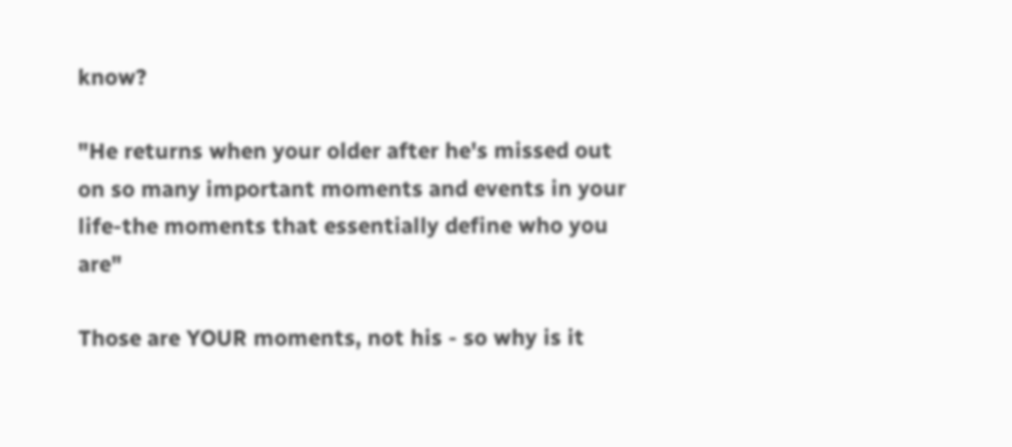know?

"He returns when your older after he's missed out on so many important moments and events in your life-the moments that essentially define who you are"

Those are YOUR moments, not his - so why is it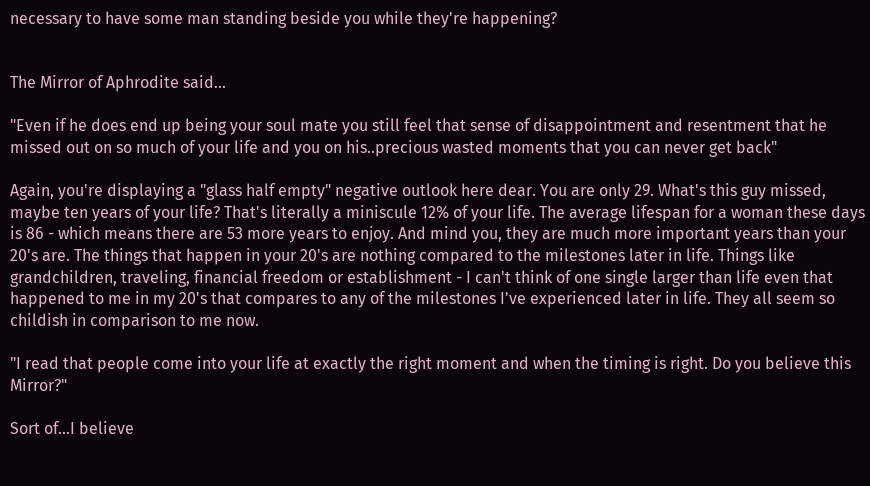necessary to have some man standing beside you while they're happening?


The Mirror of Aphrodite said...

"Even if he does end up being your soul mate you still feel that sense of disappointment and resentment that he missed out on so much of your life and you on his..precious wasted moments that you can never get back"

Again, you're displaying a "glass half empty" negative outlook here dear. You are only 29. What's this guy missed, maybe ten years of your life? That's literally a miniscule 12% of your life. The average lifespan for a woman these days is 86 - which means there are 53 more years to enjoy. And mind you, they are much more important years than your 20's are. The things that happen in your 20's are nothing compared to the milestones later in life. Things like grandchildren, traveling, financial freedom or establishment - I can't think of one single larger than life even that happened to me in my 20's that compares to any of the milestones I've experienced later in life. They all seem so childish in comparison to me now.

"I read that people come into your life at exactly the right moment and when the timing is right. Do you believe this Mirror?"

Sort of...I believe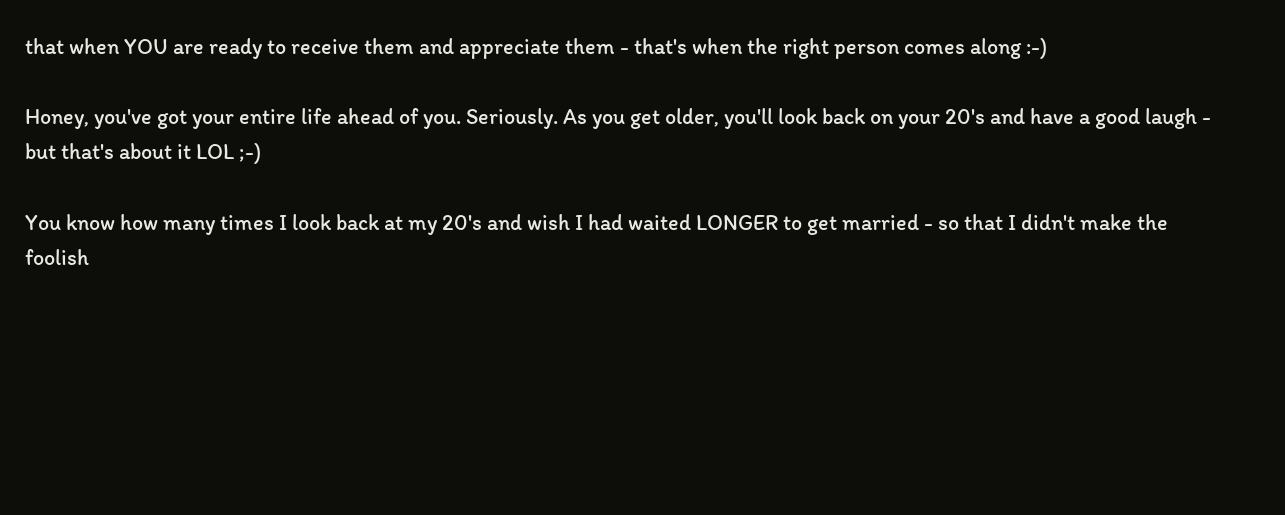that when YOU are ready to receive them and appreciate them - that's when the right person comes along :-)

Honey, you've got your entire life ahead of you. Seriously. As you get older, you'll look back on your 20's and have a good laugh - but that's about it LOL ;-)

You know how many times I look back at my 20's and wish I had waited LONGER to get married - so that I didn't make the foolish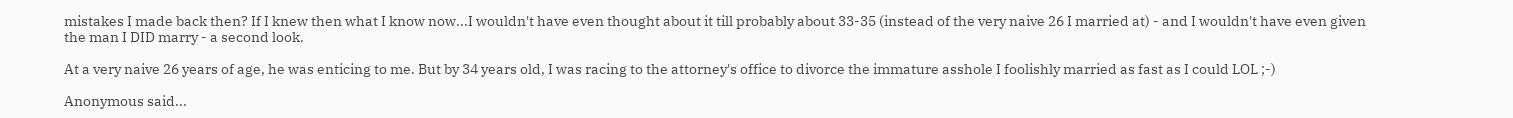mistakes I made back then? If I knew then what I know now...I wouldn't have even thought about it till probably about 33-35 (instead of the very naive 26 I married at) - and I wouldn't have even given the man I DID marry - a second look.

At a very naive 26 years of age, he was enticing to me. But by 34 years old, I was racing to the attorney's office to divorce the immature asshole I foolishly married as fast as I could LOL ;-)

Anonymous said...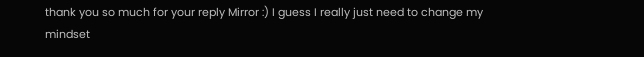thank you so much for your reply Mirror :) I guess I really just need to change my mindset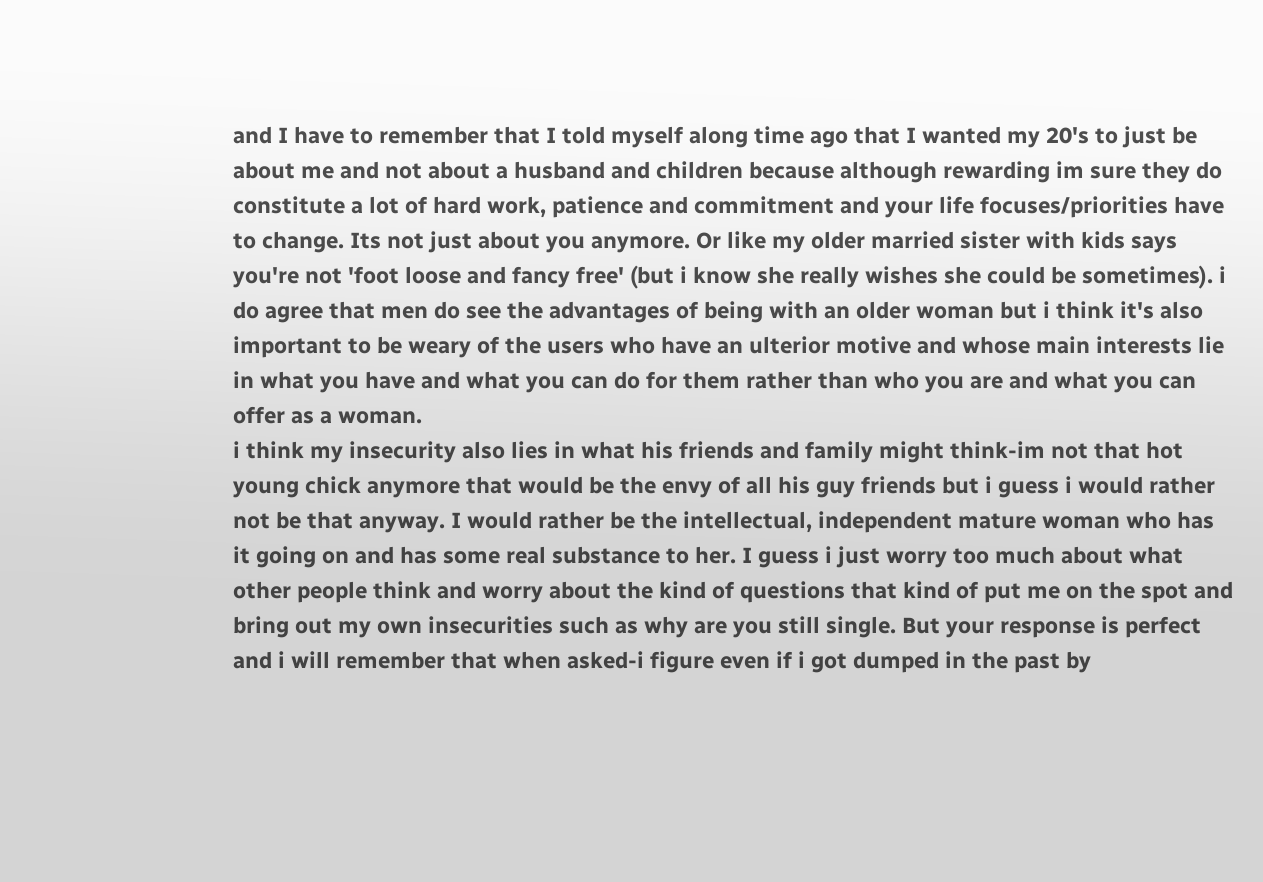and I have to remember that I told myself along time ago that I wanted my 20's to just be about me and not about a husband and children because although rewarding im sure they do constitute a lot of hard work, patience and commitment and your life focuses/priorities have to change. Its not just about you anymore. Or like my older married sister with kids says you're not 'foot loose and fancy free' (but i know she really wishes she could be sometimes). i do agree that men do see the advantages of being with an older woman but i think it's also important to be weary of the users who have an ulterior motive and whose main interests lie in what you have and what you can do for them rather than who you are and what you can offer as a woman.
i think my insecurity also lies in what his friends and family might think-im not that hot young chick anymore that would be the envy of all his guy friends but i guess i would rather not be that anyway. I would rather be the intellectual, independent mature woman who has it going on and has some real substance to her. I guess i just worry too much about what other people think and worry about the kind of questions that kind of put me on the spot and bring out my own insecurities such as why are you still single. But your response is perfect and i will remember that when asked-i figure even if i got dumped in the past by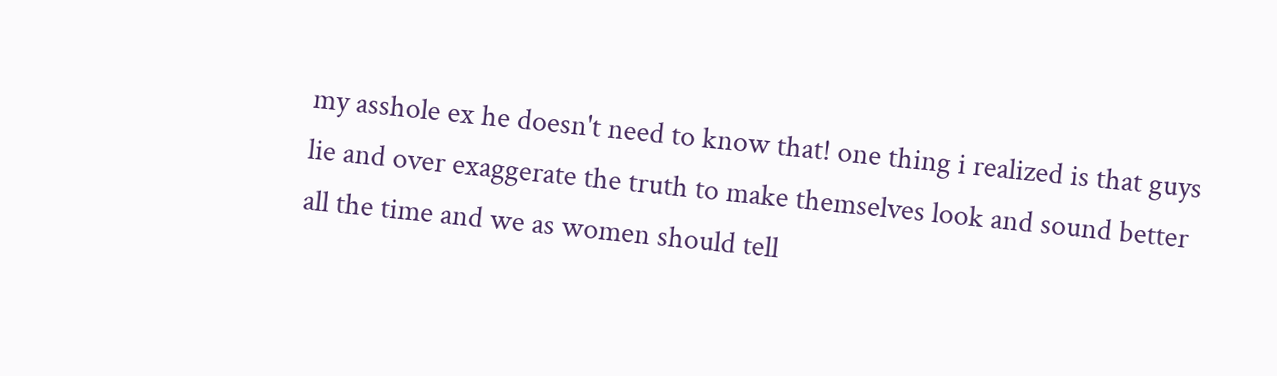my asshole ex he doesn't need to know that! one thing i realized is that guys lie and over exaggerate the truth to make themselves look and sound better all the time and we as women should tell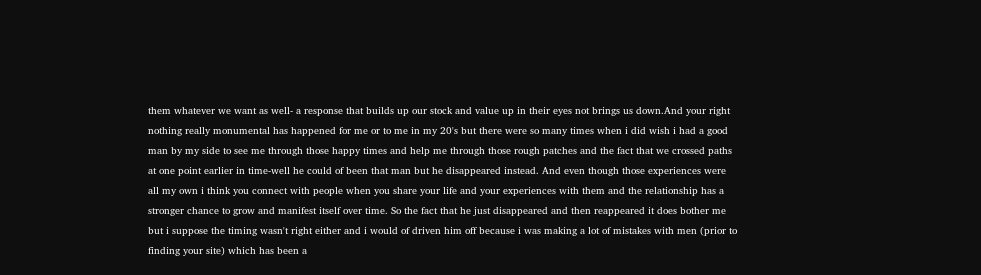them whatever we want as well- a response that builds up our stock and value up in their eyes not brings us down.And your right nothing really monumental has happened for me or to me in my 20's but there were so many times when i did wish i had a good man by my side to see me through those happy times and help me through those rough patches and the fact that we crossed paths at one point earlier in time-well he could of been that man but he disappeared instead. And even though those experiences were all my own i think you connect with people when you share your life and your experiences with them and the relationship has a stronger chance to grow and manifest itself over time. So the fact that he just disappeared and then reappeared it does bother me but i suppose the timing wasn't right either and i would of driven him off because i was making a lot of mistakes with men (prior to finding your site) which has been a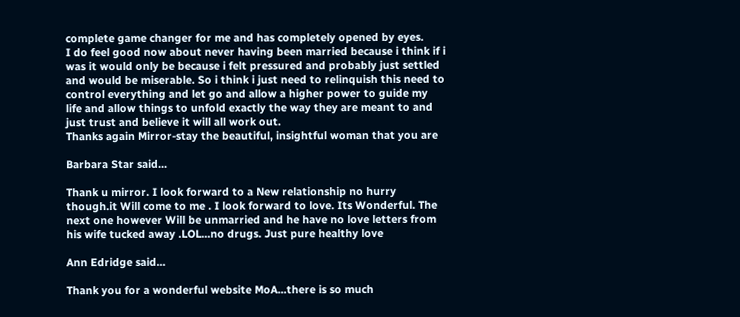complete game changer for me and has completely opened by eyes.
I do feel good now about never having been married because i think if i was it would only be because i felt pressured and probably just settled and would be miserable. So i think i just need to relinquish this need to control everything and let go and allow a higher power to guide my life and allow things to unfold exactly the way they are meant to and just trust and believe it will all work out.
Thanks again Mirror-stay the beautiful, insightful woman that you are

Barbara Star said...

Thank u mirror. I look forward to a New relationship no hurry though.it Will come to me . I look forward to love. Its Wonderful. The next one however Will be unmarried and he have no love letters from his wife tucked away .LOL...no drugs. Just pure healthy love

Ann Edridge said...

Thank you for a wonderful website MoA...there is so much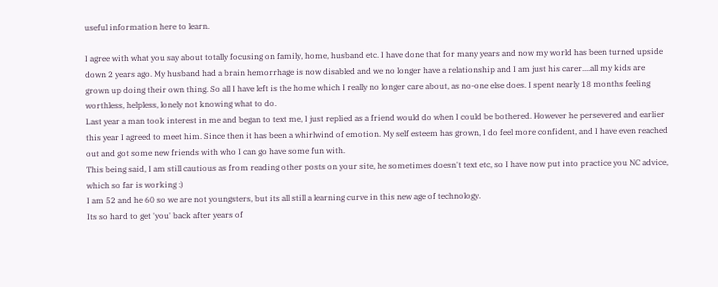useful information here to learn.

I agree with what you say about totally focusing on family, home, husband etc. I have done that for many years and now my world has been turned upside down 2 years ago. My husband had a brain hemorrhage is now disabled and we no longer have a relationship and I am just his carer....all my kids are grown up doing their own thing. So all I have left is the home which I really no longer care about, as no-one else does. I spent nearly 18 months feeling worthless, helpless, lonely not knowing what to do.
Last year a man took interest in me and began to text me, I just replied as a friend would do when I could be bothered. However he persevered and earlier this year I agreed to meet him. Since then it has been a whirlwind of emotion. My self esteem has grown, I do feel more confident, and I have even reached out and got some new friends with who I can go have some fun with.
This being said, I am still cautious as from reading other posts on your site, he sometimes doesn't text etc, so I have now put into practice you NC advice, which so far is working :)
I am 52 and he 60 so we are not youngsters, but its all still a learning curve in this new age of technology.
Its so hard to get 'you' back after years of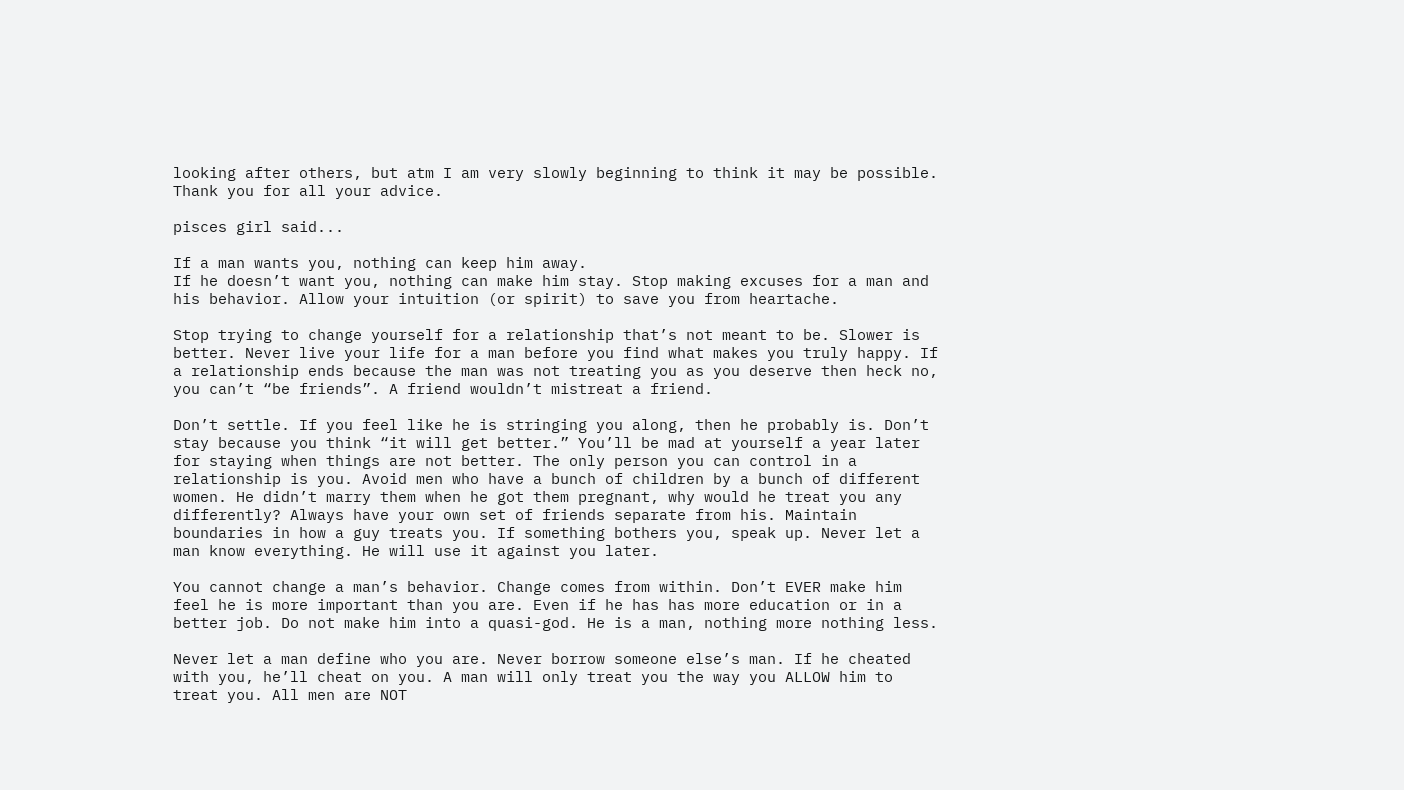looking after others, but atm I am very slowly beginning to think it may be possible.
Thank you for all your advice.

pisces girl said...

If a man wants you, nothing can keep him away.
If he doesn’t want you, nothing can make him stay. Stop making excuses for a man and his behavior. Allow your intuition (or spirit) to save you from heartache.

Stop trying to change yourself for a relationship that’s not meant to be. Slower is better. Never live your life for a man before you find what makes you truly happy. If a relationship ends because the man was not treating you as you deserve then heck no, you can’t “be friends”. A friend wouldn’t mistreat a friend.

Don’t settle. If you feel like he is stringing you along, then he probably is. Don’t stay because you think “it will get better.” You’ll be mad at yourself a year later for staying when things are not better. The only person you can control in a relationship is you. Avoid men who have a bunch of children by a bunch of different women. He didn’t marry them when he got them pregnant, why would he treat you any differently? Always have your own set of friends separate from his. Maintain boundaries in how a guy treats you. If something bothers you, speak up. Never let a man know everything. He will use it against you later.

You cannot change a man’s behavior. Change comes from within. Don’t EVER make him feel he is more important than you are. Even if he has has more education or in a better job. Do not make him into a quasi-god. He is a man, nothing more nothing less.

Never let a man define who you are. Never borrow someone else’s man. If he cheated with you, he’ll cheat on you. A man will only treat you the way you ALLOW him to treat you. All men are NOT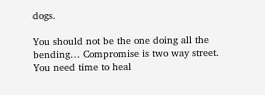dogs.

You should not be the one doing all the bending… Compromise is two way street. You need time to heal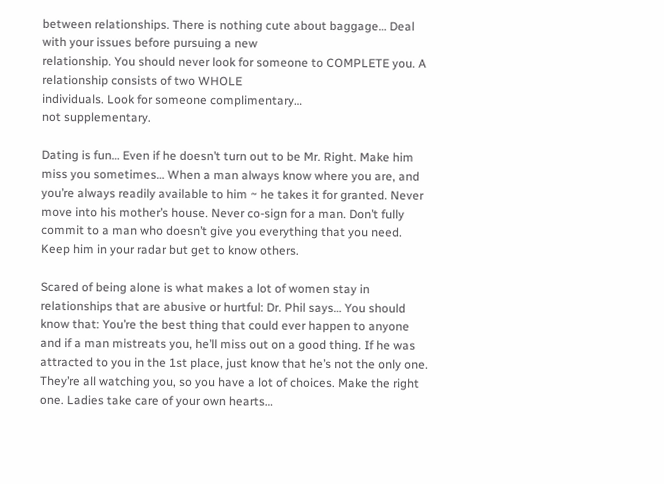between relationships. There is nothing cute about baggage… Deal with your issues before pursuing a new
relationship. You should never look for someone to COMPLETE you. A relationship consists of two WHOLE
individuals. Look for someone complimentary…
not supplementary.

Dating is fun… Even if he doesn’t turn out to be Mr. Right. Make him miss you sometimes… When a man always know where you are, and you’re always readily available to him ~ he takes it for granted. Never move into his mother’s house. Never co-sign for a man. Don’t fully commit to a man who doesn’t give you everything that you need. Keep him in your radar but get to know others.

Scared of being alone is what makes a lot of women stay in relationships that are abusive or hurtful: Dr. Phil says… You should know that: You’re the best thing that could ever happen to anyone and if a man mistreats you, he’ll miss out on a good thing. If he was attracted to you in the 1st place, just know that he’s not the only one. They’re all watching you, so you have a lot of choices. Make the right one. Ladies take care of your own hearts…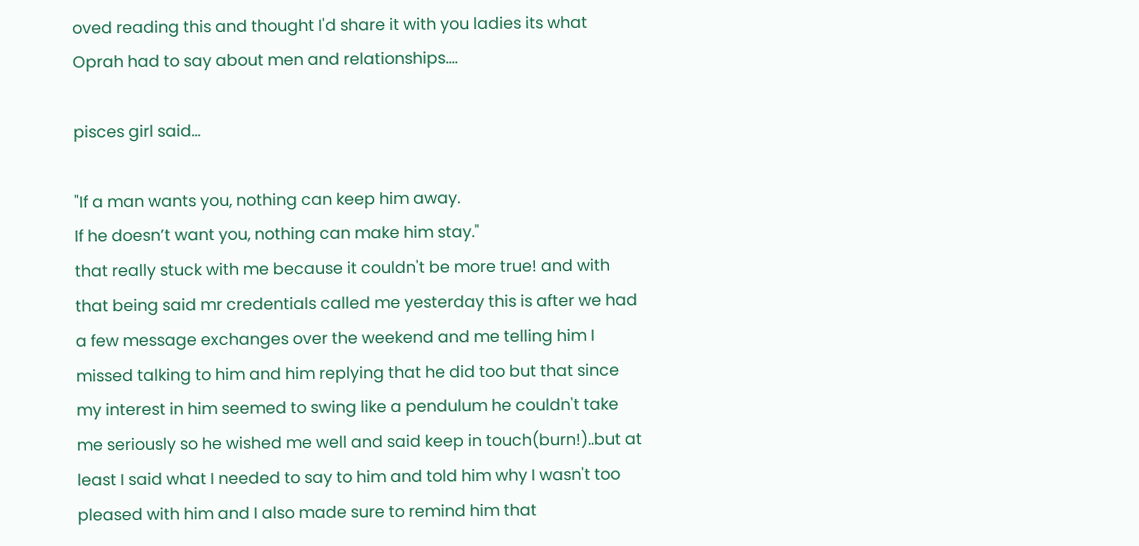oved reading this and thought I'd share it with you ladies its what Oprah had to say about men and relationships....

pisces girl said...

"If a man wants you, nothing can keep him away.
If he doesn’t want you, nothing can make him stay."
that really stuck with me because it couldn't be more true! and with that being said mr credentials called me yesterday this is after we had a few message exchanges over the weekend and me telling him I missed talking to him and him replying that he did too but that since my interest in him seemed to swing like a pendulum he couldn't take me seriously so he wished me well and said keep in touch(burn!)..but at least I said what I needed to say to him and told him why I wasn't too pleased with him and I also made sure to remind him that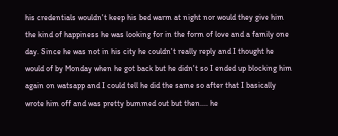his credentials wouldn't keep his bed warm at night nor would they give him the kind of happiness he was looking for in the form of love and a family one day. Since he was not in his city he couldn't really reply and I thought he would of by Monday when he got back but he didn't so I ended up blocking him again on watsapp and I could tell he did the same so after that I basically wrote him off and was pretty bummed out but then.... he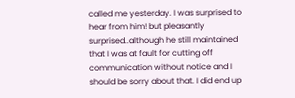called me yesterday. I was surprised to hear from him! but pleasantly surprised..although he still maintained that I was at fault for cutting off communication without notice and I should be sorry about that. I did end up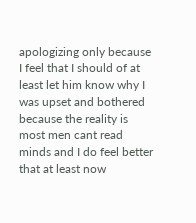apologizing only because I feel that I should of at least let him know why I was upset and bothered because the reality is most men cant read minds and I do feel better that at least now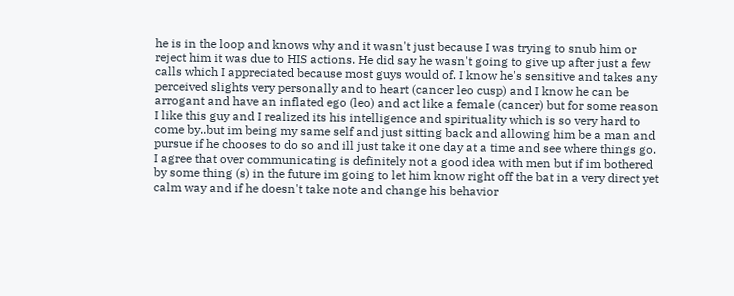he is in the loop and knows why and it wasn't just because I was trying to snub him or reject him it was due to HIS actions. He did say he wasn't going to give up after just a few calls which I appreciated because most guys would of. I know he's sensitive and takes any perceived slights very personally and to heart (cancer leo cusp) and I know he can be arrogant and have an inflated ego (leo) and act like a female (cancer) but for some reason I like this guy and I realized its his intelligence and spirituality which is so very hard to come by..but im being my same self and just sitting back and allowing him be a man and pursue if he chooses to do so and ill just take it one day at a time and see where things go. I agree that over communicating is definitely not a good idea with men but if im bothered by some thing (s) in the future im going to let him know right off the bat in a very direct yet calm way and if he doesn't take note and change his behavior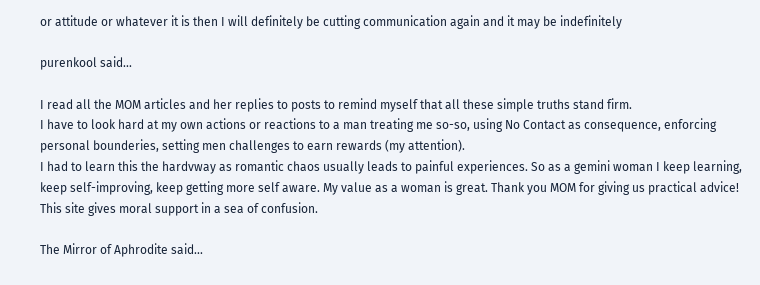or attitude or whatever it is then I will definitely be cutting communication again and it may be indefinitely

purenkool said...

I read all the MOM articles and her replies to posts to remind myself that all these simple truths stand firm.
I have to look hard at my own actions or reactions to a man treating me so-so, using No Contact as consequence, enforcing personal bounderies, setting men challenges to earn rewards (my attention).
I had to learn this the hardvway as romantic chaos usually leads to painful experiences. So as a gemini woman I keep learning, keep self-improving, keep getting more self aware. My value as a woman is great. Thank you MOM for giving us practical advice! This site gives moral support in a sea of confusion.

The Mirror of Aphrodite said...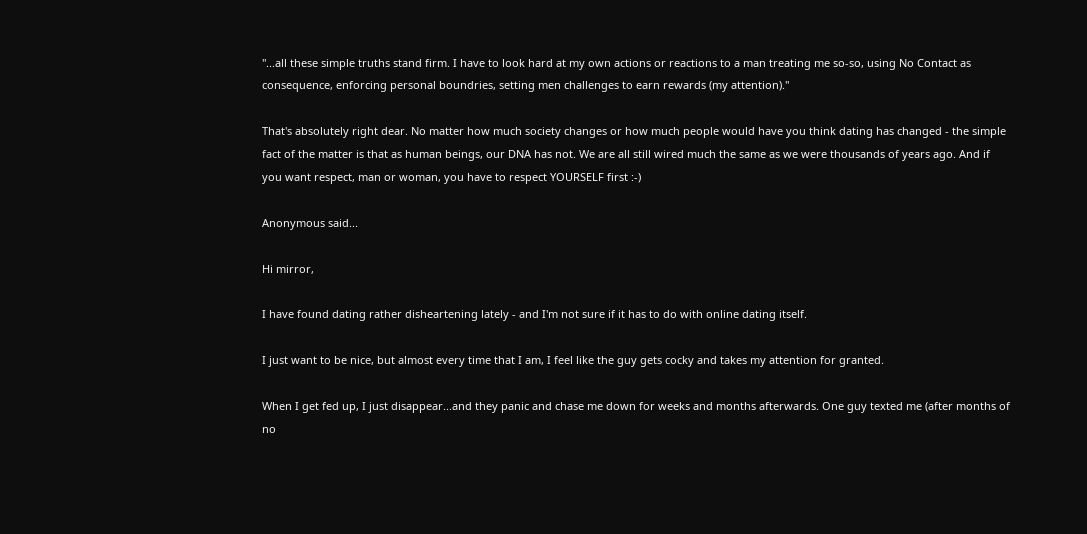"...all these simple truths stand firm. I have to look hard at my own actions or reactions to a man treating me so-so, using No Contact as consequence, enforcing personal boundries, setting men challenges to earn rewards (my attention)."

That's absolutely right dear. No matter how much society changes or how much people would have you think dating has changed - the simple fact of the matter is that as human beings, our DNA has not. We are all still wired much the same as we were thousands of years ago. And if you want respect, man or woman, you have to respect YOURSELF first :-)

Anonymous said...

Hi mirror,

I have found dating rather disheartening lately - and I'm not sure if it has to do with online dating itself.

I just want to be nice, but almost every time that I am, I feel like the guy gets cocky and takes my attention for granted.

When I get fed up, I just disappear...and they panic and chase me down for weeks and months afterwards. One guy texted me (after months of no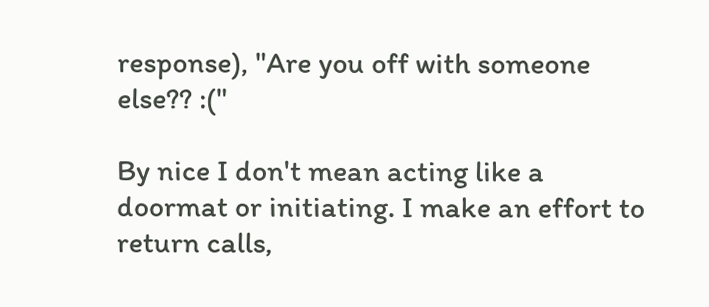response), "Are you off with someone else?? :("

By nice I don't mean acting like a doormat or initiating. I make an effort to return calls,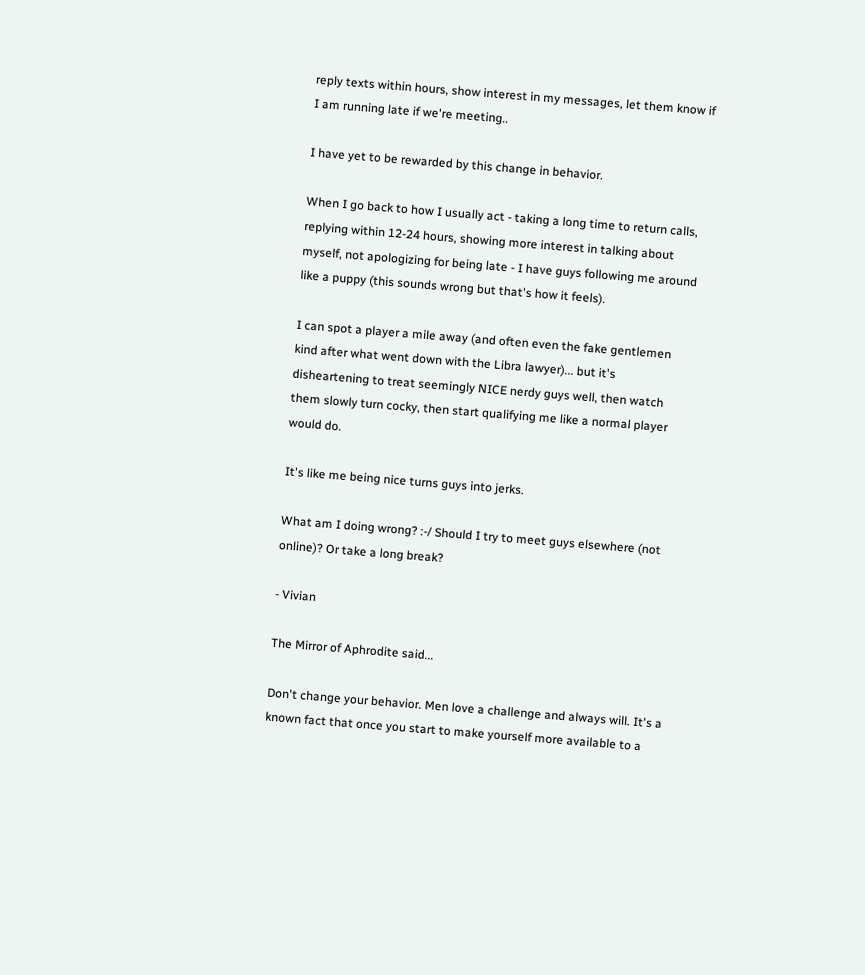reply texts within hours, show interest in my messages, let them know if I am running late if we're meeting..

I have yet to be rewarded by this change in behavior.

When I go back to how I usually act - taking a long time to return calls, replying within 12-24 hours, showing more interest in talking about myself, not apologizing for being late - I have guys following me around like a puppy (this sounds wrong but that's how it feels).

I can spot a player a mile away (and often even the fake gentlemen kind after what went down with the Libra lawyer)... but it's disheartening to treat seemingly NICE nerdy guys well, then watch them slowly turn cocky, then start qualifying me like a normal player would do.

It's like me being nice turns guys into jerks.

What am I doing wrong? :-/ Should I try to meet guys elsewhere (not online)? Or take a long break?

- Vivian

The Mirror of Aphrodite said...

Don't change your behavior. Men love a challenge and always will. It's a known fact that once you start to make yourself more available to a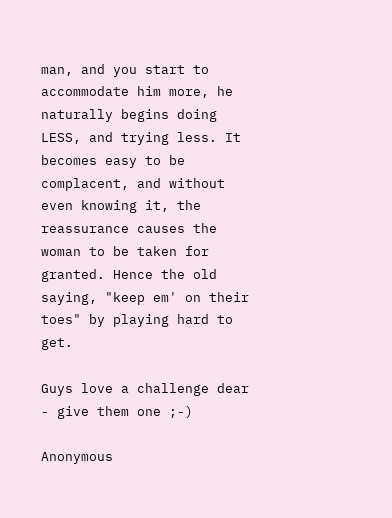man, and you start to accommodate him more, he naturally begins doing LESS, and trying less. It becomes easy to be complacent, and without even knowing it, the reassurance causes the woman to be taken for granted. Hence the old saying, "keep em' on their toes" by playing hard to get.

Guys love a challenge dear - give them one ;-)

Anonymous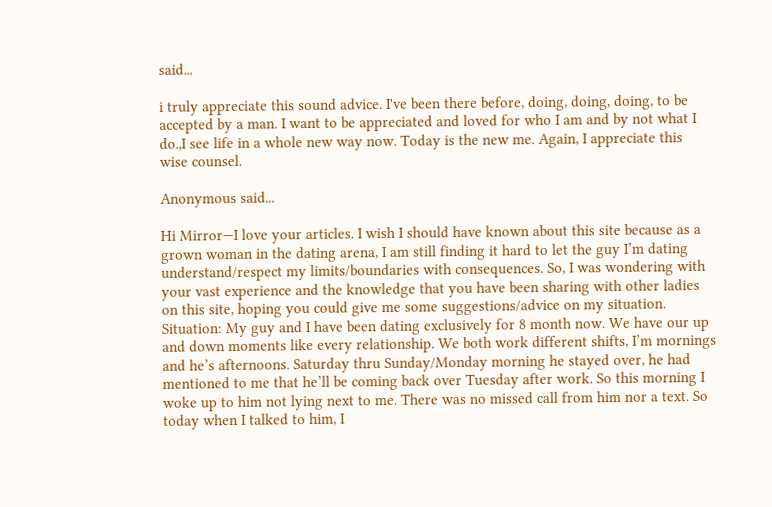said...

i truly appreciate this sound advice. I've been there before, doing, doing, doing, to be accepted by a man. I want to be appreciated and loved for who I am and by not what I do.,I see life in a whole new way now. Today is the new me. Again, I appreciate this wise counsel.

Anonymous said...

Hi Mirror—I love your articles. I wish I should have known about this site because as a grown woman in the dating arena, I am still finding it hard to let the guy I’m dating understand/respect my limits/boundaries with consequences. So, I was wondering with your vast experience and the knowledge that you have been sharing with other ladies on this site, hoping you could give me some suggestions/advice on my situation.
Situation: My guy and I have been dating exclusively for 8 month now. We have our up and down moments like every relationship. We both work different shifts, I’m mornings and he’s afternoons. Saturday thru Sunday/Monday morning he stayed over, he had mentioned to me that he’ll be coming back over Tuesday after work. So this morning I woke up to him not lying next to me. There was no missed call from him nor a text. So today when I talked to him, I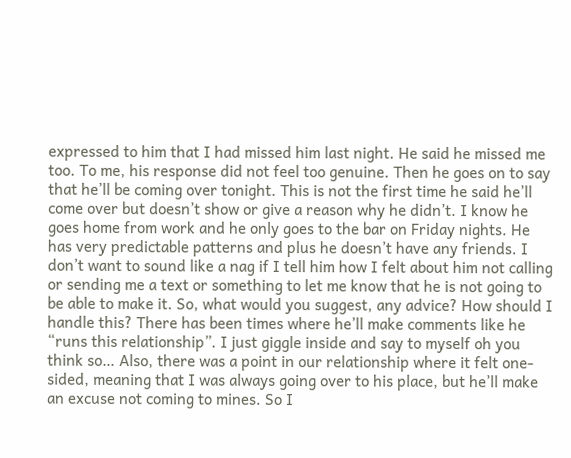expressed to him that I had missed him last night. He said he missed me too. To me, his response did not feel too genuine. Then he goes on to say that he’ll be coming over tonight. This is not the first time he said he’ll come over but doesn’t show or give a reason why he didn’t. I know he goes home from work and he only goes to the bar on Friday nights. He has very predictable patterns and plus he doesn’t have any friends. I don’t want to sound like a nag if I tell him how I felt about him not calling or sending me a text or something to let me know that he is not going to be able to make it. So, what would you suggest, any advice? How should I handle this? There has been times where he’ll make comments like he “runs this relationship”. I just giggle inside and say to myself oh you think so… Also, there was a point in our relationship where it felt one-sided, meaning that I was always going over to his place, but he’ll make an excuse not coming to mines. So I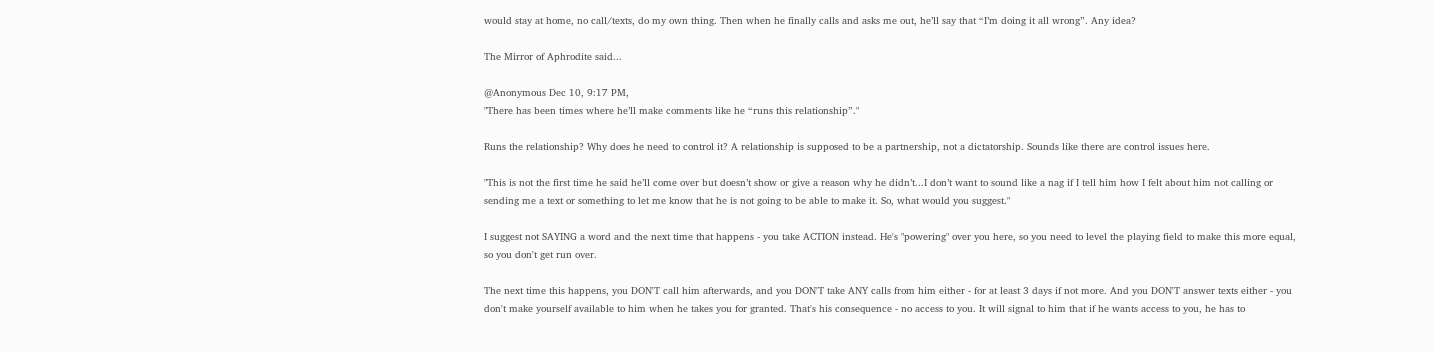would stay at home, no call/texts, do my own thing. Then when he finally calls and asks me out, he’ll say that “I’m doing it all wrong”. Any idea?

The Mirror of Aphrodite said...

@Anonymous Dec 10, 9:17 PM,
"There has been times where he’ll make comments like he “runs this relationship”."

Runs the relationship? Why does he need to control it? A relationship is supposed to be a partnership, not a dictatorship. Sounds like there are control issues here.

"This is not the first time he said he’ll come over but doesn’t show or give a reason why he didn’t...I don’t want to sound like a nag if I tell him how I felt about him not calling or sending me a text or something to let me know that he is not going to be able to make it. So, what would you suggest."

I suggest not SAYING a word and the next time that happens - you take ACTION instead. He's "powering" over you here, so you need to level the playing field to make this more equal, so you don't get run over.

The next time this happens, you DON'T call him afterwards, and you DON'T take ANY calls from him either - for at least 3 days if not more. And you DON'T answer texts either - you don't make yourself available to him when he takes you for granted. That's his consequence - no access to you. It will signal to him that if he wants access to you, he has to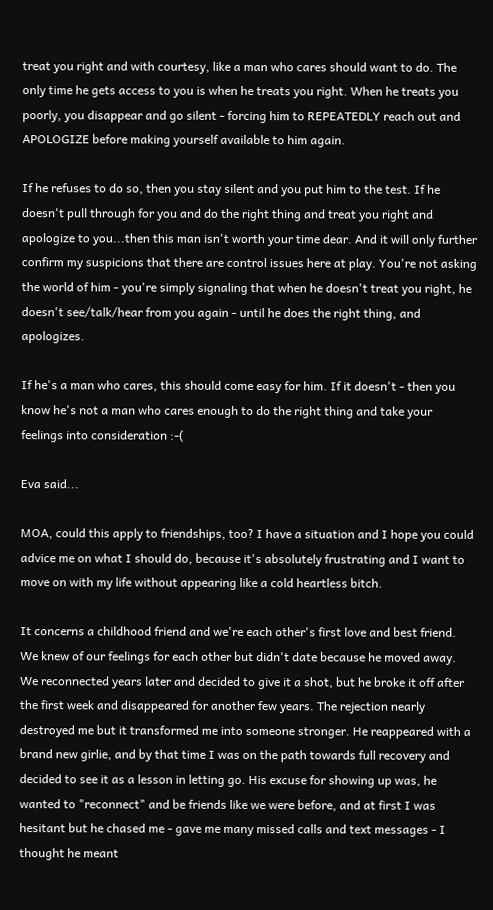treat you right and with courtesy, like a man who cares should want to do. The only time he gets access to you is when he treats you right. When he treats you poorly, you disappear and go silent - forcing him to REPEATEDLY reach out and APOLOGIZE before making yourself available to him again.

If he refuses to do so, then you stay silent and you put him to the test. If he doesn't pull through for you and do the right thing and treat you right and apologize to you...then this man isn't worth your time dear. And it will only further confirm my suspicions that there are control issues here at play. You're not asking the world of him - you're simply signaling that when he doesn't treat you right, he doesn't see/talk/hear from you again - until he does the right thing, and apologizes.

If he's a man who cares, this should come easy for him. If it doesn't - then you know he's not a man who cares enough to do the right thing and take your feelings into consideration :-(

Eva said...

MOA, could this apply to friendships, too? I have a situation and I hope you could advice me on what I should do, because it's absolutely frustrating and I want to move on with my life without appearing like a cold heartless bitch.

It concerns a childhood friend and we're each other's first love and best friend. We knew of our feelings for each other but didn't date because he moved away. We reconnected years later and decided to give it a shot, but he broke it off after the first week and disappeared for another few years. The rejection nearly destroyed me but it transformed me into someone stronger. He reappeared with a brand new girlie, and by that time I was on the path towards full recovery and decided to see it as a lesson in letting go. His excuse for showing up was, he wanted to "reconnect" and be friends like we were before, and at first I was hesitant but he chased me - gave me many missed calls and text messages - I thought he meant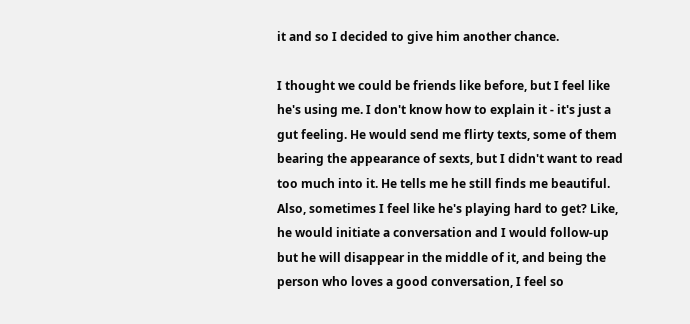it and so I decided to give him another chance.

I thought we could be friends like before, but I feel like he's using me. I don't know how to explain it - it's just a gut feeling. He would send me flirty texts, some of them bearing the appearance of sexts, but I didn't want to read too much into it. He tells me he still finds me beautiful. Also, sometimes I feel like he's playing hard to get? Like, he would initiate a conversation and I would follow-up but he will disappear in the middle of it, and being the person who loves a good conversation, I feel so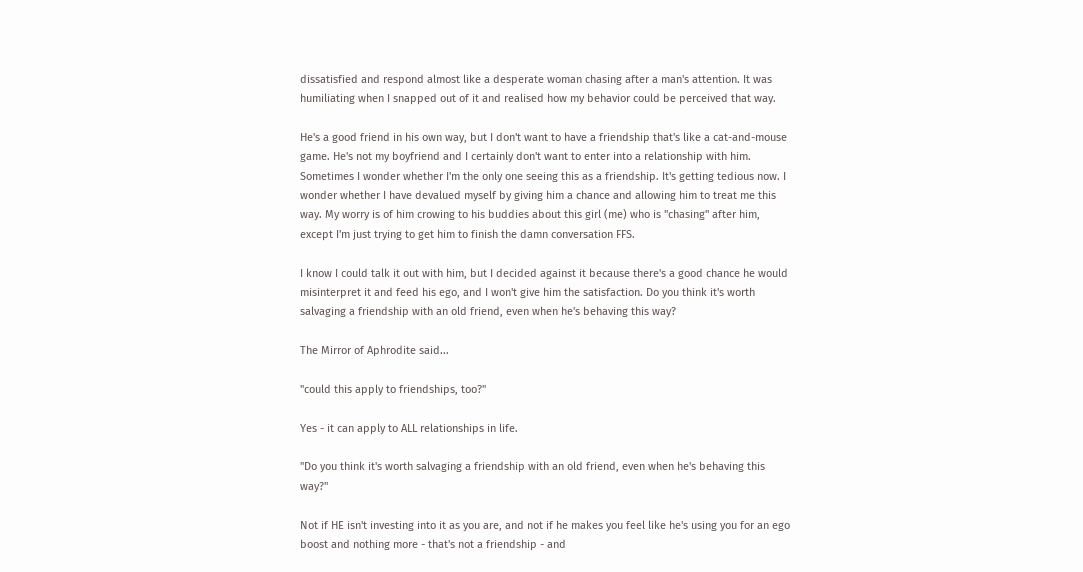dissatisfied and respond almost like a desperate woman chasing after a man's attention. It was humiliating when I snapped out of it and realised how my behavior could be perceived that way.

He's a good friend in his own way, but I don't want to have a friendship that's like a cat-and-mouse game. He's not my boyfriend and I certainly don't want to enter into a relationship with him. Sometimes I wonder whether I'm the only one seeing this as a friendship. It's getting tedious now. I wonder whether I have devalued myself by giving him a chance and allowing him to treat me this way. My worry is of him crowing to his buddies about this girl (me) who is "chasing" after him, except I'm just trying to get him to finish the damn conversation FFS.

I know I could talk it out with him, but I decided against it because there's a good chance he would misinterpret it and feed his ego, and I won't give him the satisfaction. Do you think it's worth salvaging a friendship with an old friend, even when he's behaving this way?

The Mirror of Aphrodite said...

"could this apply to friendships, too?"

Yes - it can apply to ALL relationships in life.

"Do you think it's worth salvaging a friendship with an old friend, even when he's behaving this way?"

Not if HE isn't investing into it as you are, and not if he makes you feel like he's using you for an ego boost and nothing more - that's not a friendship - and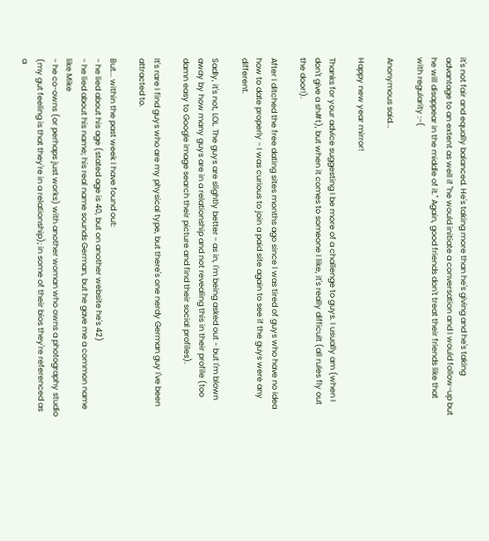it's not fair and equally balanced. He's taking more than he's giving and he's taking advantage to an extent as well if "he would initiate a conversation and I would follow-up but he will disappear in the middle of it." Again, good friends don't treat their friends like that with regularity :-(

Anonymous said...

Happy new year mirror!

Thanks for your advice suggesting I be more of a challenge to guys. I usually am (when I don't give a sh#t), but when it comes to someone I like, it's really difficult (all rules fly out the door!).

After I ditched the free dating sites months ago since I was tired of guys who have no idea how to date properly - I was curious to join a paid site again to see if the guys were any different.

Sadly, it's not, LOL. The guys are slightly better - as in, I'm being asked out - but I'm blown away by how many guys are in a relationship and not revealing this in their profile (too damn easy to Google image search their picture and find their social profiles).

It's rare I find guys who are my physical type, but there's one nerdy German guy I've been attracted to.

But... within the past week I have found out:
- he lied about his age (stated age is 40, but on another website he's 42)
- he lied about his name; his real name sounds German, but he gave me a common name like Mike
- he co-owns (or perhaps just works) with another woman who owns a photography studio (my gut feeling is that they're in a relationship); in some of their bios they're referenced as a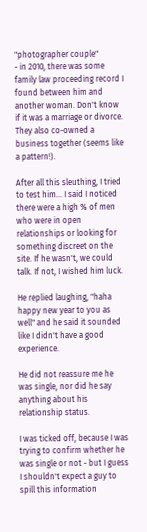"photographer couple"
- in 2010, there was some family law proceeding record I found between him and another woman. Don't know if it was a marriage or divorce. They also co-owned a business together (seems like a pattern!).

After all this sleuthing, I tried to test him... I said I noticed there were a high % of men who were in open relationships or looking for something discreet on the site. If he wasn't, we could talk. If not, I wished him luck.

He replied laughing, "haha happy new year to you as well" and he said it sounded like I didn't have a good experience.

He did not reassure me he was single, nor did he say anything about his relationship status.

I was ticked off, because I was trying to confirm whether he was single or not - but I guess I shouldn't expect a guy to spill this information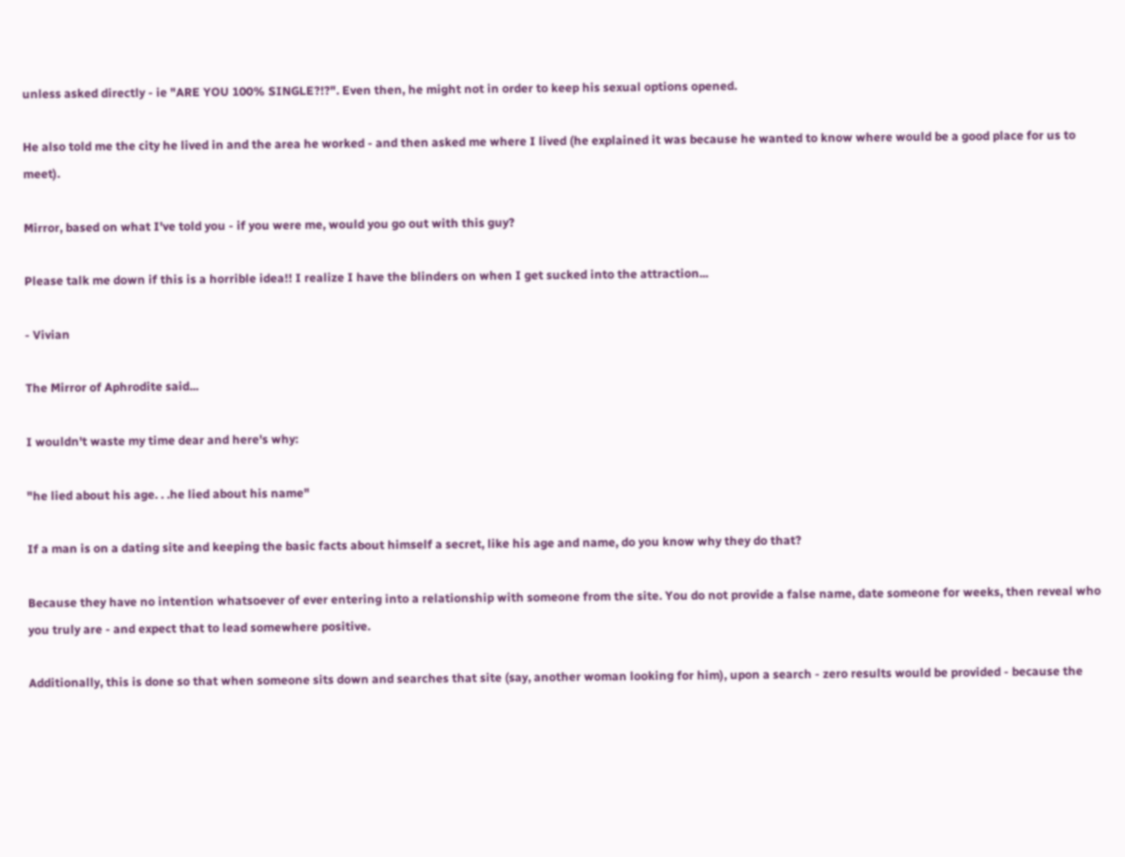unless asked directly - ie "ARE YOU 100% SINGLE?!?". Even then, he might not in order to keep his sexual options opened.

He also told me the city he lived in and the area he worked - and then asked me where I lived (he explained it was because he wanted to know where would be a good place for us to meet).

Mirror, based on what I've told you - if you were me, would you go out with this guy?

Please talk me down if this is a horrible idea!! I realize I have the blinders on when I get sucked into the attraction...

- Vivian

The Mirror of Aphrodite said...

I wouldn't waste my time dear and here's why:

"he lied about his age. . .he lied about his name"

If a man is on a dating site and keeping the basic facts about himself a secret, like his age and name, do you know why they do that?

Because they have no intention whatsoever of ever entering into a relationship with someone from the site. You do not provide a false name, date someone for weeks, then reveal who you truly are - and expect that to lead somewhere positive.

Additionally, this is done so that when someone sits down and searches that site (say, another woman looking for him), upon a search - zero results would be provided - because the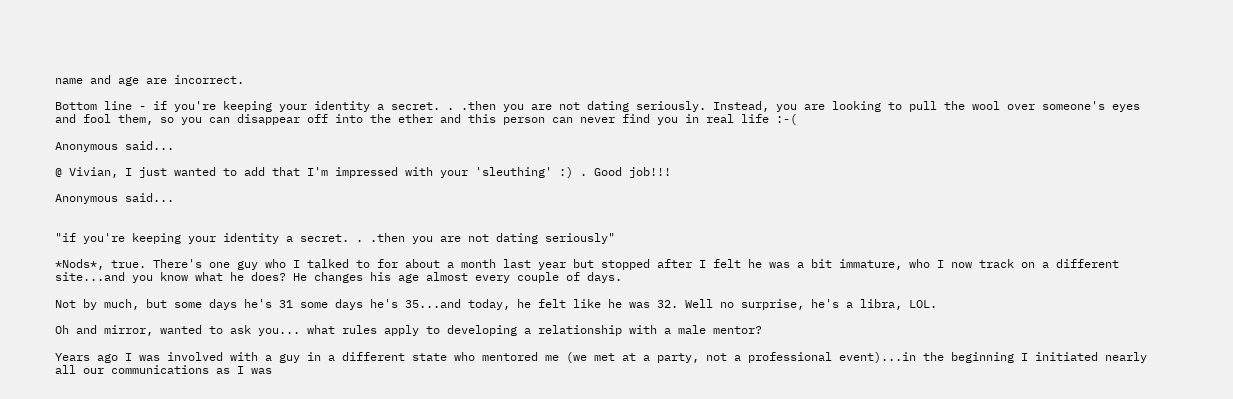name and age are incorrect.

Bottom line - if you're keeping your identity a secret. . .then you are not dating seriously. Instead, you are looking to pull the wool over someone's eyes and fool them, so you can disappear off into the ether and this person can never find you in real life :-(

Anonymous said...

@ Vivian, I just wanted to add that I'm impressed with your 'sleuthing' :) . Good job!!!

Anonymous said...


"if you're keeping your identity a secret. . .then you are not dating seriously"

*Nods*, true. There's one guy who I talked to for about a month last year but stopped after I felt he was a bit immature, who I now track on a different site...and you know what he does? He changes his age almost every couple of days.

Not by much, but some days he's 31 some days he's 35...and today, he felt like he was 32. Well no surprise, he's a libra, LOL.

Oh and mirror, wanted to ask you... what rules apply to developing a relationship with a male mentor?

Years ago I was involved with a guy in a different state who mentored me (we met at a party, not a professional event)...in the beginning I initiated nearly all our communications as I was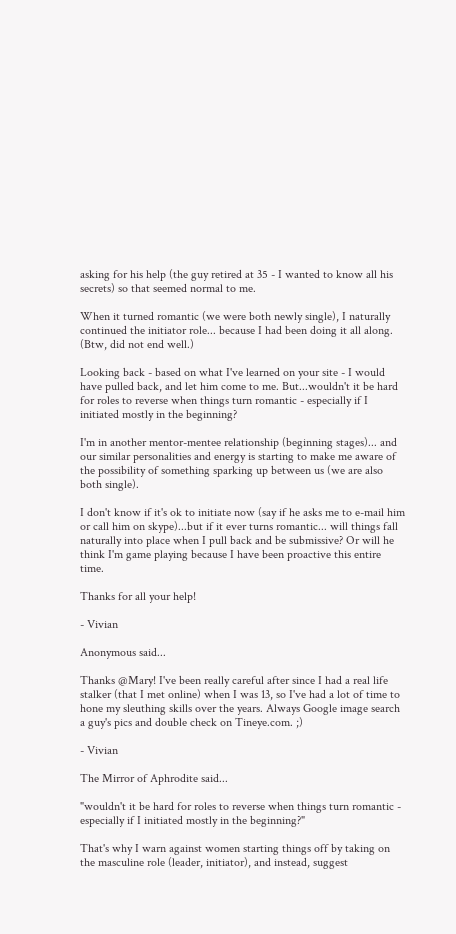asking for his help (the guy retired at 35 - I wanted to know all his secrets) so that seemed normal to me.

When it turned romantic (we were both newly single), I naturally continued the initiator role... because I had been doing it all along. (Btw, did not end well.)

Looking back - based on what I've learned on your site - I would have pulled back, and let him come to me. But...wouldn't it be hard for roles to reverse when things turn romantic - especially if I initiated mostly in the beginning?

I'm in another mentor-mentee relationship (beginning stages)... and our similar personalities and energy is starting to make me aware of the possibility of something sparking up between us (we are also both single).

I don't know if it's ok to initiate now (say if he asks me to e-mail him or call him on skype)...but if it ever turns romantic... will things fall naturally into place when I pull back and be submissive? Or will he think I'm game playing because I have been proactive this entire time.

Thanks for all your help!

- Vivian

Anonymous said...

Thanks @Mary! I've been really careful after since I had a real life stalker (that I met online) when I was 13, so I've had a lot of time to hone my sleuthing skills over the years. Always Google image search a guy's pics and double check on Tineye.com. ;)

- Vivian

The Mirror of Aphrodite said...

"wouldn't it be hard for roles to reverse when things turn romantic - especially if I initiated mostly in the beginning?"

That's why I warn against women starting things off by taking on the masculine role (leader, initiator), and instead, suggest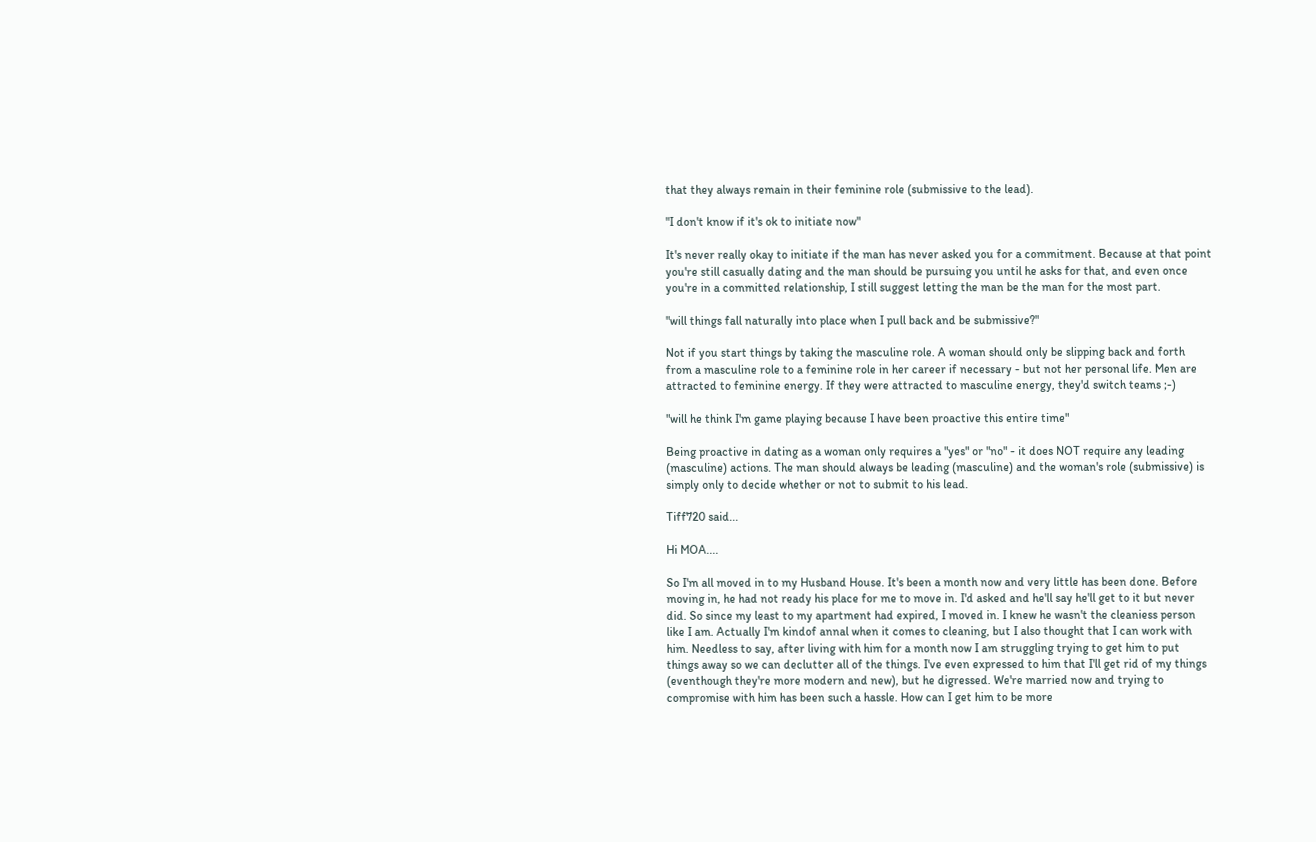that they always remain in their feminine role (submissive to the lead).

"I don't know if it's ok to initiate now"

It's never really okay to initiate if the man has never asked you for a commitment. Because at that point you're still casually dating and the man should be pursuing you until he asks for that, and even once you're in a committed relationship, I still suggest letting the man be the man for the most part.

"will things fall naturally into place when I pull back and be submissive?"

Not if you start things by taking the masculine role. A woman should only be slipping back and forth from a masculine role to a feminine role in her career if necessary - but not her personal life. Men are attracted to feminine energy. If they were attracted to masculine energy, they'd switch teams ;-)

"will he think I'm game playing because I have been proactive this entire time"

Being proactive in dating as a woman only requires a "yes" or "no" - it does NOT require any leading (masculine) actions. The man should always be leading (masculine) and the woman's role (submissive) is simply only to decide whether or not to submit to his lead.

Tiff720 said...

Hi MOA....

So I'm all moved in to my Husband House. It's been a month now and very little has been done. Before moving in, he had not ready his place for me to move in. I'd asked and he'll say he'll get to it but never did. So since my least to my apartment had expired, I moved in. I knew he wasn't the cleaniess person like I am. Actually I'm kindof annal when it comes to cleaning, but I also thought that I can work with him. Needless to say, after living with him for a month now I am struggling trying to get him to put things away so we can declutter all of the things. I've even expressed to him that I'll get rid of my things (eventhough they're more modern and new), but he digressed. We're married now and trying to compromise with him has been such a hassle. How can I get him to be more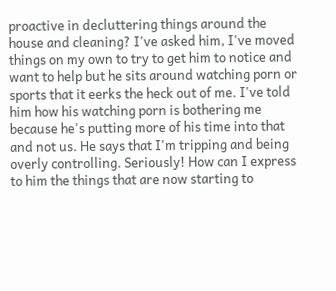proactive in decluttering things around the house and cleaning? I've asked him, I've moved things on my own to try to get him to notice and want to help but he sits around watching porn or sports that it eerks the heck out of me. I've told him how his watching porn is bothering me because he's putting more of his time into that and not us. He says that I'm tripping and being overly controlling. Seriously! How can I express to him the things that are now starting to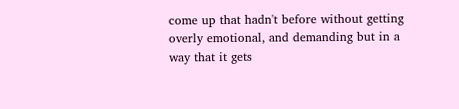come up that hadn't before without getting overly emotional, and demanding but in a way that it gets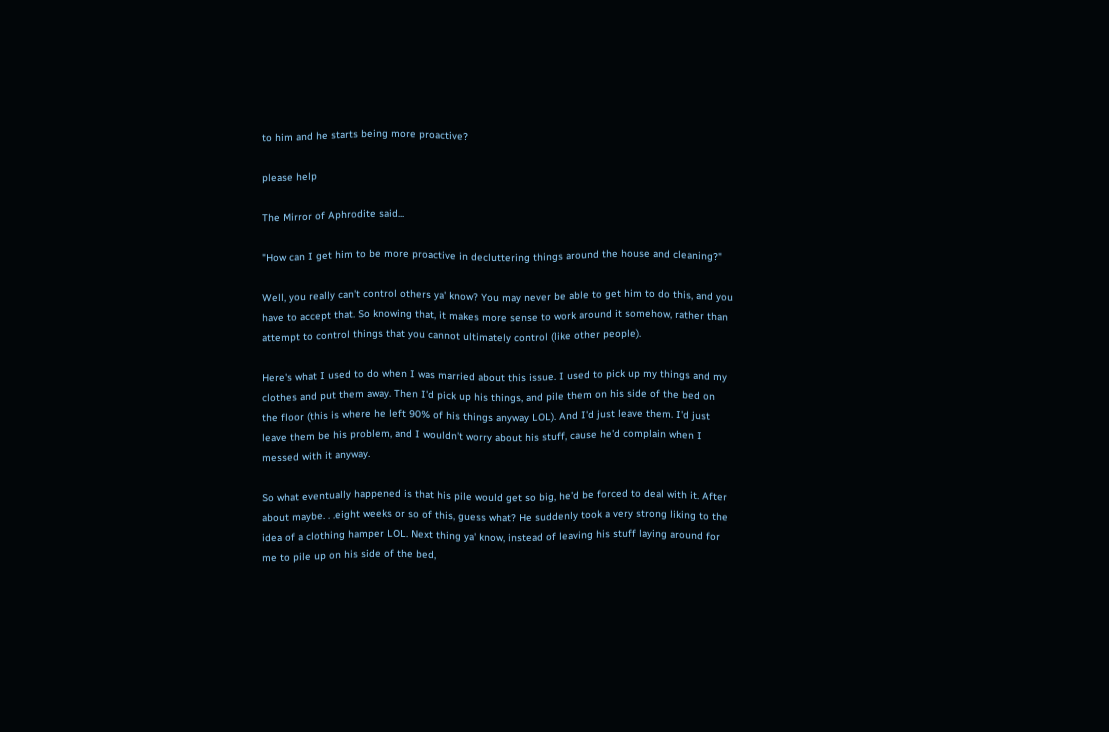to him and he starts being more proactive?

please help

The Mirror of Aphrodite said...

"How can I get him to be more proactive in decluttering things around the house and cleaning?"

Well, you really can't control others ya' know? You may never be able to get him to do this, and you have to accept that. So knowing that, it makes more sense to work around it somehow, rather than attempt to control things that you cannot ultimately control (like other people).

Here's what I used to do when I was married about this issue. I used to pick up my things and my clothes and put them away. Then I'd pick up his things, and pile them on his side of the bed on the floor (this is where he left 90% of his things anyway LOL). And I'd just leave them. I'd just leave them be his problem, and I wouldn't worry about his stuff, cause he'd complain when I messed with it anyway.

So what eventually happened is that his pile would get so big, he'd be forced to deal with it. After about maybe. . .eight weeks or so of this, guess what? He suddenly took a very strong liking to the idea of a clothing hamper LOL. Next thing ya' know, instead of leaving his stuff laying around for me to pile up on his side of the bed,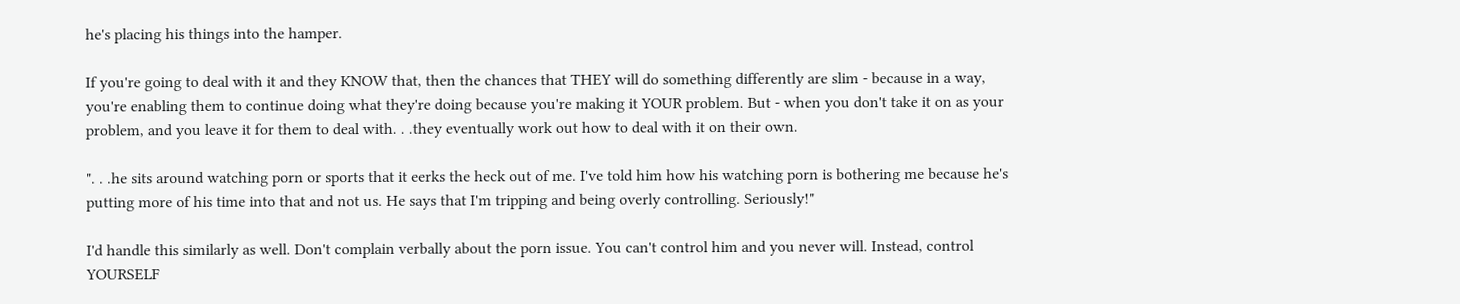he's placing his things into the hamper.

If you're going to deal with it and they KNOW that, then the chances that THEY will do something differently are slim - because in a way, you're enabling them to continue doing what they're doing because you're making it YOUR problem. But - when you don't take it on as your problem, and you leave it for them to deal with. . .they eventually work out how to deal with it on their own.

". . .he sits around watching porn or sports that it eerks the heck out of me. I've told him how his watching porn is bothering me because he's putting more of his time into that and not us. He says that I'm tripping and being overly controlling. Seriously!"

I'd handle this similarly as well. Don't complain verbally about the porn issue. You can't control him and you never will. Instead, control YOURSELF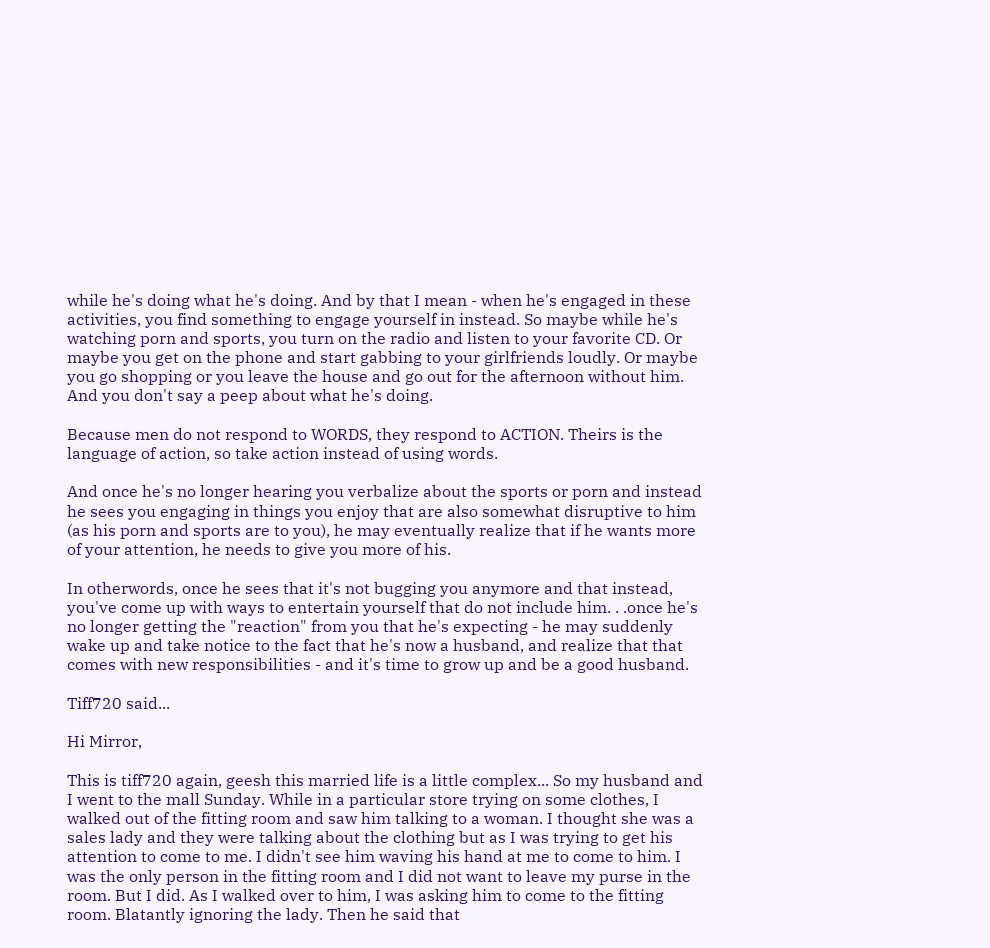while he's doing what he's doing. And by that I mean - when he's engaged in these activities, you find something to engage yourself in instead. So maybe while he's watching porn and sports, you turn on the radio and listen to your favorite CD. Or maybe you get on the phone and start gabbing to your girlfriends loudly. Or maybe you go shopping or you leave the house and go out for the afternoon without him. And you don't say a peep about what he's doing.

Because men do not respond to WORDS, they respond to ACTION. Theirs is the language of action, so take action instead of using words.

And once he's no longer hearing you verbalize about the sports or porn and instead he sees you engaging in things you enjoy that are also somewhat disruptive to him (as his porn and sports are to you), he may eventually realize that if he wants more of your attention, he needs to give you more of his.

In otherwords, once he sees that it's not bugging you anymore and that instead, you've come up with ways to entertain yourself that do not include him. . .once he's no longer getting the "reaction" from you that he's expecting - he may suddenly wake up and take notice to the fact that he's now a husband, and realize that that comes with new responsibilities - and it's time to grow up and be a good husband.

Tiff720 said...

Hi Mirror,

This is tiff720 again, geesh this married life is a little complex... So my husband and I went to the mall Sunday. While in a particular store trying on some clothes, I walked out of the fitting room and saw him talking to a woman. I thought she was a sales lady and they were talking about the clothing but as I was trying to get his attention to come to me. I didn't see him waving his hand at me to come to him. I was the only person in the fitting room and I did not want to leave my purse in the room. But I did. As I walked over to him, I was asking him to come to the fitting room. Blatantly ignoring the lady. Then he said that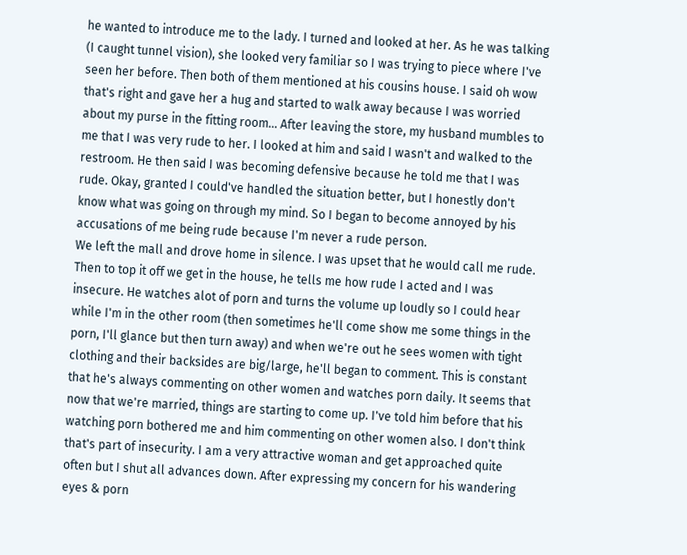he wanted to introduce me to the lady. I turned and looked at her. As he was talking (I caught tunnel vision), she looked very familiar so I was trying to piece where I've seen her before. Then both of them mentioned at his cousins house. I said oh wow that's right and gave her a hug and started to walk away because I was worried about my purse in the fitting room... After leaving the store, my husband mumbles to me that I was very rude to her. I looked at him and said I wasn't and walked to the restroom. He then said I was becoming defensive because he told me that I was rude. Okay, granted I could've handled the situation better, but I honestly don't know what was going on through my mind. So I began to become annoyed by his accusations of me being rude because I'm never a rude person.
We left the mall and drove home in silence. I was upset that he would call me rude. Then to top it off we get in the house, he tells me how rude I acted and I was insecure. He watches alot of porn and turns the volume up loudly so I could hear while I'm in the other room (then sometimes he'll come show me some things in the porn, I'll glance but then turn away) and when we're out he sees women with tight clothing and their backsides are big/large, he'll began to comment. This is constant that he's always commenting on other women and watches porn daily. It seems that now that we're married, things are starting to come up. I've told him before that his watching porn bothered me and him commenting on other women also. I don't think that's part of insecurity. I am a very attractive woman and get approached quite often but I shut all advances down. After expressing my concern for his wandering eyes & porn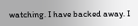watching. I have backed away. I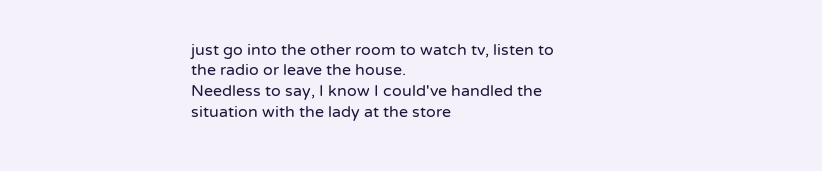just go into the other room to watch tv, listen to the radio or leave the house.
Needless to say, I know I could've handled the situation with the lady at the store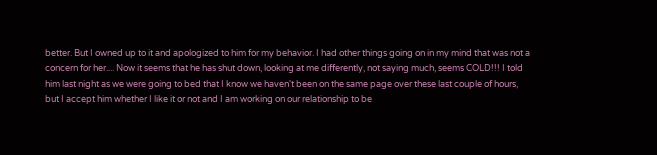better. But I owned up to it and apologized to him for my behavior. I had other things going on in my mind that was not a concern for her.... Now it seems that he has shut down, looking at me differently, not saying much, seems COLD!!! I told him last night as we were going to bed that I know we haven't been on the same page over these last couple of hours, but I accept him whether I like it or not and I am working on our relationship to be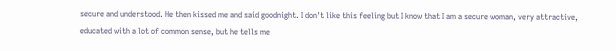secure and understood. He then kissed me and said goodnight. I don't like this feeling but I know that I am a secure woman, very attractive, educated with a lot of common sense, but he tells me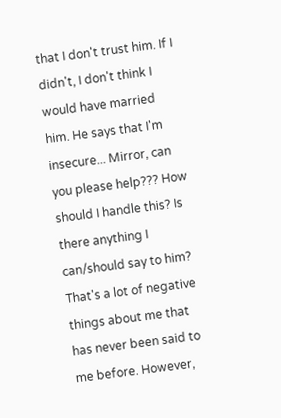that I don't trust him. If I didn't, I don't think I would have married him. He says that I'm insecure... Mirror, can you please help??? How should I handle this? Is there anything I can/should say to him? That's a lot of negative things about me that has never been said to me before. However,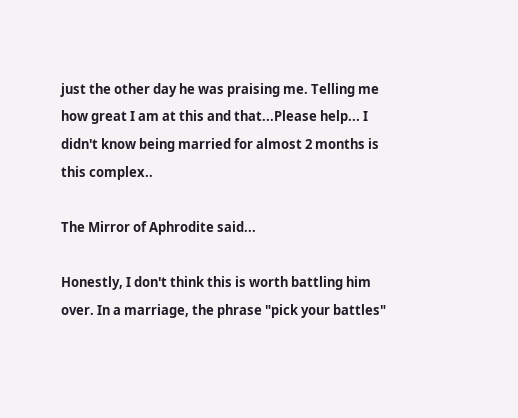just the other day he was praising me. Telling me how great I am at this and that...Please help... I didn't know being married for almost 2 months is this complex..

The Mirror of Aphrodite said...

Honestly, I don't think this is worth battling him over. In a marriage, the phrase "pick your battles"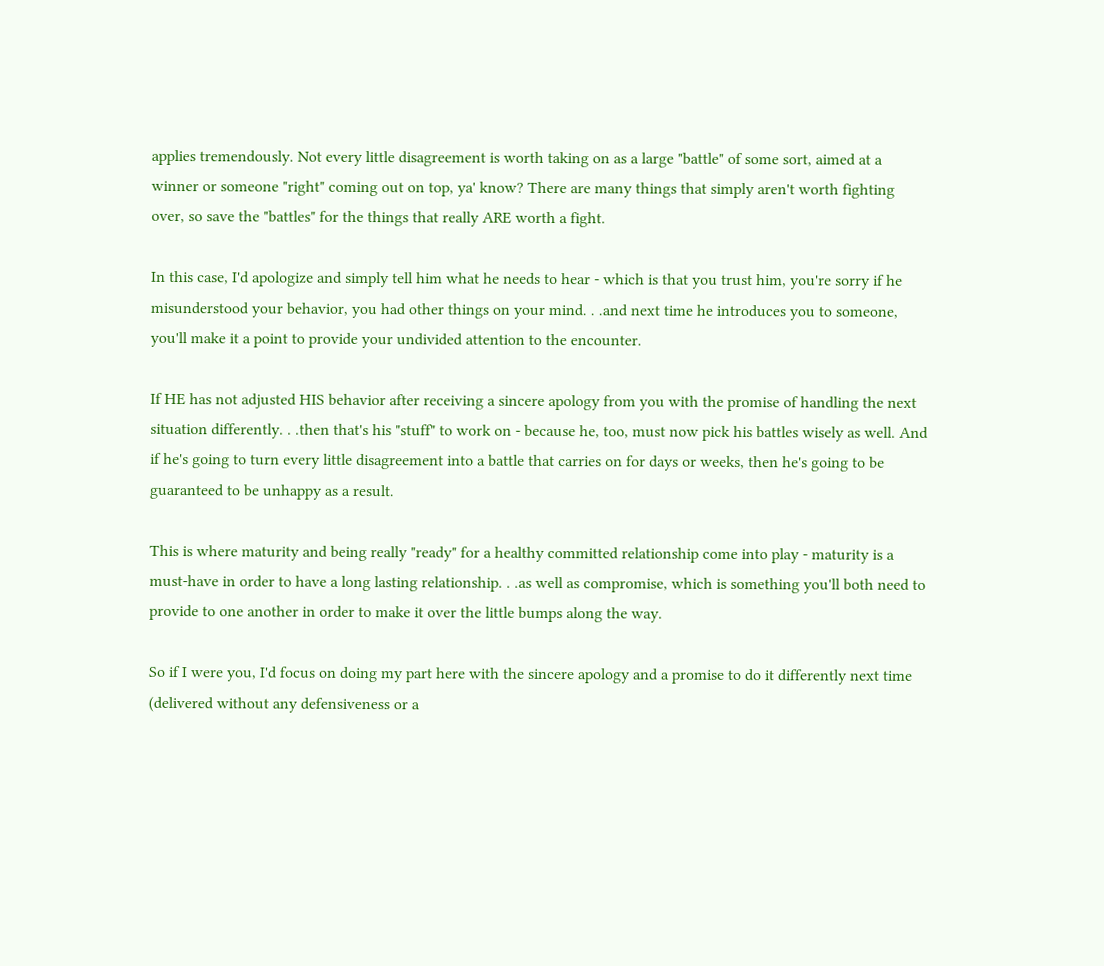applies tremendously. Not every little disagreement is worth taking on as a large "battle" of some sort, aimed at a winner or someone "right" coming out on top, ya' know? There are many things that simply aren't worth fighting over, so save the "battles" for the things that really ARE worth a fight.

In this case, I'd apologize and simply tell him what he needs to hear - which is that you trust him, you're sorry if he misunderstood your behavior, you had other things on your mind. . .and next time he introduces you to someone, you'll make it a point to provide your undivided attention to the encounter.

If HE has not adjusted HIS behavior after receiving a sincere apology from you with the promise of handling the next situation differently. . .then that's his "stuff" to work on - because he, too, must now pick his battles wisely as well. And if he's going to turn every little disagreement into a battle that carries on for days or weeks, then he's going to be guaranteed to be unhappy as a result.

This is where maturity and being really "ready" for a healthy committed relationship come into play - maturity is a must-have in order to have a long lasting relationship. . .as well as compromise, which is something you'll both need to provide to one another in order to make it over the little bumps along the way.

So if I were you, I'd focus on doing my part here with the sincere apology and a promise to do it differently next time (delivered without any defensiveness or a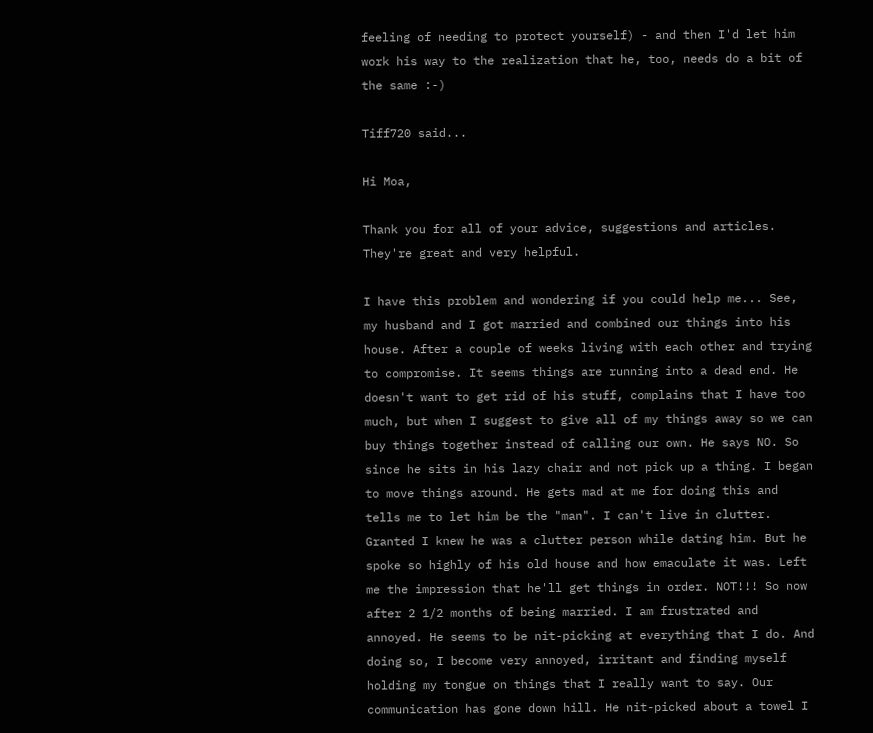feeling of needing to protect yourself) - and then I'd let him work his way to the realization that he, too, needs do a bit of the same :-)

Tiff720 said...

Hi Moa,

Thank you for all of your advice, suggestions and articles. They're great and very helpful.

I have this problem and wondering if you could help me... See, my husband and I got married and combined our things into his house. After a couple of weeks living with each other and trying to compromise. It seems things are running into a dead end. He doesn't want to get rid of his stuff, complains that I have too much, but when I suggest to give all of my things away so we can buy things together instead of calling our own. He says NO. So since he sits in his lazy chair and not pick up a thing. I began to move things around. He gets mad at me for doing this and tells me to let him be the "man". I can't live in clutter. Granted I knew he was a clutter person while dating him. But he spoke so highly of his old house and how emaculate it was. Left me the impression that he'll get things in order. NOT!!! So now after 2 1/2 months of being married. I am frustrated and annoyed. He seems to be nit-picking at everything that I do. And doing so, I become very annoyed, irritant and finding myself holding my tongue on things that I really want to say. Our communication has gone down hill. He nit-picked about a towel I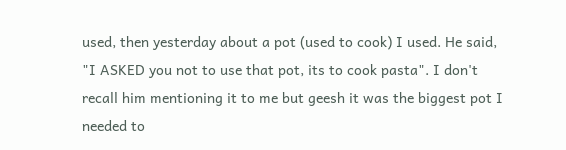used, then yesterday about a pot (used to cook) I used. He said, "I ASKED you not to use that pot, its to cook pasta". I don't recall him mentioning it to me but geesh it was the biggest pot I needed to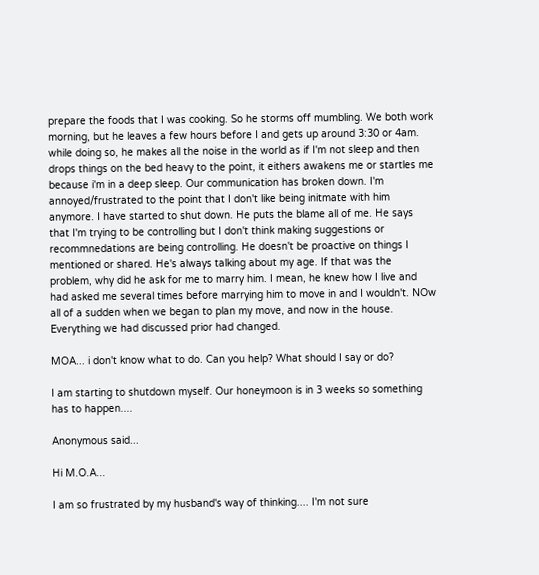prepare the foods that I was cooking. So he storms off mumbling. We both work morning, but he leaves a few hours before I and gets up around 3:30 or 4am. while doing so, he makes all the noise in the world as if I'm not sleep and then drops things on the bed heavy to the point, it eithers awakens me or startles me because i'm in a deep sleep. Our communication has broken down. I'm annoyed/frustrated to the point that I don't like being initmate with him anymore. I have started to shut down. He puts the blame all of me. He says that I'm trying to be controlling but I don't think making suggestions or recommnedations are being controlling. He doesn't be proactive on things I mentioned or shared. He's always talking about my age. If that was the problem, why did he ask for me to marry him. I mean, he knew how I live and had asked me several times before marrying him to move in and I wouldn't. NOw all of a sudden when we began to plan my move, and now in the house. Everything we had discussed prior had changed.

MOA... i don't know what to do. Can you help? What should I say or do?

I am starting to shutdown myself. Our honeymoon is in 3 weeks so something has to happen....

Anonymous said...

Hi M.O.A...

I am so frustrated by my husband's way of thinking.... I'm not sure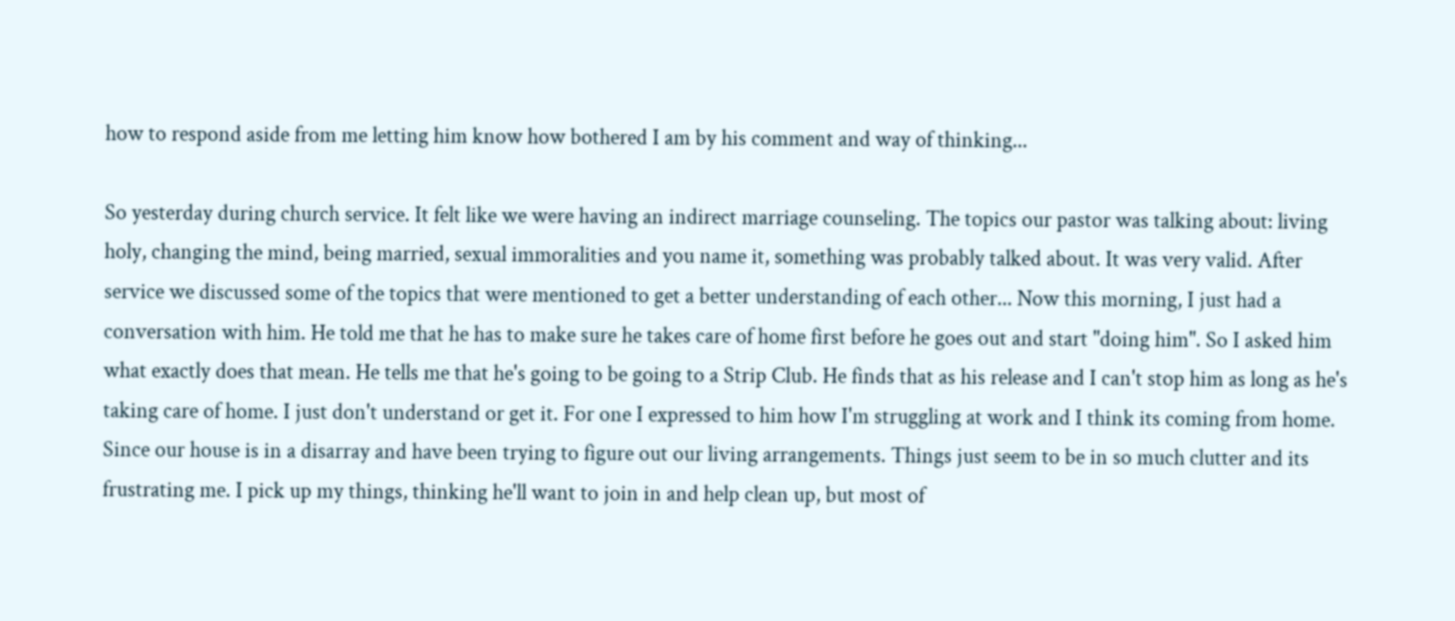how to respond aside from me letting him know how bothered I am by his comment and way of thinking...

So yesterday during church service. It felt like we were having an indirect marriage counseling. The topics our pastor was talking about: living holy, changing the mind, being married, sexual immoralities and you name it, something was probably talked about. It was very valid. After service we discussed some of the topics that were mentioned to get a better understanding of each other... Now this morning, I just had a conversation with him. He told me that he has to make sure he takes care of home first before he goes out and start "doing him". So I asked him what exactly does that mean. He tells me that he's going to be going to a Strip Club. He finds that as his release and I can't stop him as long as he's taking care of home. I just don't understand or get it. For one I expressed to him how I'm struggling at work and I think its coming from home. Since our house is in a disarray and have been trying to figure out our living arrangements. Things just seem to be in so much clutter and its frustrating me. I pick up my things, thinking he'll want to join in and help clean up, but most of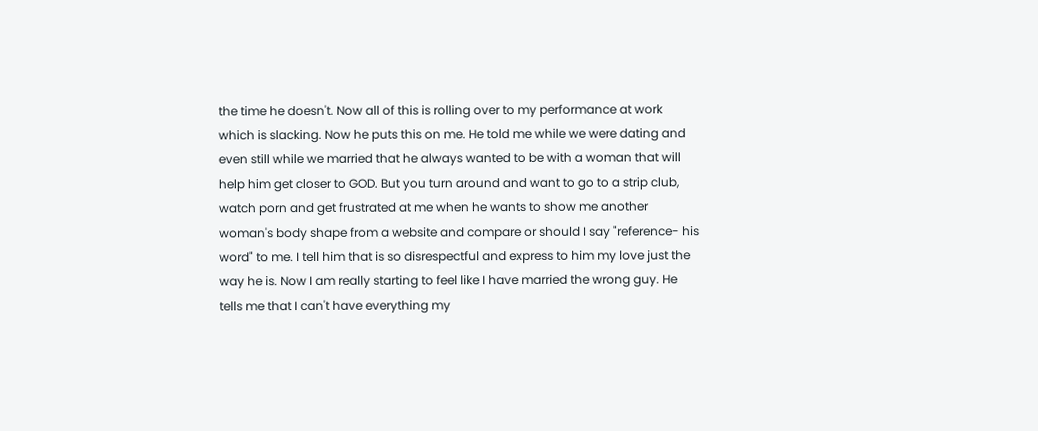the time he doesn't. Now all of this is rolling over to my performance at work which is slacking. Now he puts this on me. He told me while we were dating and even still while we married that he always wanted to be with a woman that will help him get closer to GOD. But you turn around and want to go to a strip club, watch porn and get frustrated at me when he wants to show me another woman's body shape from a website and compare or should I say "reference- his word" to me. I tell him that is so disrespectful and express to him my love just the way he is. Now I am really starting to feel like I have married the wrong guy. He tells me that I can't have everything my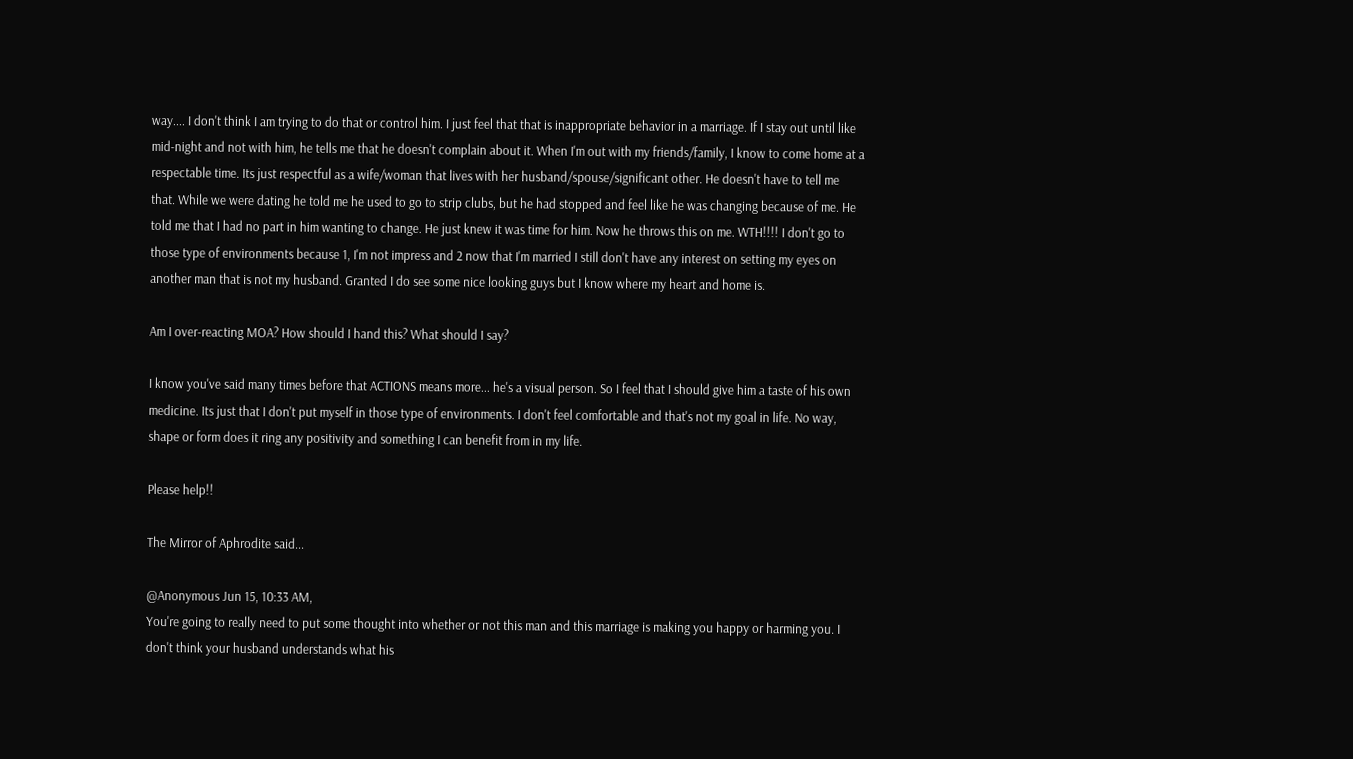way.... I don't think I am trying to do that or control him. I just feel that that is inappropriate behavior in a marriage. If I stay out until like mid-night and not with him, he tells me that he doesn't complain about it. When I'm out with my friends/family, I know to come home at a respectable time. Its just respectful as a wife/woman that lives with her husband/spouse/significant other. He doesn't have to tell me that. While we were dating he told me he used to go to strip clubs, but he had stopped and feel like he was changing because of me. He told me that I had no part in him wanting to change. He just knew it was time for him. Now he throws this on me. WTH!!!! I don't go to those type of environments because 1, I'm not impress and 2 now that I'm married I still don't have any interest on setting my eyes on another man that is not my husband. Granted I do see some nice looking guys but I know where my heart and home is.

Am I over-reacting MOA? How should I hand this? What should I say?

I know you've said many times before that ACTIONS means more... he's a visual person. So I feel that I should give him a taste of his own medicine. Its just that I don't put myself in those type of environments. I don't feel comfortable and that's not my goal in life. No way, shape or form does it ring any positivity and something I can benefit from in my life.

Please help!!

The Mirror of Aphrodite said...

@Anonymous Jun 15, 10:33 AM,
You're going to really need to put some thought into whether or not this man and this marriage is making you happy or harming you. I don't think your husband understands what his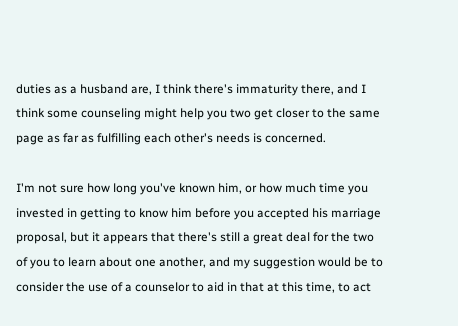duties as a husband are, I think there's immaturity there, and I think some counseling might help you two get closer to the same page as far as fulfilling each other's needs is concerned.

I'm not sure how long you've known him, or how much time you invested in getting to know him before you accepted his marriage proposal, but it appears that there's still a great deal for the two of you to learn about one another, and my suggestion would be to consider the use of a counselor to aid in that at this time, to act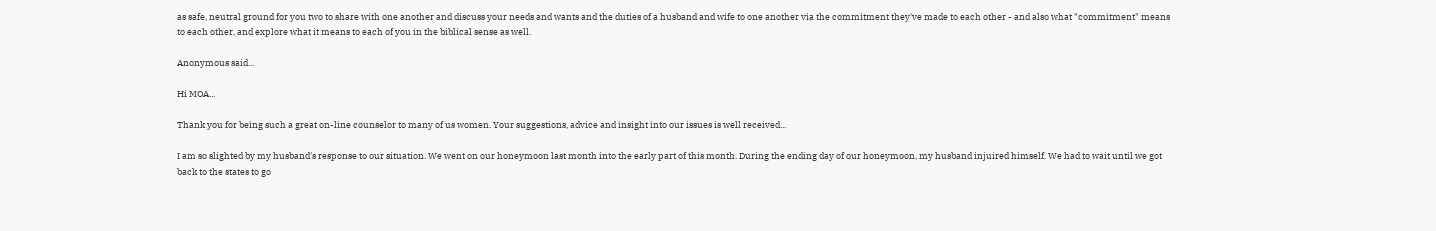as safe, neutral ground for you two to share with one another and discuss your needs and wants and the duties of a husband and wife to one another via the commitment they've made to each other - and also what "commitment" means to each other, and explore what it means to each of you in the biblical sense as well.

Anonymous said...

Hi MOA...

Thank you for being such a great on-line counselor to many of us women. Your suggestions, advice and insight into our issues is well received...

I am so slighted by my husband's response to our situation. We went on our honeymoon last month into the early part of this month. During the ending day of our honeymoon, my husband injuired himself. We had to wait until we got back to the states to go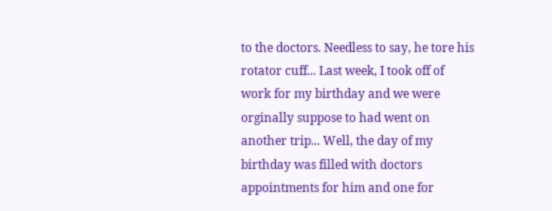to the doctors. Needless to say, he tore his rotator cuff... Last week, I took off of work for my birthday and we were orginally suppose to had went on another trip... Well, the day of my birthday was filled with doctors appointments for him and one for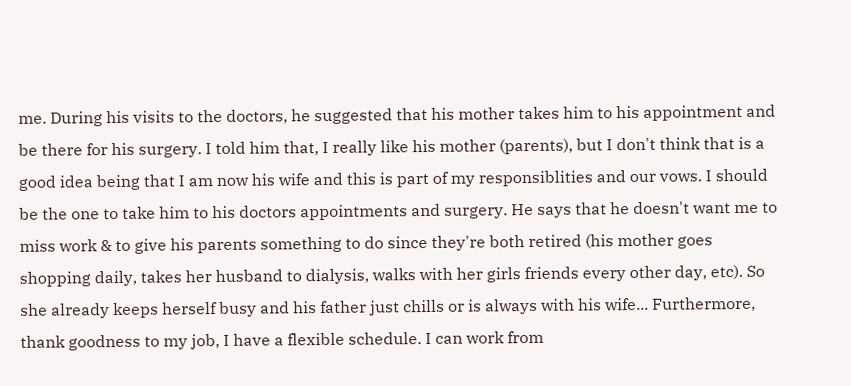me. During his visits to the doctors, he suggested that his mother takes him to his appointment and be there for his surgery. I told him that, I really like his mother (parents), but I don't think that is a good idea being that I am now his wife and this is part of my responsiblities and our vows. I should be the one to take him to his doctors appointments and surgery. He says that he doesn't want me to miss work & to give his parents something to do since they're both retired (his mother goes shopping daily, takes her husband to dialysis, walks with her girls friends every other day, etc). So she already keeps herself busy and his father just chills or is always with his wife... Furthermore, thank goodness to my job, I have a flexible schedule. I can work from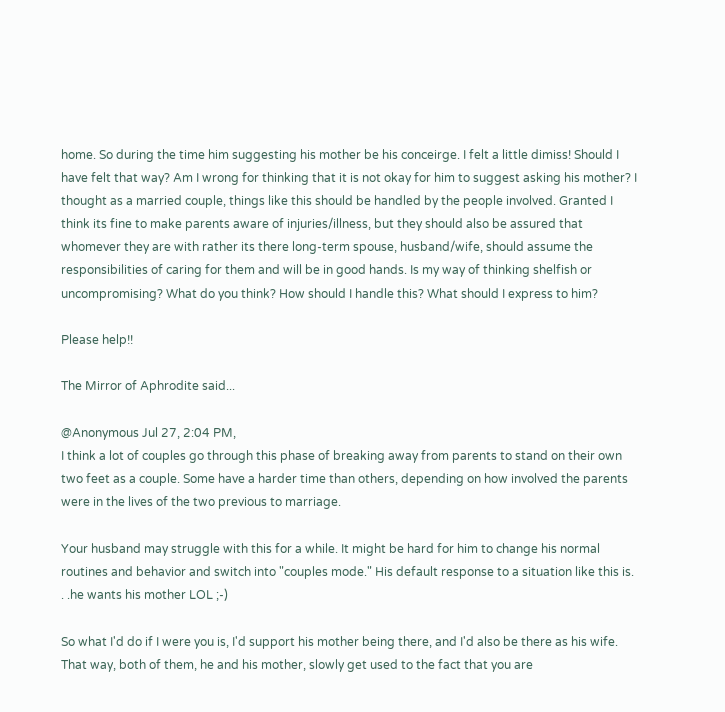home. So during the time him suggesting his mother be his conceirge. I felt a little dimiss! Should I have felt that way? Am I wrong for thinking that it is not okay for him to suggest asking his mother? I thought as a married couple, things like this should be handled by the people involved. Granted I think its fine to make parents aware of injuries/illness, but they should also be assured that whomever they are with rather its there long-term spouse, husband/wife, should assume the responsibilities of caring for them and will be in good hands. Is my way of thinking shelfish or uncompromising? What do you think? How should I handle this? What should I express to him?

Please help!!

The Mirror of Aphrodite said...

@Anonymous Jul 27, 2:04 PM,
I think a lot of couples go through this phase of breaking away from parents to stand on their own two feet as a couple. Some have a harder time than others, depending on how involved the parents were in the lives of the two previous to marriage.

Your husband may struggle with this for a while. It might be hard for him to change his normal routines and behavior and switch into "couples mode." His default response to a situation like this is. . .he wants his mother LOL ;-)

So what I'd do if I were you is, I'd support his mother being there, and I'd also be there as his wife. That way, both of them, he and his mother, slowly get used to the fact that you are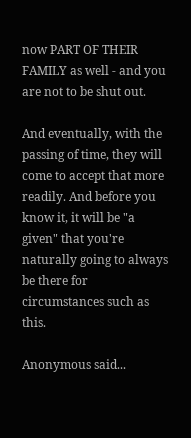now PART OF THEIR FAMILY as well - and you are not to be shut out.

And eventually, with the passing of time, they will come to accept that more readily. And before you know it, it will be "a given" that you're naturally going to always be there for circumstances such as this.

Anonymous said...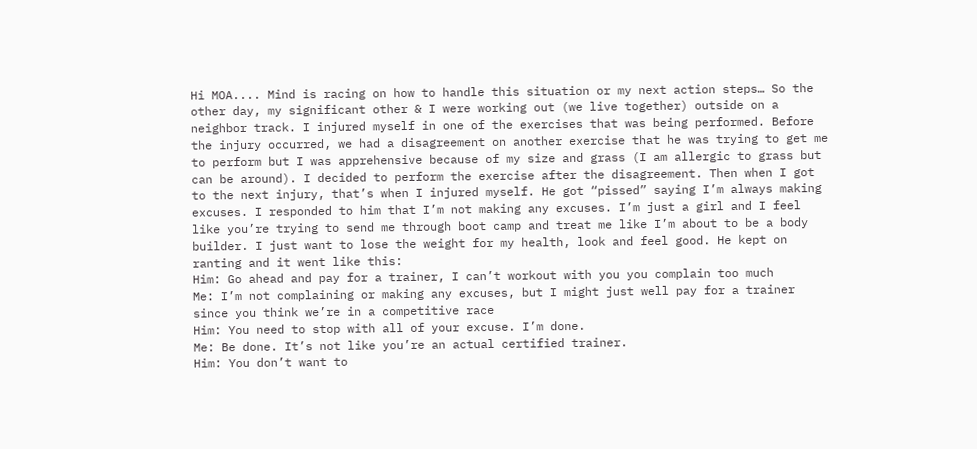Hi MOA.... Mind is racing on how to handle this situation or my next action steps… So the other day, my significant other & I were working out (we live together) outside on a neighbor track. I injured myself in one of the exercises that was being performed. Before the injury occurred, we had a disagreement on another exercise that he was trying to get me to perform but I was apprehensive because of my size and grass (I am allergic to grass but can be around). I decided to perform the exercise after the disagreement. Then when I got to the next injury, that’s when I injured myself. He got “pissed” saying I’m always making excuses. I responded to him that I’m not making any excuses. I’m just a girl and I feel like you’re trying to send me through boot camp and treat me like I’m about to be a body builder. I just want to lose the weight for my health, look and feel good. He kept on ranting and it went like this:
Him: Go ahead and pay for a trainer, I can’t workout with you you complain too much
Me: I’m not complaining or making any excuses, but I might just well pay for a trainer since you think we’re in a competitive race
Him: You need to stop with all of your excuse. I’m done.
Me: Be done. It’s not like you’re an actual certified trainer.
Him: You don’t want to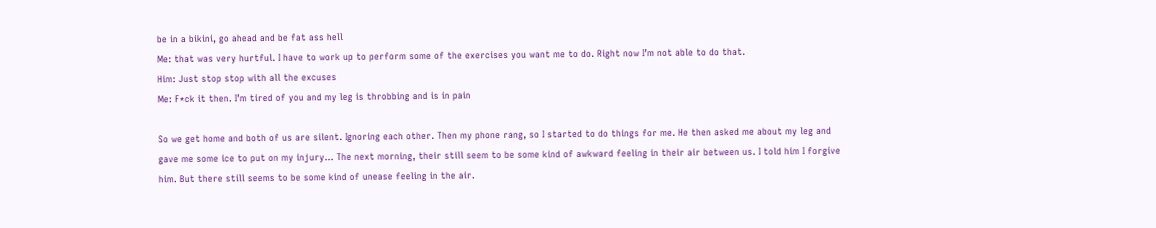be in a bikini, go ahead and be fat ass hell
Me: that was very hurtful. I have to work up to perform some of the exercises you want me to do. Right now I’m not able to do that.
Him: Just stop stop with all the excuses
Me: F*ck it then. I’m tired of you and my leg is throbbing and is in pain

So we get home and both of us are silent. Ignoring each other. Then my phone rang, so I started to do things for me. He then asked me about my leg and gave me some ice to put on my injury… The next morning, their still seem to be some kind of awkward feeling in their air between us. I told him I forgive him. But there still seems to be some kind of unease feeling in the air.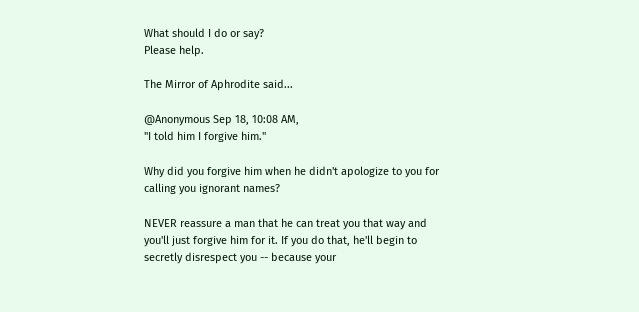What should I do or say?
Please help.

The Mirror of Aphrodite said...

@Anonymous Sep 18, 10:08 AM,
"I told him I forgive him."

Why did you forgive him when he didn't apologize to you for calling you ignorant names?

NEVER reassure a man that he can treat you that way and you'll just forgive him for it. If you do that, he'll begin to secretly disrespect you -- because your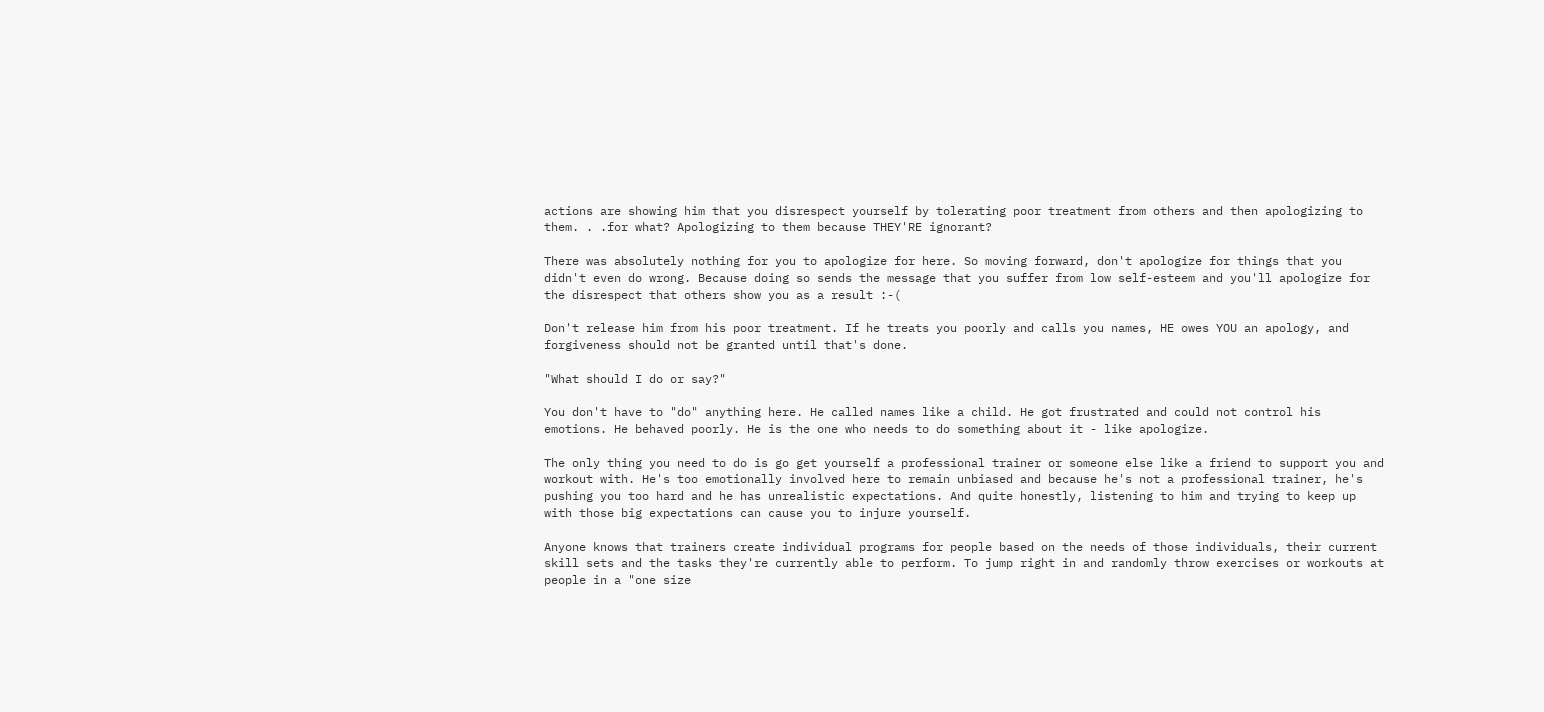actions are showing him that you disrespect yourself by tolerating poor treatment from others and then apologizing to them. . .for what? Apologizing to them because THEY'RE ignorant?

There was absolutely nothing for you to apologize for here. So moving forward, don't apologize for things that you didn't even do wrong. Because doing so sends the message that you suffer from low self-esteem and you'll apologize for the disrespect that others show you as a result :-(

Don't release him from his poor treatment. If he treats you poorly and calls you names, HE owes YOU an apology, and forgiveness should not be granted until that's done.

"What should I do or say?"

You don't have to "do" anything here. He called names like a child. He got frustrated and could not control his emotions. He behaved poorly. He is the one who needs to do something about it - like apologize.

The only thing you need to do is go get yourself a professional trainer or someone else like a friend to support you and workout with. He's too emotionally involved here to remain unbiased and because he's not a professional trainer, he's pushing you too hard and he has unrealistic expectations. And quite honestly, listening to him and trying to keep up with those big expectations can cause you to injure yourself.

Anyone knows that trainers create individual programs for people based on the needs of those individuals, their current skill sets and the tasks they're currently able to perform. To jump right in and randomly throw exercises or workouts at people in a "one size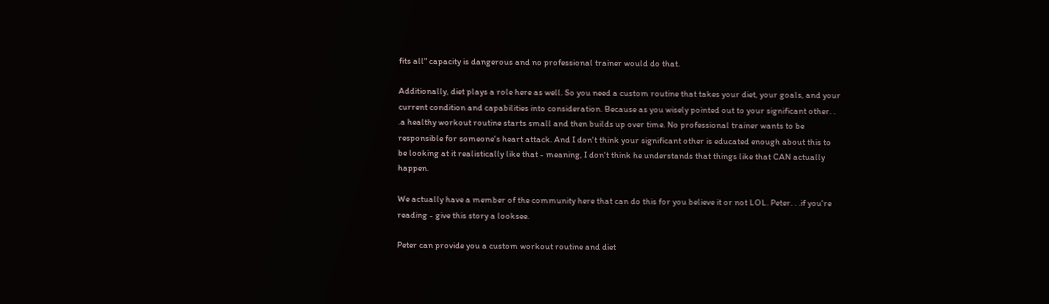fits all" capacity is dangerous and no professional trainer would do that.

Additionally, diet plays a role here as well. So you need a custom routine that takes your diet, your goals, and your current condition and capabilities into consideration. Because as you wisely pointed out to your significant other. . .a healthy workout routine starts small and then builds up over time. No professional trainer wants to be responsible for someone's heart attack. And I don't think your significant other is educated enough about this to be looking at it realistically like that - meaning, I don't think he understands that things like that CAN actually happen.

We actually have a member of the community here that can do this for you believe it or not LOL. Peter. . .if you're reading - give this story a looksee.

Peter can provide you a custom workout routine and diet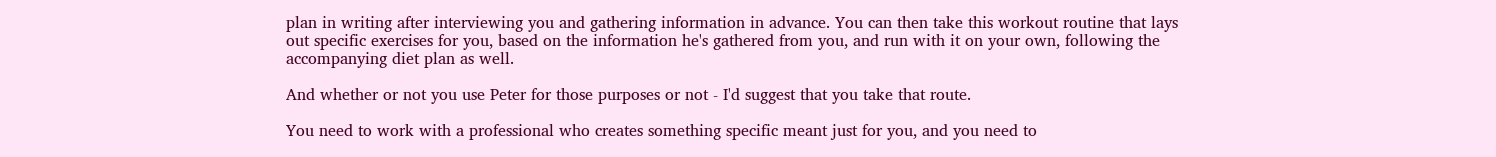plan in writing after interviewing you and gathering information in advance. You can then take this workout routine that lays out specific exercises for you, based on the information he's gathered from you, and run with it on your own, following the accompanying diet plan as well.

And whether or not you use Peter for those purposes or not - I'd suggest that you take that route.

You need to work with a professional who creates something specific meant just for you, and you need to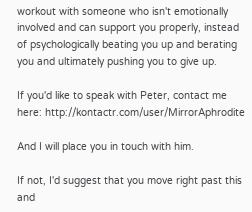workout with someone who isn't emotionally involved and can support you properly, instead of psychologically beating you up and berating you and ultimately pushing you to give up.

If you'd like to speak with Peter, contact me here: http://kontactr.com/user/MirrorAphrodite

And I will place you in touch with him.

If not, I'd suggest that you move right past this and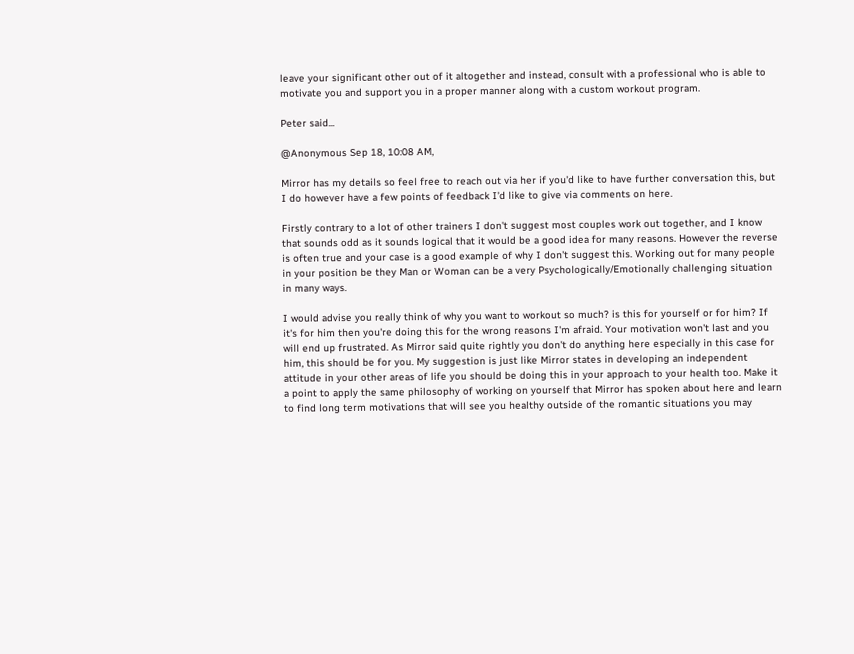leave your significant other out of it altogether and instead, consult with a professional who is able to motivate you and support you in a proper manner along with a custom workout program.

Peter said...

@Anonymous Sep 18, 10:08 AM,

Mirror has my details so feel free to reach out via her if you'd like to have further conversation this, but I do however have a few points of feedback I'd like to give via comments on here.

Firstly contrary to a lot of other trainers I don't suggest most couples work out together, and I know that sounds odd as it sounds logical that it would be a good idea for many reasons. However the reverse is often true and your case is a good example of why I don't suggest this. Working out for many people in your position be they Man or Woman can be a very Psychologically/Emotionally challenging situation in many ways.

I would advise you really think of why you want to workout so much? is this for yourself or for him? If it's for him then you're doing this for the wrong reasons I'm afraid. Your motivation won't last and you will end up frustrated. As Mirror said quite rightly you don't do anything here especially in this case for him, this should be for you. My suggestion is just like Mirror states in developing an independent attitude in your other areas of life you should be doing this in your approach to your health too. Make it a point to apply the same philosophy of working on yourself that Mirror has spoken about here and learn to find long term motivations that will see you healthy outside of the romantic situations you may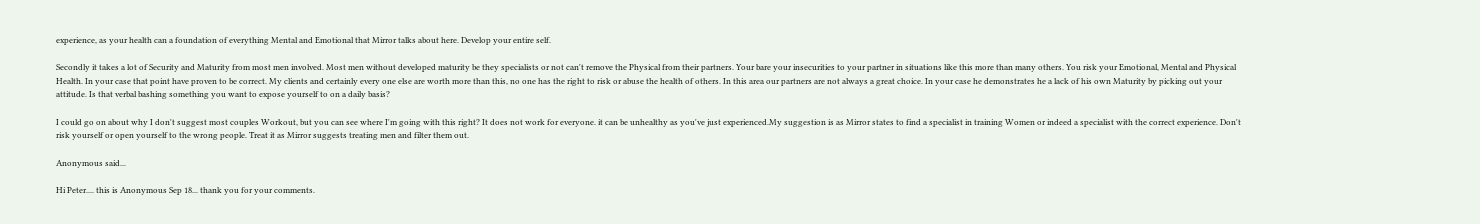experience, as your health can a foundation of everything Mental and Emotional that Mirror talks about here. Develop your entire self.

Secondly it takes a lot of Security and Maturity from most men involved. Most men without developed maturity be they specialists or not can't remove the Physical from their partners. Your bare your insecurities to your partner in situations like this more than many others. You risk your Emotional, Mental and Physical Health. In your case that point have proven to be correct. My clients and certainly every one else are worth more than this, no one has the right to risk or abuse the health of others. In this area our partners are not always a great choice. In your case he demonstrates he a lack of his own Maturity by picking out your attitude. Is that verbal bashing something you want to expose yourself to on a daily basis?

I could go on about why I don't suggest most couples Workout, but you can see where I'm going with this right? It does not work for everyone. it can be unhealthy as you've just experienced.My suggestion is as Mirror states to find a specialist in training Women or indeed a specialist with the correct experience. Don't risk yourself or open yourself to the wrong people. Treat it as Mirror suggests treating men and filter them out.

Anonymous said...

Hi Peter.... this is Anonymous Sep 18... thank you for your comments.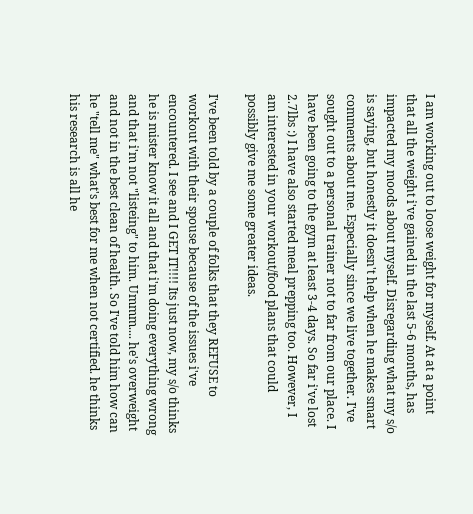I am working out to loose weight for myself. At at a point that all the weight i've gained in the last 5-6 months, has impacted my moods about myself. Disregarding what my s/o is saying, but honestly it doesn't help when he makes smart comments about me. Especially since we live together. I've sought out to a personal trainer not to far from our place. I have been going to the gym at least 3-4 days. So far i've lost 2.7lbs :) I have also started meal prepping too. However, I am interested in your workout/food plans that could possibly give me some greater ideas.

I've been told by a couple of folks that they REFUSE to workout with their spouse because of the issues i've encountered. I see and I GET IT!!!! Its just now, my s/o thinks he is mister know it all and that i'm doing everything wrong and that i'm not "listeing" to him. Ummm.... he's overweight and not in the best clean of health. So I've told him how can he "tell me" what's best for me when not certified. he thinks his research is all he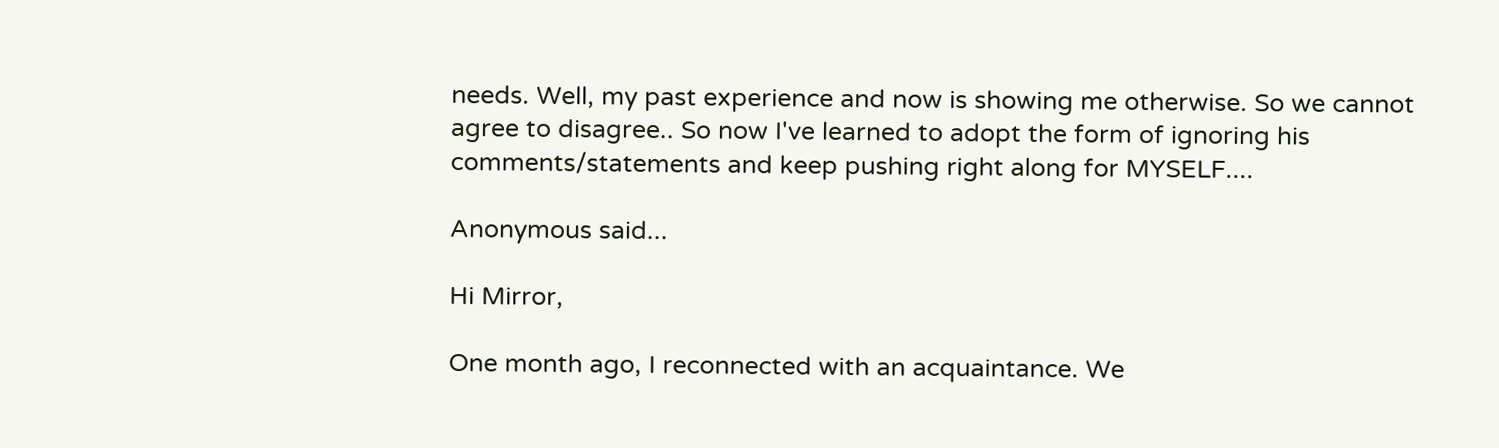needs. Well, my past experience and now is showing me otherwise. So we cannot agree to disagree.. So now I've learned to adopt the form of ignoring his comments/statements and keep pushing right along for MYSELF....

Anonymous said...

Hi Mirror,

One month ago, I reconnected with an acquaintance. We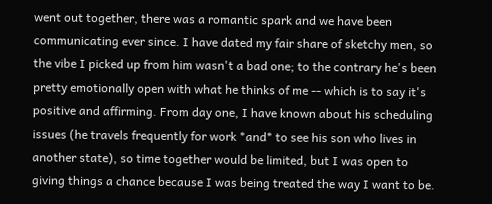went out together, there was a romantic spark and we have been communicating ever since. I have dated my fair share of sketchy men, so the vibe I picked up from him wasn't a bad one; to the contrary he's been pretty emotionally open with what he thinks of me -- which is to say it's positive and affirming. From day one, I have known about his scheduling issues (he travels frequently for work *and* to see his son who lives in another state), so time together would be limited, but I was open to giving things a chance because I was being treated the way I want to be.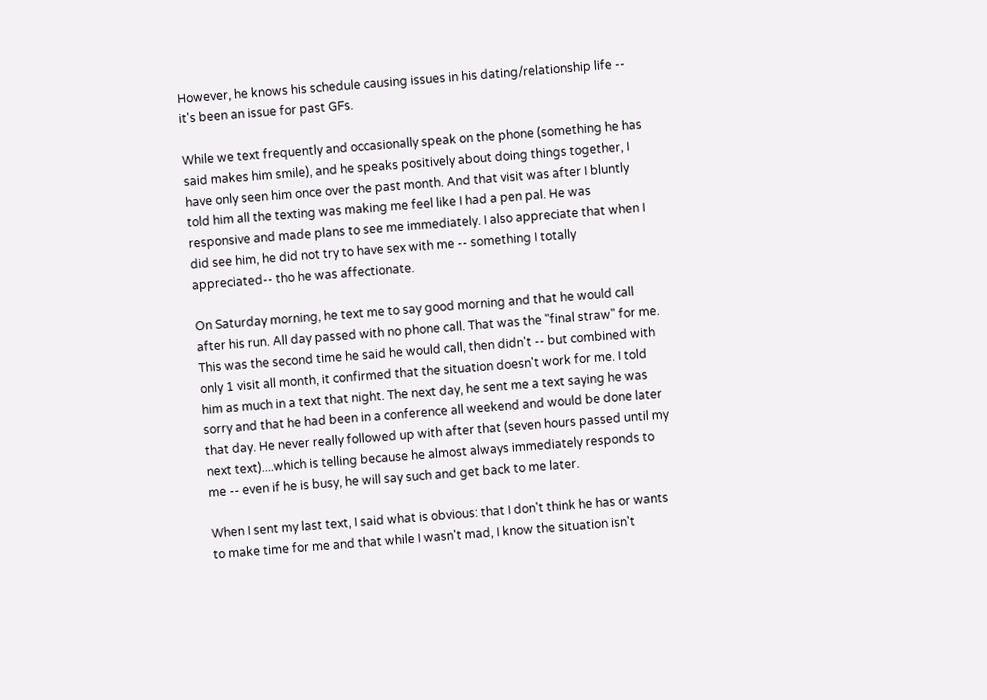However, he knows his schedule causing issues in his dating/relationship life -- it's been an issue for past GFs.

While we text frequently and occasionally speak on the phone (something he has said makes him smile), and he speaks positively about doing things together, I have only seen him once over the past month. And that visit was after I bluntly told him all the texting was making me feel like I had a pen pal. He was responsive and made plans to see me immediately. I also appreciate that when I did see him, he did not try to have sex with me -- something I totally appreciated-- tho he was affectionate.

On Saturday morning, he text me to say good morning and that he would call after his run. All day passed with no phone call. That was the "final straw" for me. This was the second time he said he would call, then didn't -- but combined with only 1 visit all month, it confirmed that the situation doesn't work for me. I told him as much in a text that night. The next day, he sent me a text saying he was sorry and that he had been in a conference all weekend and would be done later that day. He never really followed up with after that (seven hours passed until my next text)....which is telling because he almost always immediately responds to me -- even if he is busy, he will say such and get back to me later.

When I sent my last text, I said what is obvious: that I don't think he has or wants to make time for me and that while I wasn't mad, I know the situation isn't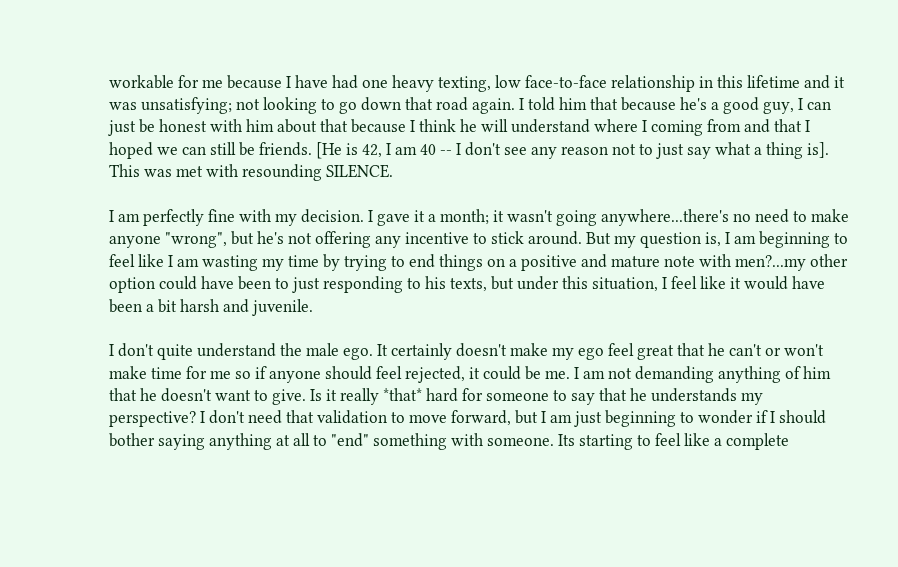workable for me because I have had one heavy texting, low face-to-face relationship in this lifetime and it was unsatisfying; not looking to go down that road again. I told him that because he's a good guy, I can just be honest with him about that because I think he will understand where I coming from and that I hoped we can still be friends. [He is 42, I am 40 -- I don't see any reason not to just say what a thing is]. This was met with resounding SILENCE.

I am perfectly fine with my decision. I gave it a month; it wasn't going anywhere...there's no need to make anyone "wrong", but he's not offering any incentive to stick around. But my question is, I am beginning to feel like I am wasting my time by trying to end things on a positive and mature note with men?...my other option could have been to just responding to his texts, but under this situation, I feel like it would have been a bit harsh and juvenile.

I don't quite understand the male ego. It certainly doesn't make my ego feel great that he can't or won't make time for me so if anyone should feel rejected, it could be me. I am not demanding anything of him that he doesn't want to give. Is it really *that* hard for someone to say that he understands my perspective? I don't need that validation to move forward, but I am just beginning to wonder if I should bother saying anything at all to "end" something with someone. Its starting to feel like a complete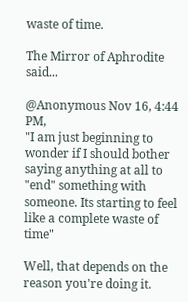waste of time.

The Mirror of Aphrodite said...

@Anonymous Nov 16, 4:44 PM,
"I am just beginning to wonder if I should bother saying anything at all to "end" something with someone. Its starting to feel like a complete waste of time"

Well, that depends on the reason you're doing it.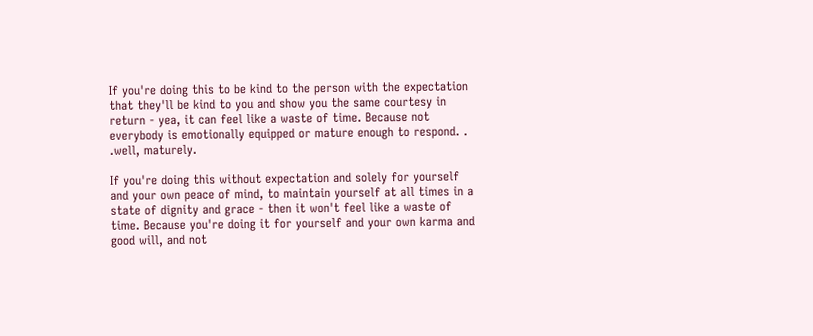If you're doing this to be kind to the person with the expectation that they'll be kind to you and show you the same courtesy in return - yea, it can feel like a waste of time. Because not everybody is emotionally equipped or mature enough to respond. . .well, maturely.

If you're doing this without expectation and solely for yourself and your own peace of mind, to maintain yourself at all times in a state of dignity and grace - then it won't feel like a waste of time. Because you're doing it for yourself and your own karma and good will, and not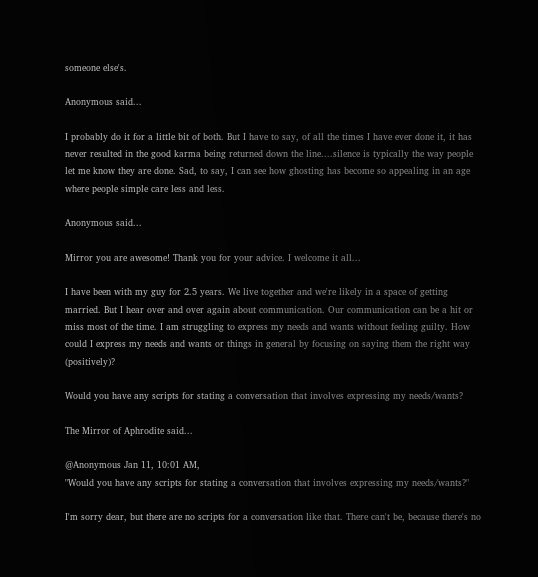someone else's.

Anonymous said...

I probably do it for a little bit of both. But I have to say, of all the times I have ever done it, it has never resulted in the good karma being returned down the line....silence is typically the way people let me know they are done. Sad, to say, I can see how ghosting has become so appealing in an age where people simple care less and less.

Anonymous said...

Mirror you are awesome! Thank you for your advice. I welcome it all...

I have been with my guy for 2.5 years. We live together and we're likely in a space of getting married. But I hear over and over again about communication. Our communication can be a hit or miss most of the time. I am struggling to express my needs and wants without feeling guilty. How could I express my needs and wants or things in general by focusing on saying them the right way (positively)?

Would you have any scripts for stating a conversation that involves expressing my needs/wants?

The Mirror of Aphrodite said...

@Anonymous Jan 11, 10:01 AM,
"Would you have any scripts for stating a conversation that involves expressing my needs/wants?"

I'm sorry dear, but there are no scripts for a conversation like that. There can't be, because there's no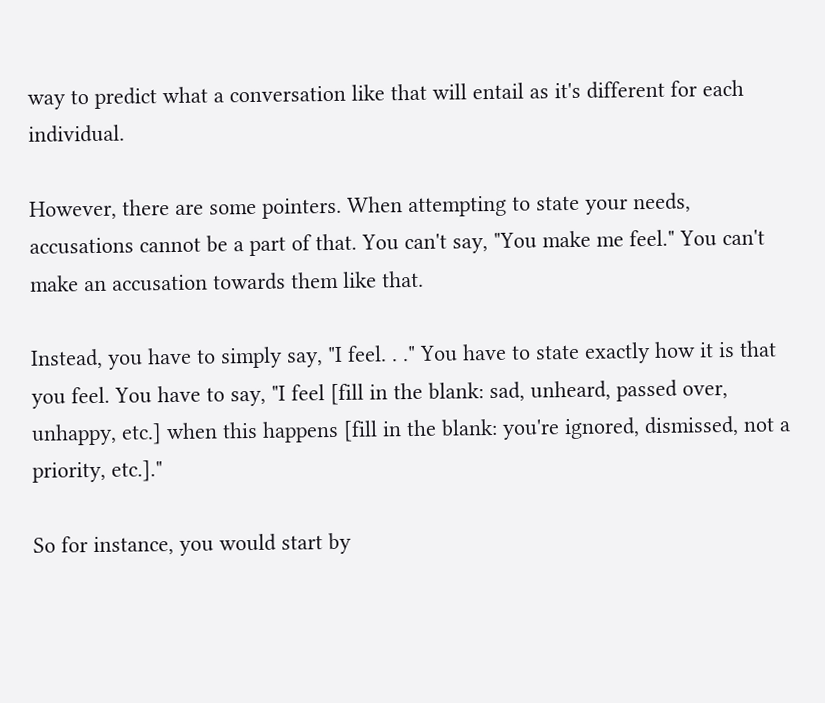way to predict what a conversation like that will entail as it's different for each individual.

However, there are some pointers. When attempting to state your needs, accusations cannot be a part of that. You can't say, "You make me feel." You can't make an accusation towards them like that.

Instead, you have to simply say, "I feel. . ." You have to state exactly how it is that you feel. You have to say, "I feel [fill in the blank: sad, unheard, passed over, unhappy, etc.] when this happens [fill in the blank: you're ignored, dismissed, not a priority, etc.]."

So for instance, you would start by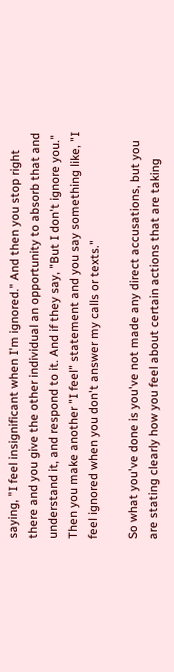saying, "I feel insignificant when I'm ignored." And then you stop right there and you give the other individual an opportunity to absorb that and understand it, and respond to it. And if they say, "But I don't ignore you." Then you make another "I feel" statement and you say something like, "I feel ignored when you don't answer my calls or texts."

So what you've done is you've not made any direct accusations, but you are stating clearly how you feel about certain actions that are taking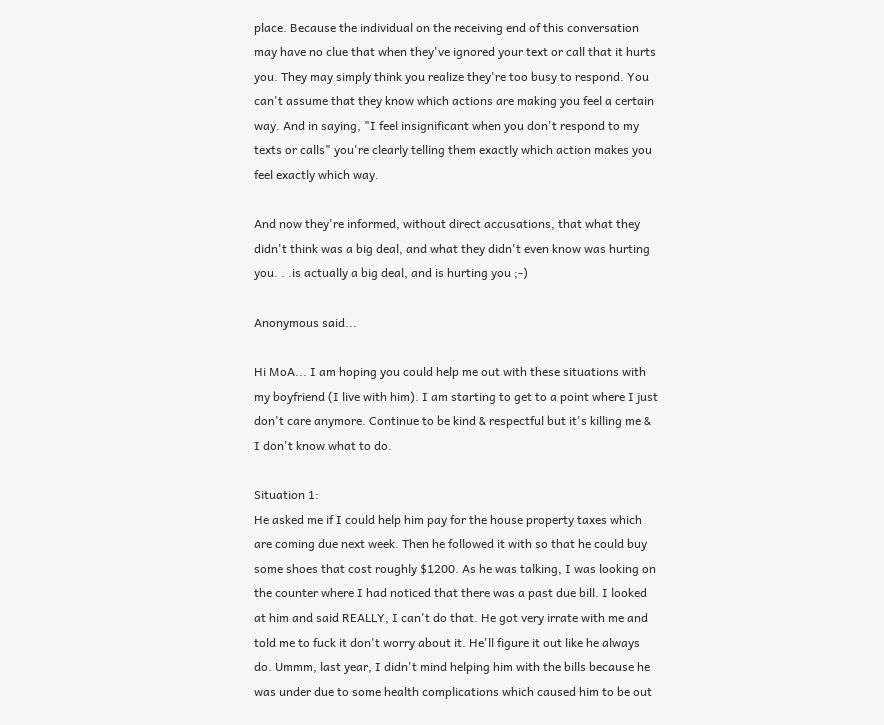place. Because the individual on the receiving end of this conversation may have no clue that when they've ignored your text or call that it hurts you. They may simply think you realize they're too busy to respond. You can't assume that they know which actions are making you feel a certain way. And in saying, "I feel insignificant when you don't respond to my texts or calls" you're clearly telling them exactly which action makes you feel exactly which way.

And now they're informed, without direct accusations, that what they didn't think was a big deal, and what they didn't even know was hurting you. . .is actually a big deal, and is hurting you ;-)

Anonymous said...

Hi MoA... I am hoping you could help me out with these situations with my boyfriend (I live with him). I am starting to get to a point where I just don't care anymore. Continue to be kind & respectful but it's killing me & I don't know what to do.

Situation 1:
He asked me if I could help him pay for the house property taxes which are coming due next week. Then he followed it with so that he could buy some shoes that cost roughly $1200. As he was talking, I was looking on the counter where I had noticed that there was a past due bill. I looked at him and said REALLY, I can't do that. He got very irrate with me and told me to fuck it don't worry about it. He'll figure it out like he always do. Ummm, last year, I didn't mind helping him with the bills because he was under due to some health complications which caused him to be out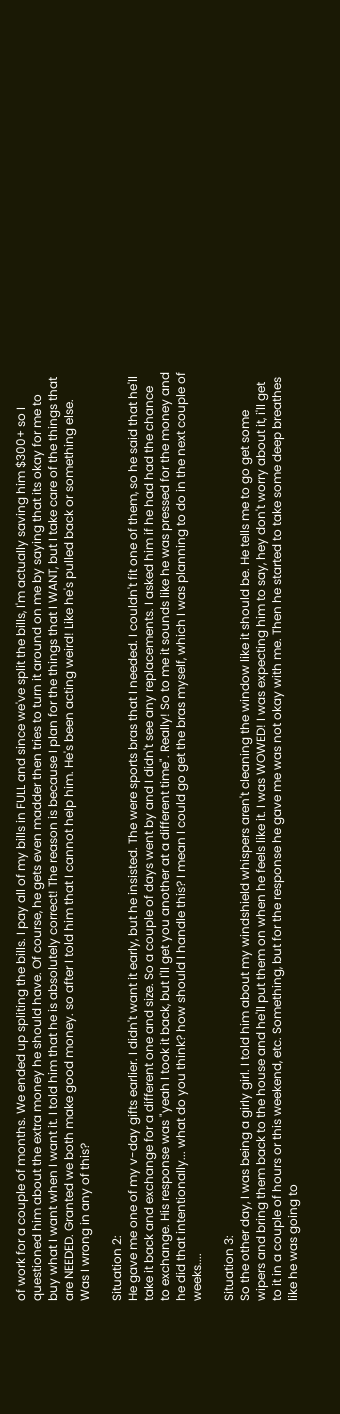of work for a couple of months. We ended up spliting the bills. I pay all of my bills in FULL and since we've split the bills, I'm actually saving him $300+ so I questioned him about the extra money he should have. Of course, he gets even madder then tries to turn it around on me by saying that its okay for me to buy what I want when I want it. I told him that he is absolutely correct! The reason is because I plan for the things that I WANT, but I take care of the things that are NEEDED. Granted we both make good money. so after I told him that I cannot help him. He's been acting weird! Like he's pulled back or something else. Was I wrong in any of this?

Situation 2:
He gave me one of my v-day gifts earlier. I didn't want it early, but he insisted. The were sports bras that I needed. I couldn't fit one of them, so he said that he'll take it back and exchange for a different one and size. So a couple of days went by and I didn't see any replacements. I asked him if he had had the chance to exchange. His response was "yeah I took it back, but I'll get you another at a different time". Really! So to me it sounds like he was pressed for the money and he did that intentionally... what do you think? how should I handle this? I mean I could go get the bras myself, which I was planning to do in the next couple of weeks....

Situation 3:
So the other day, I was being a girly girl. I told him about my windshield whispers aren't cleaning the window like it should be. He tells me to go get some wipers and bring them back to the house and he'll put them on when he feels like it. I was WOWED! I was expecting him to say, hey don't worry about it, i'll get to it in a couple of hours or this weekend, etc. Something, but for the response he gave me was not okay with me. Then he started to take some deep breathes like he was going to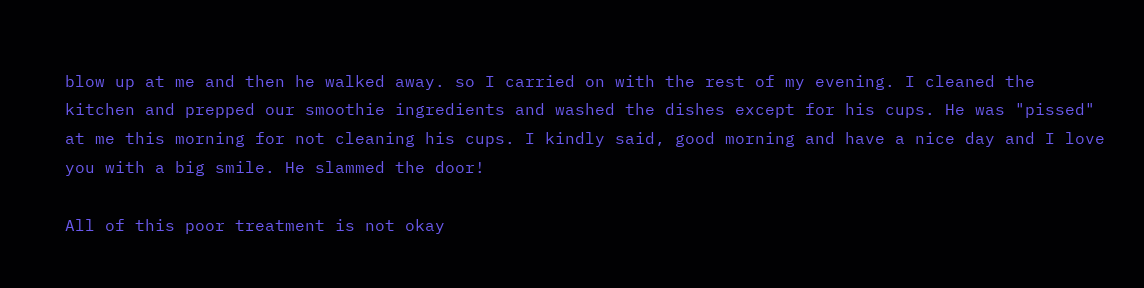blow up at me and then he walked away. so I carried on with the rest of my evening. I cleaned the kitchen and prepped our smoothie ingredients and washed the dishes except for his cups. He was "pissed" at me this morning for not cleaning his cups. I kindly said, good morning and have a nice day and I love you with a big smile. He slammed the door!

All of this poor treatment is not okay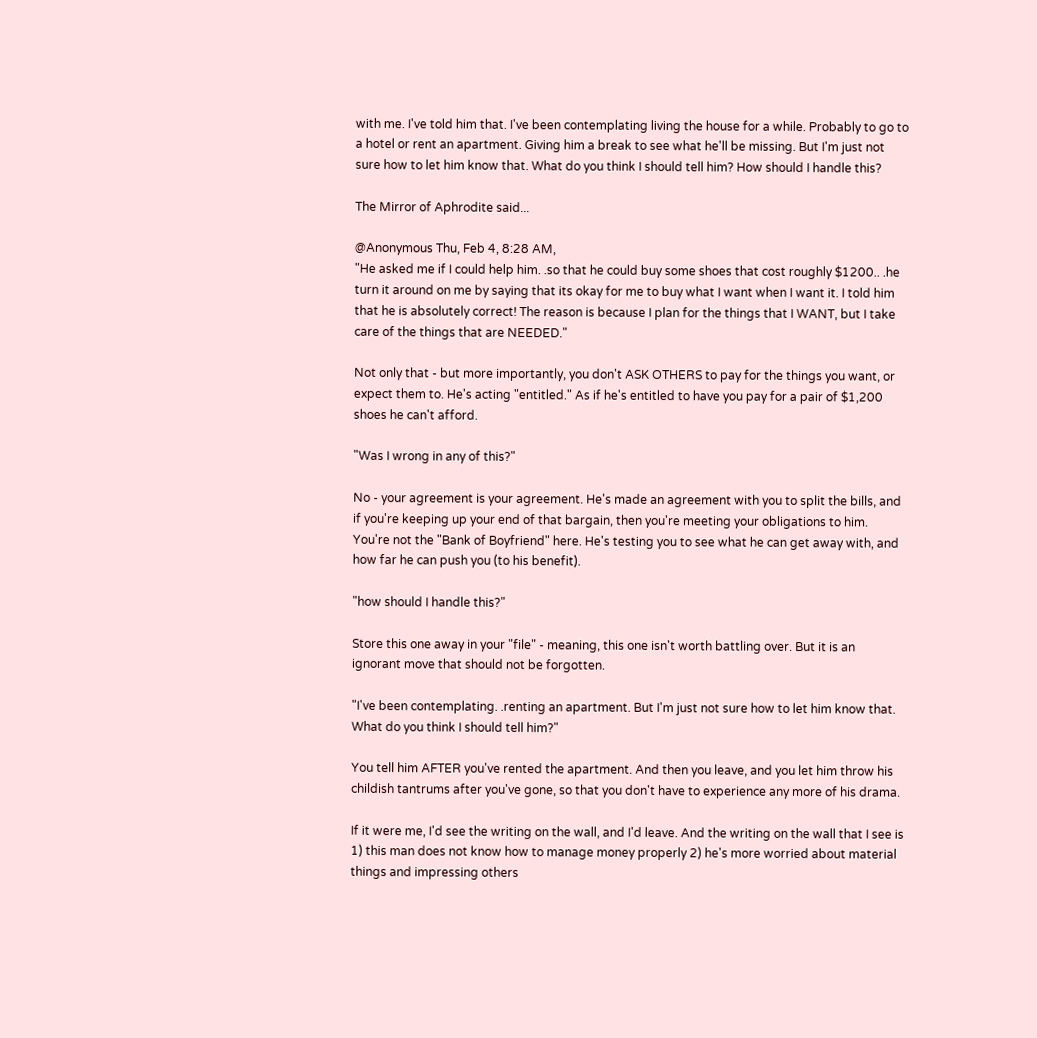with me. I've told him that. I've been contemplating living the house for a while. Probably to go to a hotel or rent an apartment. Giving him a break to see what he'll be missing. But I'm just not sure how to let him know that. What do you think I should tell him? How should I handle this?

The Mirror of Aphrodite said...

@Anonymous Thu, Feb 4, 8:28 AM,
"He asked me if I could help him. .so that he could buy some shoes that cost roughly $1200.. .he turn it around on me by saying that its okay for me to buy what I want when I want it. I told him that he is absolutely correct! The reason is because I plan for the things that I WANT, but I take care of the things that are NEEDED."

Not only that - but more importantly, you don't ASK OTHERS to pay for the things you want, or expect them to. He's acting "entitled." As if he's entitled to have you pay for a pair of $1,200 shoes he can't afford.

"Was I wrong in any of this?"

No - your agreement is your agreement. He's made an agreement with you to split the bills, and if you're keeping up your end of that bargain, then you're meeting your obligations to him. You're not the "Bank of Boyfriend" here. He's testing you to see what he can get away with, and how far he can push you (to his benefit).

"how should I handle this?"

Store this one away in your "file" - meaning, this one isn't worth battling over. But it is an ignorant move that should not be forgotten.

"I've been contemplating. .renting an apartment. But I'm just not sure how to let him know that. What do you think I should tell him?"

You tell him AFTER you've rented the apartment. And then you leave, and you let him throw his childish tantrums after you've gone, so that you don't have to experience any more of his drama.

If it were me, I'd see the writing on the wall, and I'd leave. And the writing on the wall that I see is 1) this man does not know how to manage money properly 2) he's more worried about material things and impressing others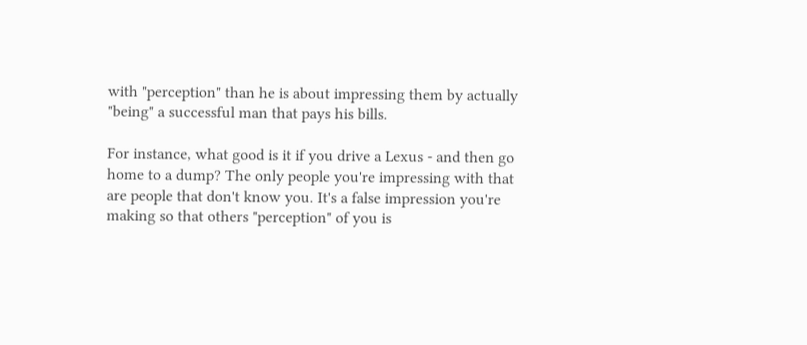with "perception" than he is about impressing them by actually "being" a successful man that pays his bills.

For instance, what good is it if you drive a Lexus - and then go home to a dump? The only people you're impressing with that are people that don't know you. It's a false impression you're making so that others "perception" of you is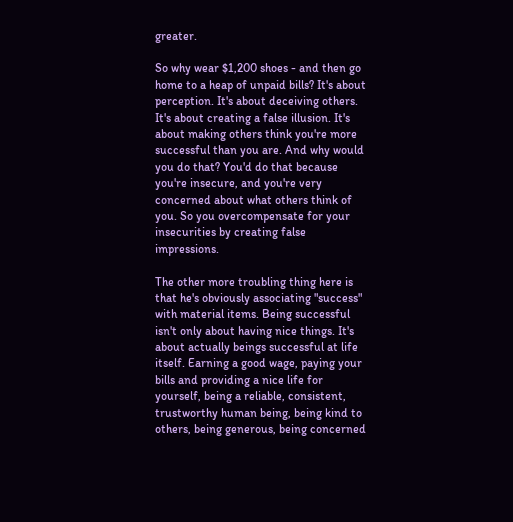greater.

So why wear $1,200 shoes - and then go home to a heap of unpaid bills? It's about perception. It's about deceiving others. It's about creating a false illusion. It's about making others think you're more successful than you are. And why would you do that? You'd do that because you're insecure, and you're very concerned about what others think of you. So you overcompensate for your insecurities by creating false impressions.

The other more troubling thing here is that he's obviously associating "success" with material items. Being successful isn't only about having nice things. It's about actually beings successful at life itself. Earning a good wage, paying your bills and providing a nice life for yourself, being a reliable, consistent, trustworthy human being, being kind to others, being generous, being concerned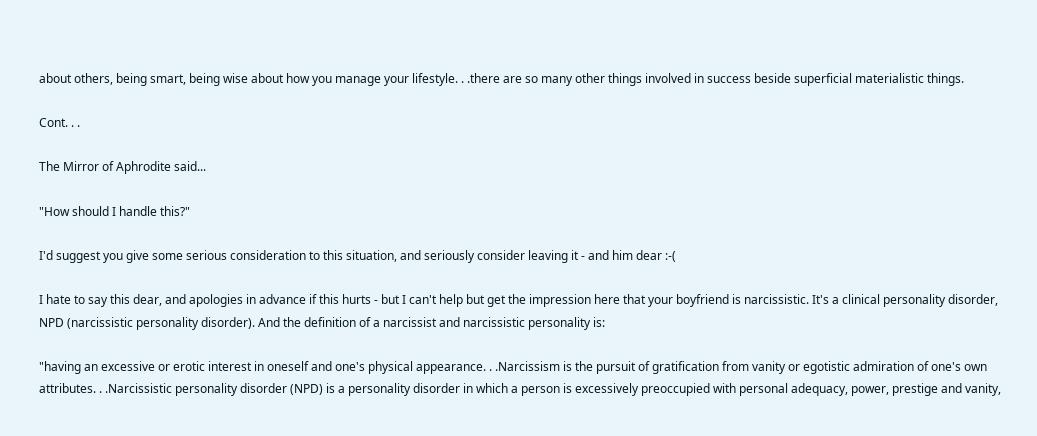about others, being smart, being wise about how you manage your lifestyle. . .there are so many other things involved in success beside superficial materialistic things.

Cont. . .

The Mirror of Aphrodite said...

"How should I handle this?"

I'd suggest you give some serious consideration to this situation, and seriously consider leaving it - and him dear :-(

I hate to say this dear, and apologies in advance if this hurts - but I can't help but get the impression here that your boyfriend is narcissistic. It's a clinical personality disorder, NPD (narcissistic personality disorder). And the definition of a narcissist and narcissistic personality is:

"having an excessive or erotic interest in oneself and one's physical appearance. . .Narcissism is the pursuit of gratification from vanity or egotistic admiration of one's own attributes. . .Narcissistic personality disorder (NPD) is a personality disorder in which a person is excessively preoccupied with personal adequacy, power, prestige and vanity,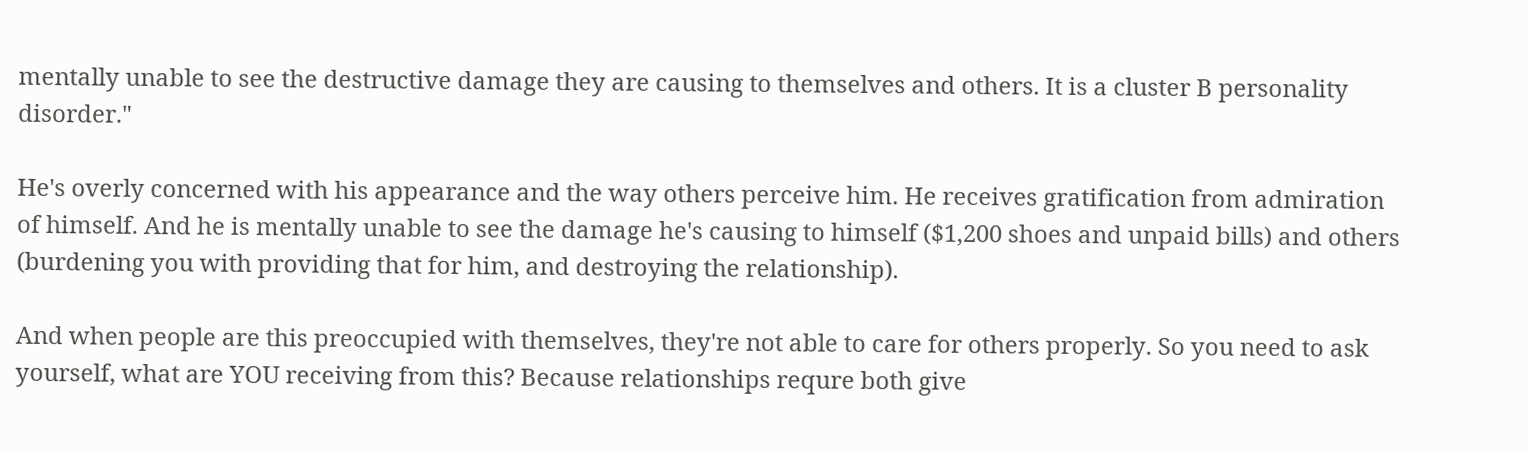mentally unable to see the destructive damage they are causing to themselves and others. It is a cluster B personality disorder."

He's overly concerned with his appearance and the way others perceive him. He receives gratification from admiration of himself. And he is mentally unable to see the damage he's causing to himself ($1,200 shoes and unpaid bills) and others (burdening you with providing that for him, and destroying the relationship).

And when people are this preoccupied with themselves, they're not able to care for others properly. So you need to ask yourself, what are YOU receiving from this? Because relationships requre both give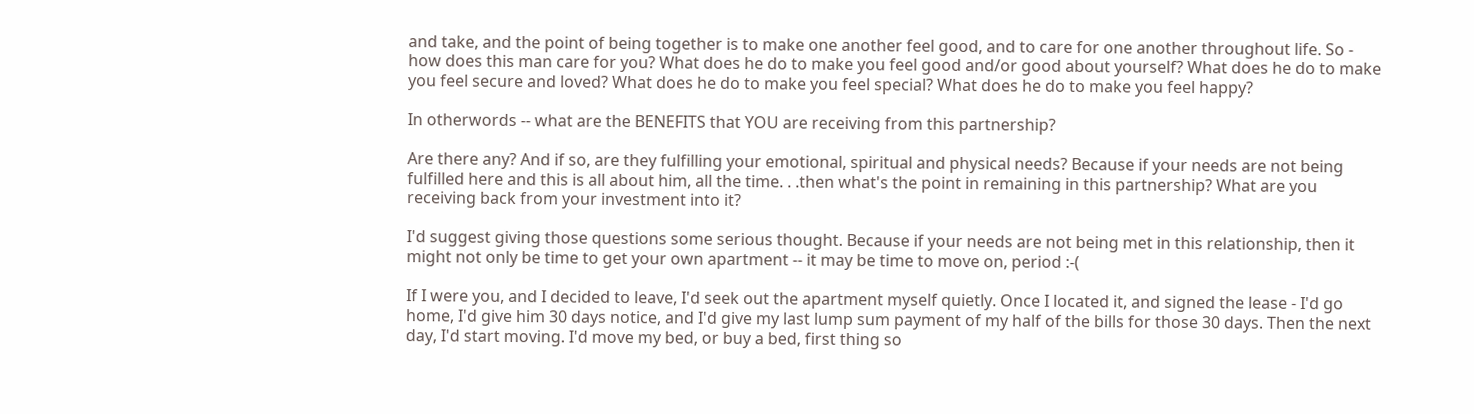and take, and the point of being together is to make one another feel good, and to care for one another throughout life. So - how does this man care for you? What does he do to make you feel good and/or good about yourself? What does he do to make you feel secure and loved? What does he do to make you feel special? What does he do to make you feel happy?

In otherwords -- what are the BENEFITS that YOU are receiving from this partnership?

Are there any? And if so, are they fulfilling your emotional, spiritual and physical needs? Because if your needs are not being fulfilled here and this is all about him, all the time. . .then what's the point in remaining in this partnership? What are you receiving back from your investment into it?

I'd suggest giving those questions some serious thought. Because if your needs are not being met in this relationship, then it might not only be time to get your own apartment -- it may be time to move on, period :-(

If I were you, and I decided to leave, I'd seek out the apartment myself quietly. Once I located it, and signed the lease - I'd go home, I'd give him 30 days notice, and I'd give my last lump sum payment of my half of the bills for those 30 days. Then the next day, I'd start moving. I'd move my bed, or buy a bed, first thing so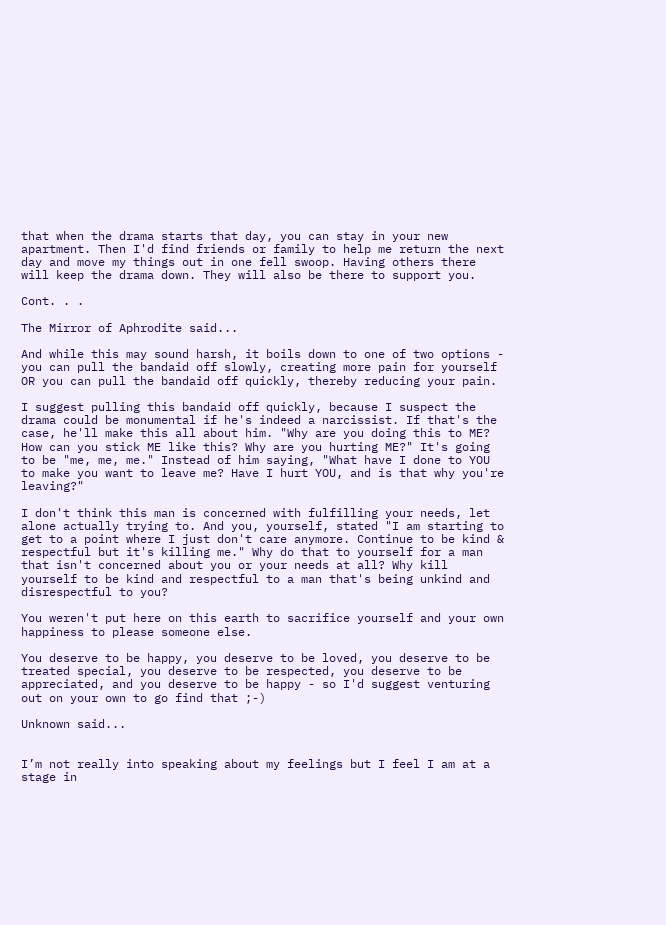that when the drama starts that day, you can stay in your new apartment. Then I'd find friends or family to help me return the next day and move my things out in one fell swoop. Having others there will keep the drama down. They will also be there to support you.

Cont. . .

The Mirror of Aphrodite said...

And while this may sound harsh, it boils down to one of two options - you can pull the bandaid off slowly, creating more pain for yourself OR you can pull the bandaid off quickly, thereby reducing your pain.

I suggest pulling this bandaid off quickly, because I suspect the drama could be monumental if he's indeed a narcissist. If that's the case, he'll make this all about him. "Why are you doing this to ME? How can you stick ME like this? Why are you hurting ME?" It's going to be "me, me, me." Instead of him saying, "What have I done to YOU to make you want to leave me? Have I hurt YOU, and is that why you're leaving?"

I don't think this man is concerned with fulfilling your needs, let alone actually trying to. And you, yourself, stated "I am starting to get to a point where I just don't care anymore. Continue to be kind & respectful but it's killing me." Why do that to yourself for a man that isn't concerned about you or your needs at all? Why kill yourself to be kind and respectful to a man that's being unkind and disrespectful to you?

You weren't put here on this earth to sacrifice yourself and your own happiness to please someone else.

You deserve to be happy, you deserve to be loved, you deserve to be treated special, you deserve to be respected, you deserve to be appreciated, and you deserve to be happy - so I'd suggest venturing out on your own to go find that ;-)

Unknown said...


I’m not really into speaking about my feelings but I feel I am at a stage in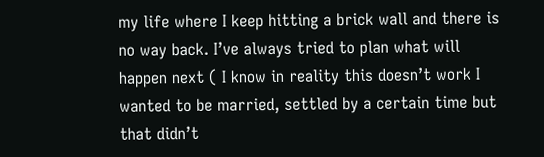my life where I keep hitting a brick wall and there is no way back. I’ve always tried to plan what will happen next ( I know in reality this doesn’t work I wanted to be married, settled by a certain time but that didn’t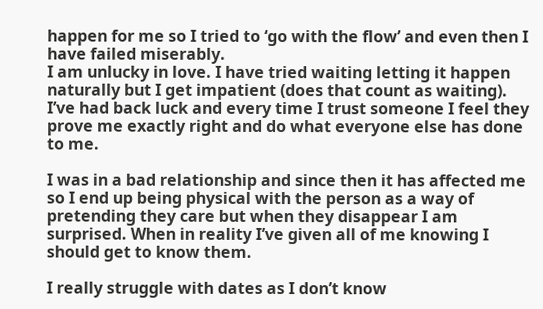happen for me so I tried to ‘go with the flow’ and even then I have failed miserably.
I am unlucky in love. I have tried waiting letting it happen naturally but I get impatient (does that count as waiting). I’ve had back luck and every time I trust someone I feel they prove me exactly right and do what everyone else has done to me.

I was in a bad relationship and since then it has affected me so I end up being physical with the person as a way of pretending they care but when they disappear I am surprised. When in reality I’ve given all of me knowing I should get to know them.

I really struggle with dates as I don’t know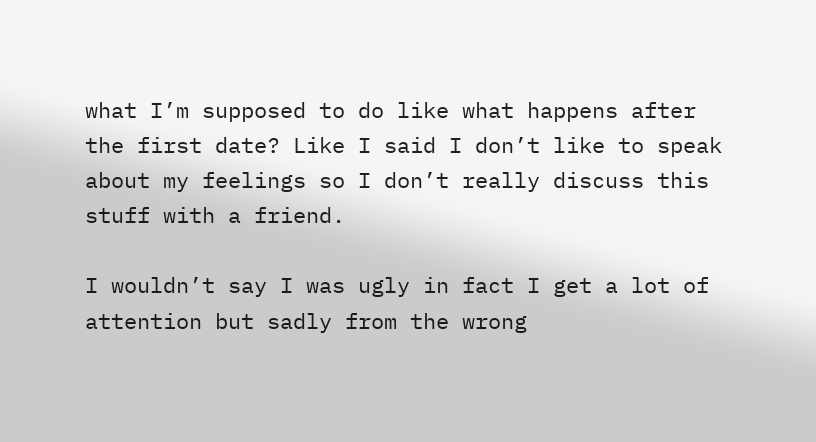what I’m supposed to do like what happens after the first date? Like I said I don’t like to speak about my feelings so I don’t really discuss this stuff with a friend.

I wouldn’t say I was ugly in fact I get a lot of attention but sadly from the wrong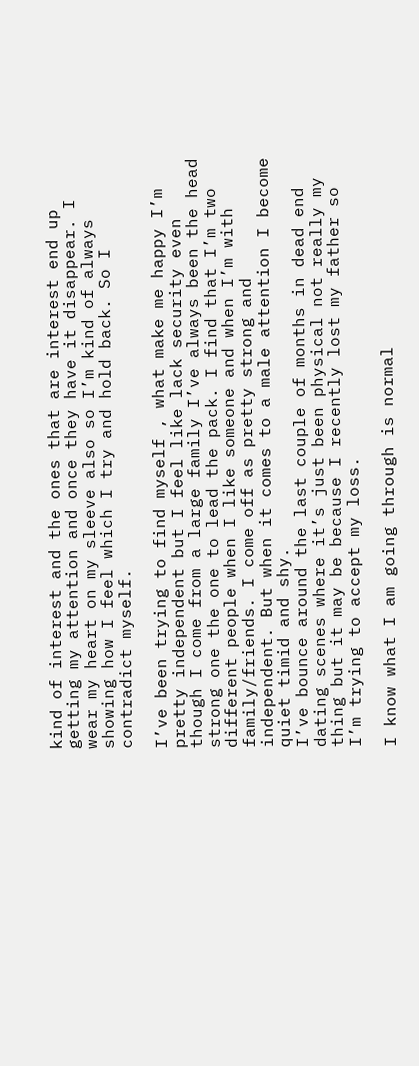kind of interest and the ones that are interest end up getting my attention and once they have it disappear. I wear my heart on my sleeve also so I’m kind of always showing how I feel which I try and hold back. So I contradict myself.

I’ve been trying to find myself , what make me happy I’m pretty independent but I feel like lack security even though I come from a large family I’ve always been the head strong one the one to lead the pack. I find that I’m two different people when I like someone and when I’m with family/friends. I come off as pretty strong and independent. But when it comes to a male attention I become quiet timid and shy.
I’ve bounce around the last couple of months in dead end dating scenes where it’s just been physical not really my thing but it may be because I recently lost my father so I’m trying to accept my loss.

I know what I am going through is normal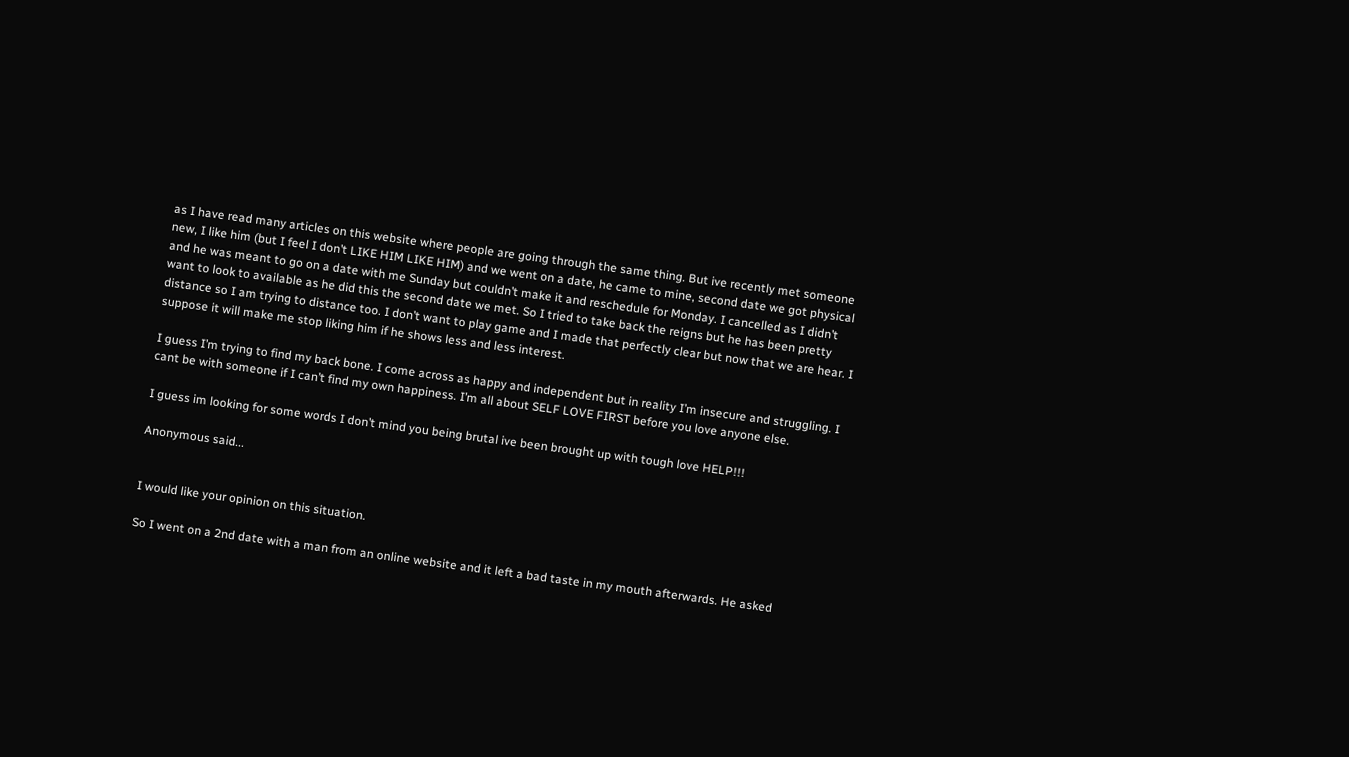as I have read many articles on this website where people are going through the same thing. But ive recently met someone new, I like him (but I feel I don’t LIKE HIM LIKE HIM) and we went on a date, he came to mine, second date we got physical and he was meant to go on a date with me Sunday but couldn’t make it and reschedule for Monday. I cancelled as I didn’t want to look to available as he did this the second date we met. So I tried to take back the reigns but he has been pretty distance so I am trying to distance too. I don’t want to play game and I made that perfectly clear but now that we are hear. I suppose it will make me stop liking him if he shows less and less interest.

I guess I’m trying to find my back bone. I come across as happy and independent but in reality I’m insecure and struggling. I cant be with someone if I can’t find my own happiness. I’m all about SELF LOVE FIRST before you love anyone else.

I guess im looking for some words I don’t mind you being brutal ive been brought up with tough love HELP!!!

Anonymous said...


I would like your opinion on this situation.

So I went on a 2nd date with a man from an online website and it left a bad taste in my mouth afterwards. He asked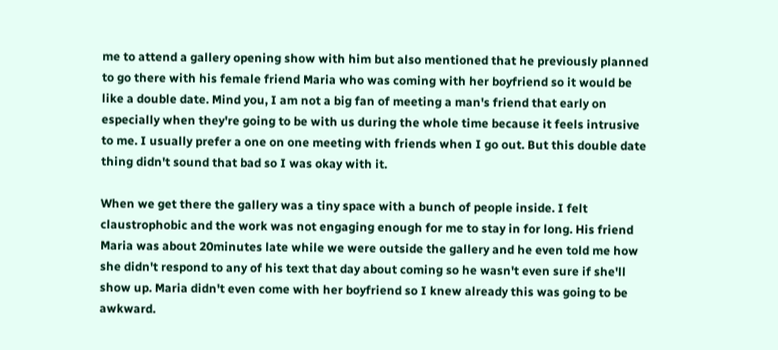me to attend a gallery opening show with him but also mentioned that he previously planned to go there with his female friend Maria who was coming with her boyfriend so it would be like a double date. Mind you, I am not a big fan of meeting a man's friend that early on especially when they're going to be with us during the whole time because it feels intrusive to me. I usually prefer a one on one meeting with friends when I go out. But this double date thing didn't sound that bad so I was okay with it.

When we get there the gallery was a tiny space with a bunch of people inside. I felt claustrophobic and the work was not engaging enough for me to stay in for long. His friend Maria was about 20minutes late while we were outside the gallery and he even told me how she didn't respond to any of his text that day about coming so he wasn't even sure if she'll show up. Maria didn't even come with her boyfriend so I knew already this was going to be awkward.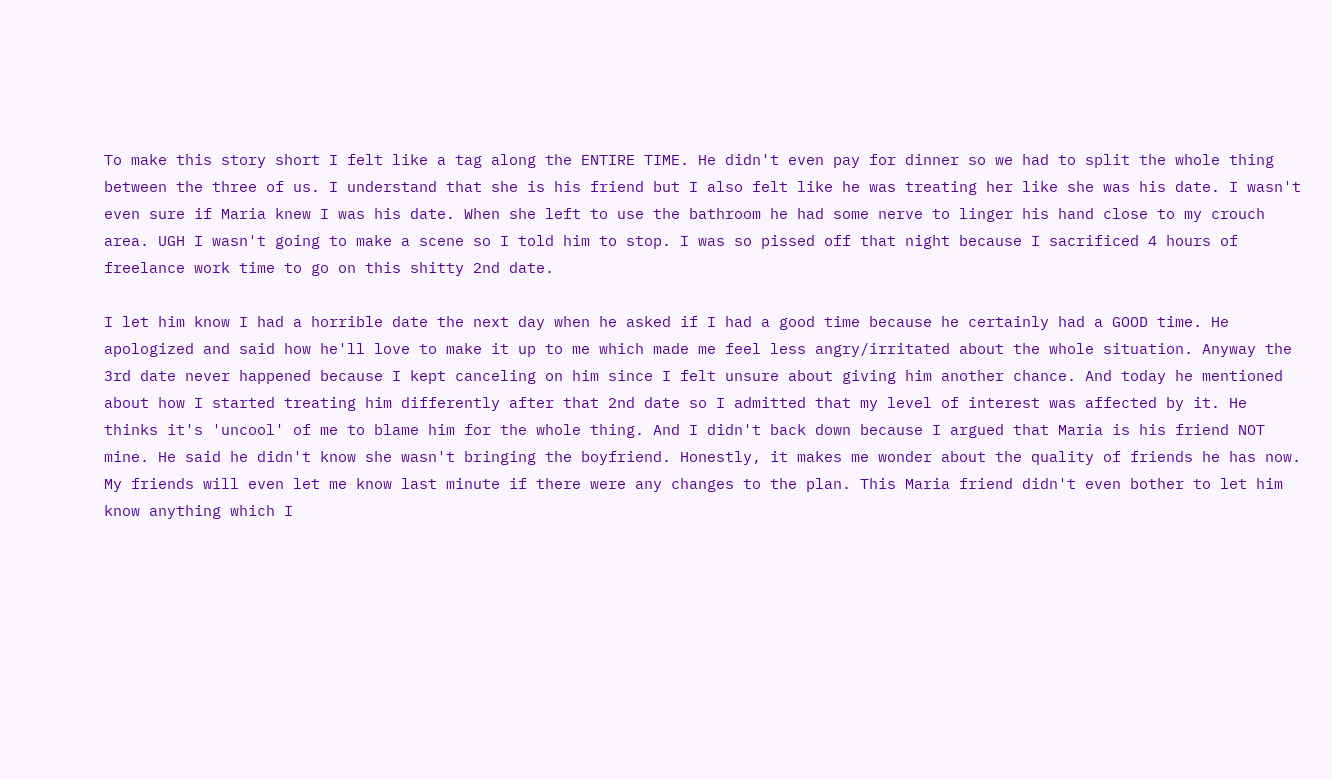To make this story short I felt like a tag along the ENTIRE TIME. He didn't even pay for dinner so we had to split the whole thing between the three of us. I understand that she is his friend but I also felt like he was treating her like she was his date. I wasn't even sure if Maria knew I was his date. When she left to use the bathroom he had some nerve to linger his hand close to my crouch area. UGH I wasn't going to make a scene so I told him to stop. I was so pissed off that night because I sacrificed 4 hours of freelance work time to go on this shitty 2nd date.

I let him know I had a horrible date the next day when he asked if I had a good time because he certainly had a GOOD time. He apologized and said how he'll love to make it up to me which made me feel less angry/irritated about the whole situation. Anyway the 3rd date never happened because I kept canceling on him since I felt unsure about giving him another chance. And today he mentioned about how I started treating him differently after that 2nd date so I admitted that my level of interest was affected by it. He thinks it's 'uncool' of me to blame him for the whole thing. And I didn't back down because I argued that Maria is his friend NOT mine. He said he didn't know she wasn't bringing the boyfriend. Honestly, it makes me wonder about the quality of friends he has now. My friends will even let me know last minute if there were any changes to the plan. This Maria friend didn't even bother to let him know anything which I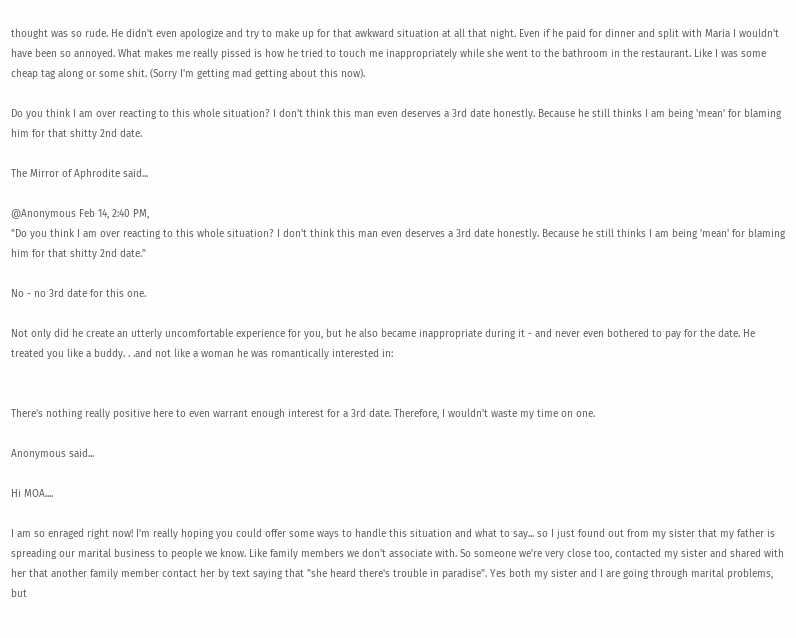thought was so rude. He didn't even apologize and try to make up for that awkward situation at all that night. Even if he paid for dinner and split with Maria I wouldn't have been so annoyed. What makes me really pissed is how he tried to touch me inappropriately while she went to the bathroom in the restaurant. Like I was some cheap tag along or some shit. (Sorry I'm getting mad getting about this now).

Do you think I am over reacting to this whole situation? I don't think this man even deserves a 3rd date honestly. Because he still thinks I am being 'mean' for blaming him for that shitty 2nd date.

The Mirror of Aphrodite said...

@Anonymous Feb 14, 2:40 PM,
"Do you think I am over reacting to this whole situation? I don't think this man even deserves a 3rd date honestly. Because he still thinks I am being 'mean' for blaming him for that shitty 2nd date."

No - no 3rd date for this one.

Not only did he create an utterly uncomfortable experience for you, but he also became inappropriate during it - and never even bothered to pay for the date. He treated you like a buddy. . .and not like a woman he was romantically interested in:


There's nothing really positive here to even warrant enough interest for a 3rd date. Therefore, I wouldn't waste my time on one.

Anonymous said...

Hi MOA....

I am so enraged right now! I'm really hoping you could offer some ways to handle this situation and what to say... so I just found out from my sister that my father is spreading our marital business to people we know. Like family members we don't associate with. So someone we're very close too, contacted my sister and shared with her that another family member contact her by text saying that "she heard there's trouble in paradise". Yes both my sister and I are going through marital problems, but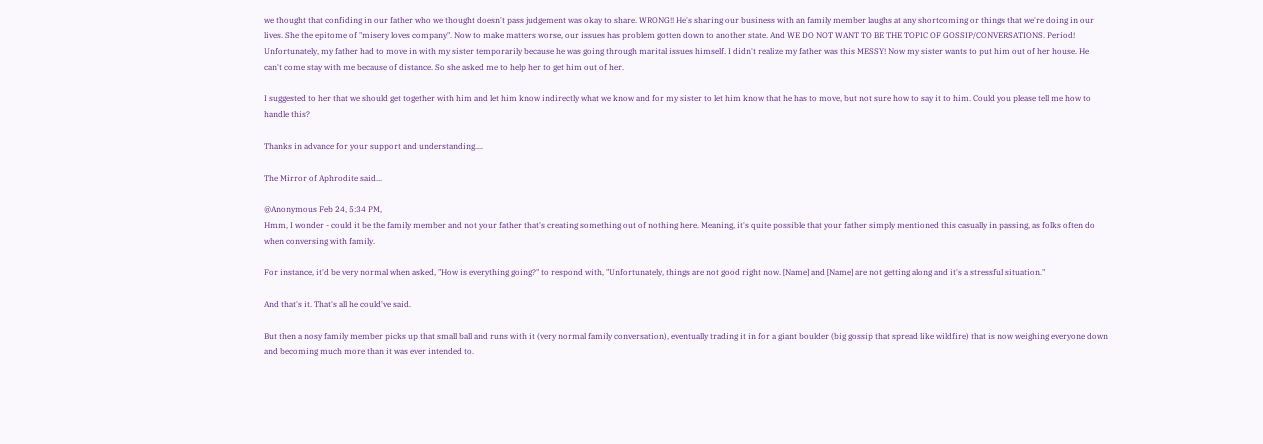we thought that confiding in our father who we thought doesn't pass judgement was okay to share. WRONG!! He's sharing our business with an family member laughs at any shortcoming or things that we're doing in our lives. She the epitome of "misery loves company". Now to make matters worse, our issues has problem gotten down to another state. And WE DO NOT WANT TO BE THE TOPIC OF GOSSIP/CONVERSATIONS. Period! Unfortunately, my father had to move in with my sister temporarily because he was going through marital issues himself. I didn't realize my father was this MESSY! Now my sister wants to put him out of her house. He can't come stay with me because of distance. So she asked me to help her to get him out of her.

I suggested to her that we should get together with him and let him know indirectly what we know and for my sister to let him know that he has to move, but not sure how to say it to him. Could you please tell me how to handle this?

Thanks in advance for your support and understanding....

The Mirror of Aphrodite said...

@Anonymous Feb 24, 5:34 PM,
Hmm, I wonder - could it be the family member and not your father that's creating something out of nothing here. Meaning, it's quite possible that your father simply mentioned this casually in passing, as folks often do when conversing with family.

For instance, it'd be very normal when asked, "How is everything going?" to respond with, "Unfortunately, things are not good right now. [Name] and [Name] are not getting along and it's a stressful situation."

And that's it. That's all he could've said.

But then a nosy family member picks up that small ball and runs with it (very normal family conversation), eventually trading it in for a giant boulder (big gossip that spread like wildfire) that is now weighing everyone down and becoming much more than it was ever intended to.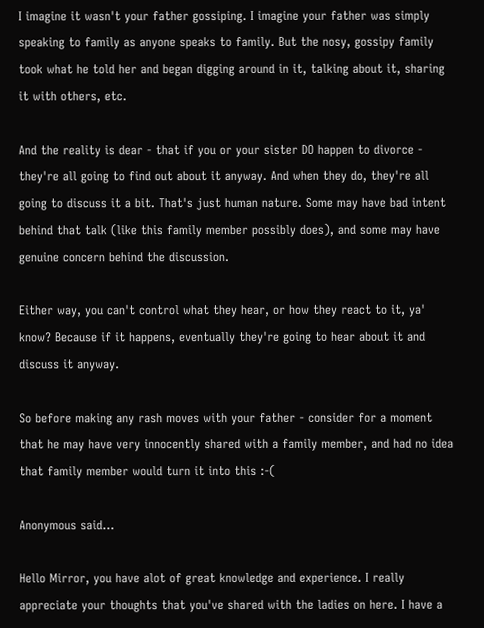I imagine it wasn't your father gossiping. I imagine your father was simply speaking to family as anyone speaks to family. But the nosy, gossipy family took what he told her and began digging around in it, talking about it, sharing it with others, etc.

And the reality is dear - that if you or your sister DO happen to divorce - they're all going to find out about it anyway. And when they do, they're all going to discuss it a bit. That's just human nature. Some may have bad intent behind that talk (like this family member possibly does), and some may have genuine concern behind the discussion.

Either way, you can't control what they hear, or how they react to it, ya' know? Because if it happens, eventually they're going to hear about it and discuss it anyway.

So before making any rash moves with your father - consider for a moment that he may have very innocently shared with a family member, and had no idea that family member would turn it into this :-(

Anonymous said...

Hello Mirror, you have alot of great knowledge and experience. I really appreciate your thoughts that you've shared with the ladies on here. I have a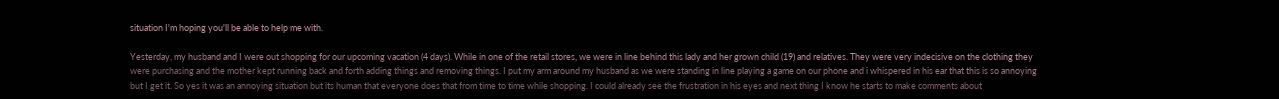situation I'm hoping you'll be able to help me with.

Yesterday, my husband and I were out shopping for our upcoming vacation (4 days). While in one of the retail stores, we were in line behind this lady and her grown child (19) and relatives. They were very indecisive on the clothing they were purchasing and the mother kept running back and forth adding things and removing things. I put my arm around my husband as we were standing in line playing a game on our phone and i whispered in his ear that this is so annoying but I get it. So yes it was an annoying situation but its human that everyone does that from time to time while shopping. I could already see the frustration in his eyes and next thing I know he starts to make comments about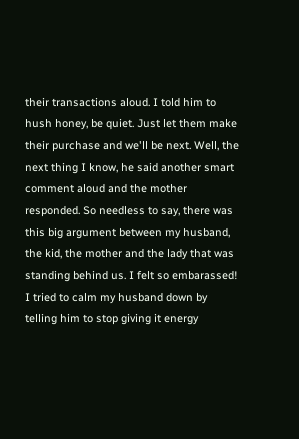their transactions aloud. I told him to hush honey, be quiet. Just let them make their purchase and we'll be next. Well, the next thing I know, he said another smart comment aloud and the mother responded. So needless to say, there was this big argument between my husband, the kid, the mother and the lady that was standing behind us. I felt so embarassed! I tried to calm my husband down by telling him to stop giving it energy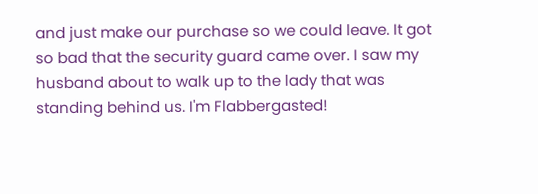and just make our purchase so we could leave. It got so bad that the security guard came over. I saw my husband about to walk up to the lady that was standing behind us. I'm Flabbergasted!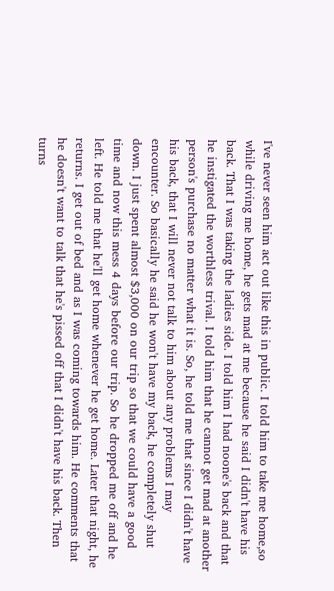I've never seen him act out like this in public. I told him to take me home,so while driving me home, he gets mad at me because he said I didn't have his back. That I was taking the ladies side. I told him I had noone's back and that he instigated the worthless trival. I told him that he cannot get mad at another person's purchase no matter what it is. So, he told me that since I didn't have his back, that I will never not talk to him about any problems I may encounter. So basically he said he won't have my back, he completely shut down. I just spent almost $3,000 on our trip so that we could have a good time and now this mess 4 days before our trip. So he dropped me off and he left. He told me that he'll get home whenever he get home. Later that night, he returns. I get out of bed and as I was coming towards him. He comments that he doesn't want to talk that he's pissed off that I didn't have his back. Then turns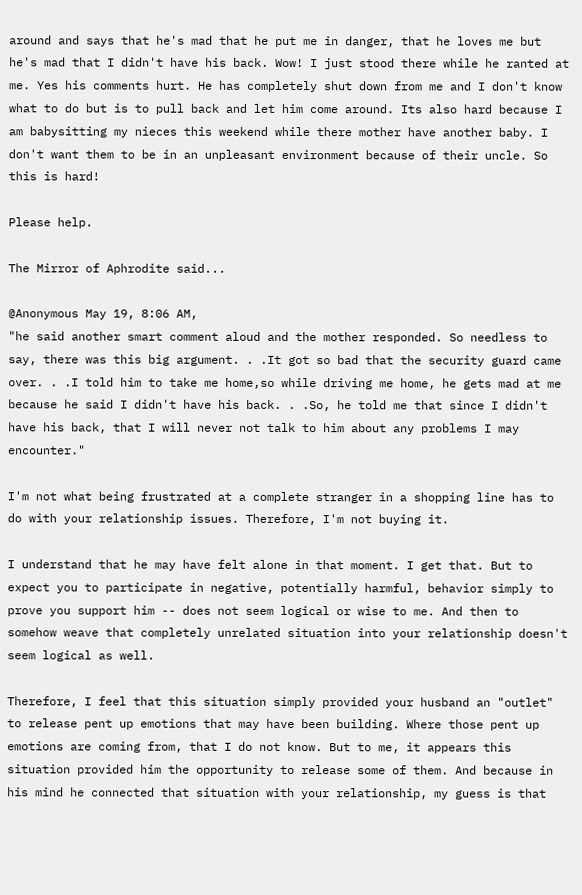around and says that he's mad that he put me in danger, that he loves me but he's mad that I didn't have his back. Wow! I just stood there while he ranted at me. Yes his comments hurt. He has completely shut down from me and I don't know what to do but is to pull back and let him come around. Its also hard because I am babysitting my nieces this weekend while there mother have another baby. I don't want them to be in an unpleasant environment because of their uncle. So this is hard!

Please help.

The Mirror of Aphrodite said...

@Anonymous May 19, 8:06 AM,
"he said another smart comment aloud and the mother responded. So needless to say, there was this big argument. . .It got so bad that the security guard came over. . .I told him to take me home,so while driving me home, he gets mad at me because he said I didn't have his back. . .So, he told me that since I didn't have his back, that I will never not talk to him about any problems I may encounter."

I'm not what being frustrated at a complete stranger in a shopping line has to do with your relationship issues. Therefore, I'm not buying it.

I understand that he may have felt alone in that moment. I get that. But to expect you to participate in negative, potentially harmful, behavior simply to prove you support him -- does not seem logical or wise to me. And then to somehow weave that completely unrelated situation into your relationship doesn't seem logical as well.

Therefore, I feel that this situation simply provided your husband an "outlet" to release pent up emotions that may have been building. Where those pent up emotions are coming from, that I do not know. But to me, it appears this situation provided him the opportunity to release some of them. And because in his mind he connected that situation with your relationship, my guess is that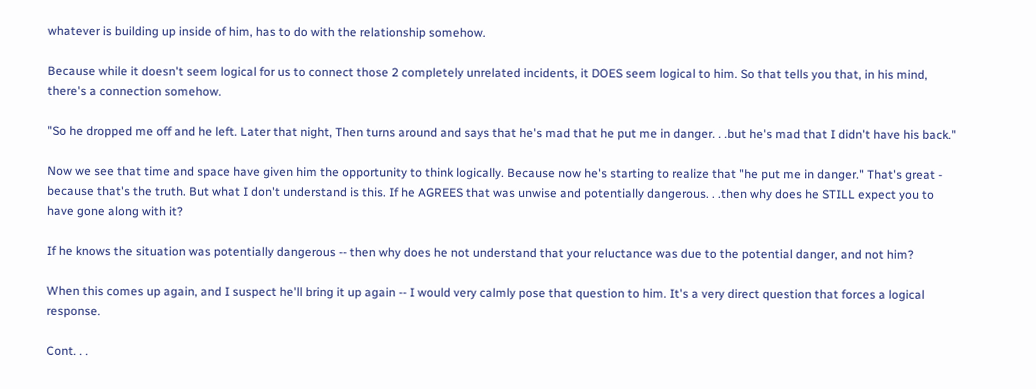whatever is building up inside of him, has to do with the relationship somehow.

Because while it doesn't seem logical for us to connect those 2 completely unrelated incidents, it DOES seem logical to him. So that tells you that, in his mind, there's a connection somehow.

"So he dropped me off and he left. Later that night, Then turns around and says that he's mad that he put me in danger. . .but he's mad that I didn't have his back."

Now we see that time and space have given him the opportunity to think logically. Because now he's starting to realize that "he put me in danger." That's great - because that's the truth. But what I don't understand is this. If he AGREES that was unwise and potentially dangerous. . .then why does he STILL expect you to have gone along with it?

If he knows the situation was potentially dangerous -- then why does he not understand that your reluctance was due to the potential danger, and not him?

When this comes up again, and I suspect he'll bring it up again -- I would very calmly pose that question to him. It's a very direct question that forces a logical response.

Cont. . .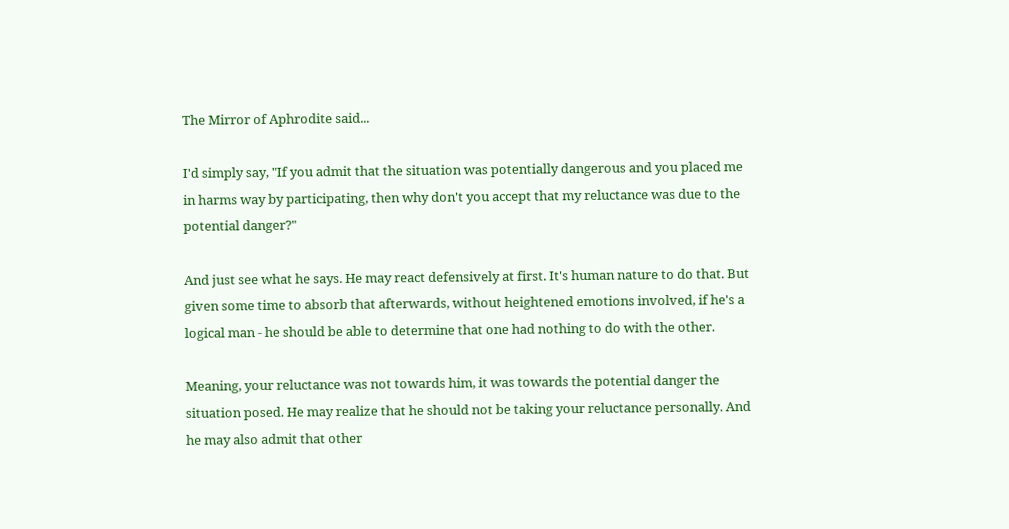The Mirror of Aphrodite said...

I'd simply say, "If you admit that the situation was potentially dangerous and you placed me in harms way by participating, then why don't you accept that my reluctance was due to the potential danger?"

And just see what he says. He may react defensively at first. It's human nature to do that. But given some time to absorb that afterwards, without heightened emotions involved, if he's a logical man - he should be able to determine that one had nothing to do with the other.

Meaning, your reluctance was not towards him, it was towards the potential danger the situation posed. He may realize that he should not be taking your reluctance personally. And he may also admit that other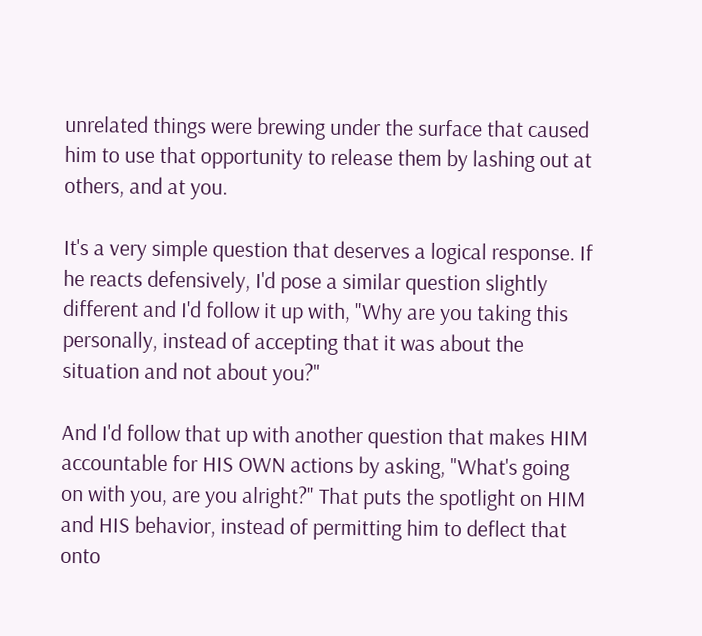unrelated things were brewing under the surface that caused him to use that opportunity to release them by lashing out at others, and at you.

It's a very simple question that deserves a logical response. If he reacts defensively, I'd pose a similar question slightly different and I'd follow it up with, "Why are you taking this personally, instead of accepting that it was about the situation and not about you?"

And I'd follow that up with another question that makes HIM accountable for HIS OWN actions by asking, "What's going on with you, are you alright?" That puts the spotlight on HIM and HIS behavior, instead of permitting him to deflect that onto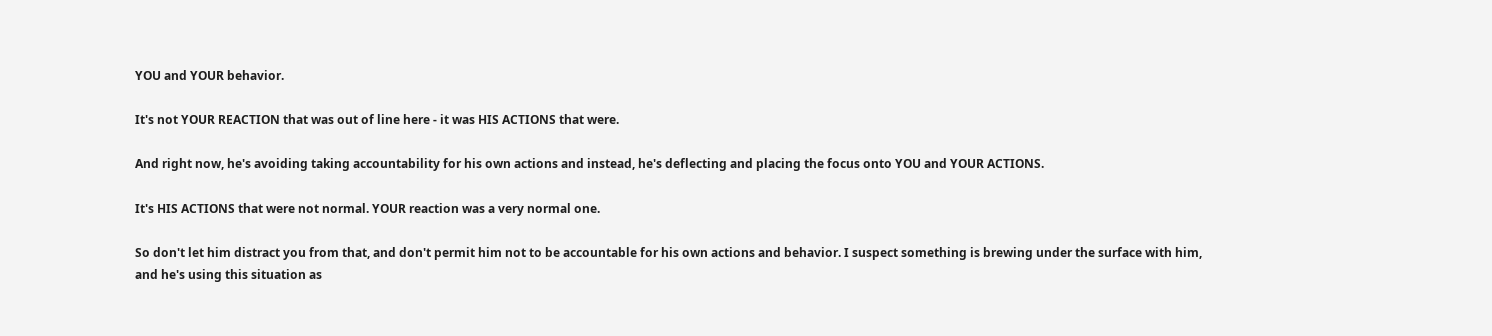YOU and YOUR behavior.

It's not YOUR REACTION that was out of line here - it was HIS ACTIONS that were.

And right now, he's avoiding taking accountability for his own actions and instead, he's deflecting and placing the focus onto YOU and YOUR ACTIONS.

It's HIS ACTIONS that were not normal. YOUR reaction was a very normal one.

So don't let him distract you from that, and don't permit him not to be accountable for his own actions and behavior. I suspect something is brewing under the surface with him, and he's using this situation as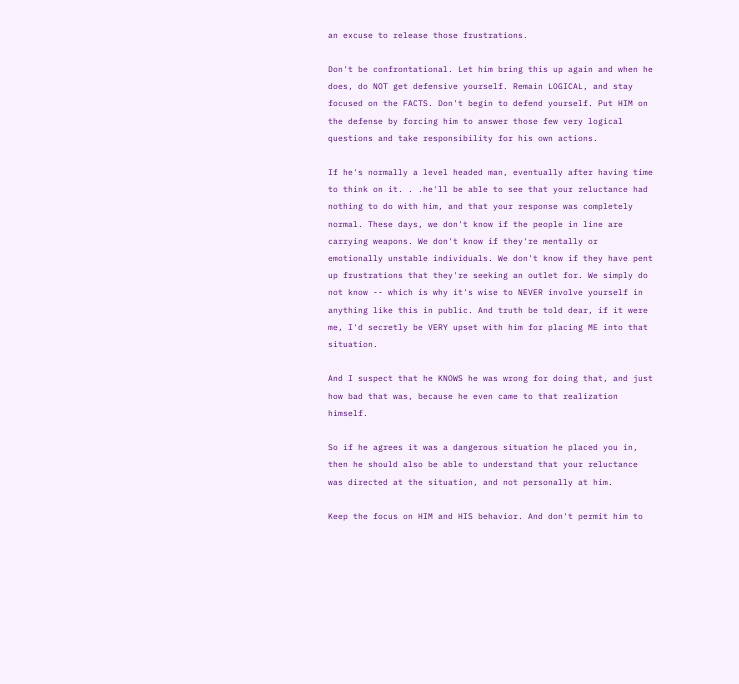an excuse to release those frustrations.

Don't be confrontational. Let him bring this up again and when he does, do NOT get defensive yourself. Remain LOGICAL, and stay focused on the FACTS. Don't begin to defend yourself. Put HIM on the defense by forcing him to answer those few very logical questions and take responsibility for his own actions.

If he's normally a level headed man, eventually after having time to think on it. . .he'll be able to see that your reluctance had nothing to do with him, and that your response was completely normal. These days, we don't know if the people in line are carrying weapons. We don't know if they're mentally or emotionally unstable individuals. We don't know if they have pent up frustrations that they're seeking an outlet for. We simply do not know -- which is why it's wise to NEVER involve yourself in anything like this in public. And truth be told dear, if it were me, I'd secretly be VERY upset with him for placing ME into that situation.

And I suspect that he KNOWS he was wrong for doing that, and just how bad that was, because he even came to that realization himself.

So if he agrees it was a dangerous situation he placed you in, then he should also be able to understand that your reluctance was directed at the situation, and not personally at him.

Keep the focus on HIM and HIS behavior. And don't permit him to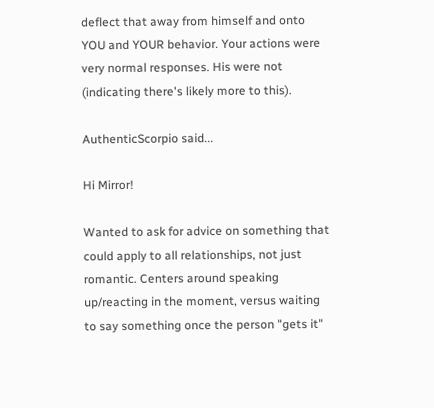deflect that away from himself and onto YOU and YOUR behavior. Your actions were very normal responses. His were not (indicating there's likely more to this).

AuthenticScorpio said...

Hi Mirror!

Wanted to ask for advice on something that could apply to all relationships, not just romantic. Centers around speaking up/reacting in the moment, versus waiting to say something once the person "gets it"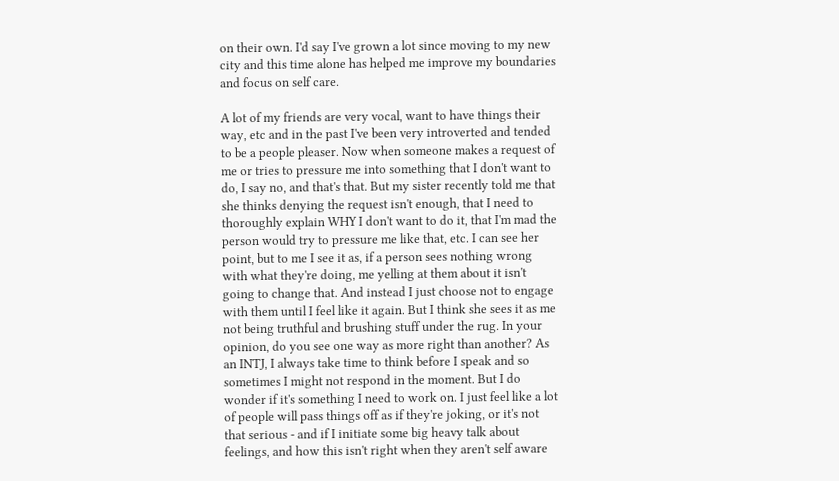on their own. I'd say I've grown a lot since moving to my new city and this time alone has helped me improve my boundaries and focus on self care.

A lot of my friends are very vocal, want to have things their way, etc and in the past I've been very introverted and tended to be a people pleaser. Now when someone makes a request of me or tries to pressure me into something that I don't want to do, I say no, and that's that. But my sister recently told me that she thinks denying the request isn't enough, that I need to thoroughly explain WHY I don't want to do it, that I'm mad the person would try to pressure me like that, etc. I can see her point, but to me I see it as, if a person sees nothing wrong with what they're doing, me yelling at them about it isn't going to change that. And instead I just choose not to engage with them until I feel like it again. But I think she sees it as me not being truthful and brushing stuff under the rug. In your opinion, do you see one way as more right than another? As an INTJ, I always take time to think before I speak and so sometimes I might not respond in the moment. But I do wonder if it's something I need to work on. I just feel like a lot of people will pass things off as if they're joking, or it's not that serious - and if I initiate some big heavy talk about feelings, and how this isn't right when they aren't self aware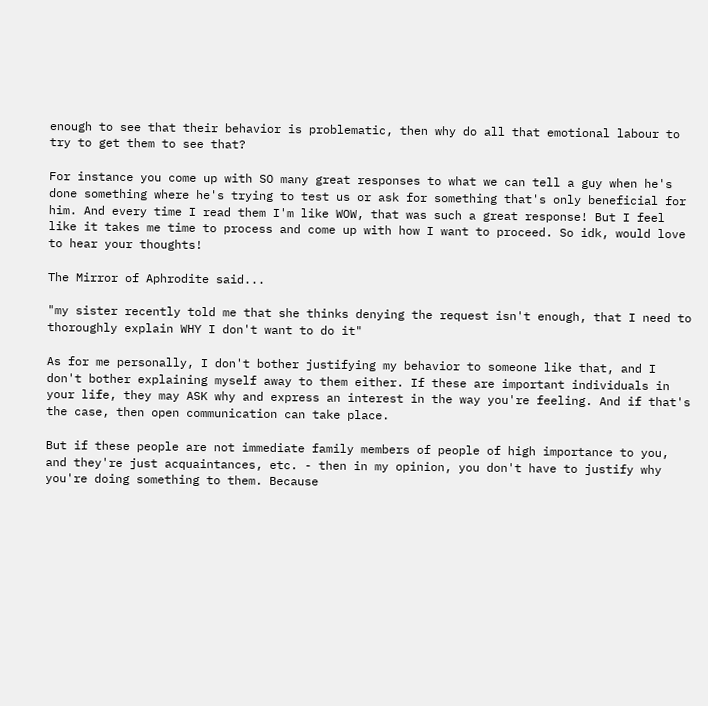enough to see that their behavior is problematic, then why do all that emotional labour to try to get them to see that?

For instance you come up with SO many great responses to what we can tell a guy when he's done something where he's trying to test us or ask for something that's only beneficial for him. And every time I read them I'm like WOW, that was such a great response! But I feel like it takes me time to process and come up with how I want to proceed. So idk, would love to hear your thoughts!

The Mirror of Aphrodite said...

"my sister recently told me that she thinks denying the request isn't enough, that I need to thoroughly explain WHY I don't want to do it"

As for me personally, I don't bother justifying my behavior to someone like that, and I don't bother explaining myself away to them either. If these are important individuals in your life, they may ASK why and express an interest in the way you're feeling. And if that's the case, then open communication can take place.

But if these people are not immediate family members of people of high importance to you, and they're just acquaintances, etc. - then in my opinion, you don't have to justify why you're doing something to them. Because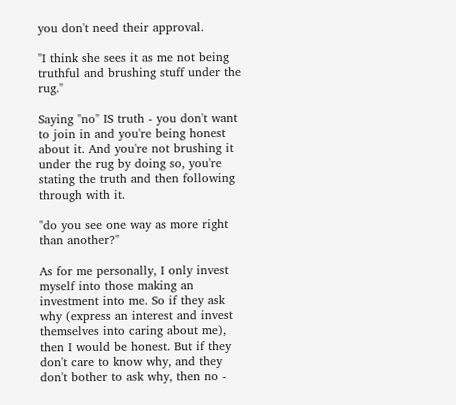you don't need their approval.

"I think she sees it as me not being truthful and brushing stuff under the rug."

Saying "no" IS truth - you don't want to join in and you're being honest about it. And you're not brushing it under the rug by doing so, you're stating the truth and then following through with it.

"do you see one way as more right than another?"

As for me personally, I only invest myself into those making an investment into me. So if they ask why (express an interest and invest themselves into caring about me), then I would be honest. But if they don't care to know why, and they don't bother to ask why, then no -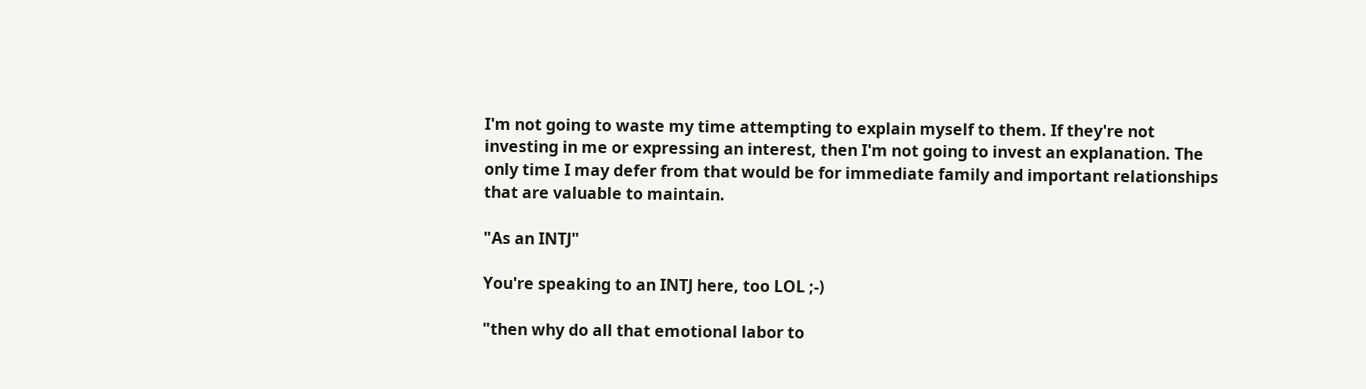I'm not going to waste my time attempting to explain myself to them. If they're not investing in me or expressing an interest, then I'm not going to invest an explanation. The only time I may defer from that would be for immediate family and important relationships that are valuable to maintain.

"As an INTJ"

You're speaking to an INTJ here, too LOL ;-)

"then why do all that emotional labor to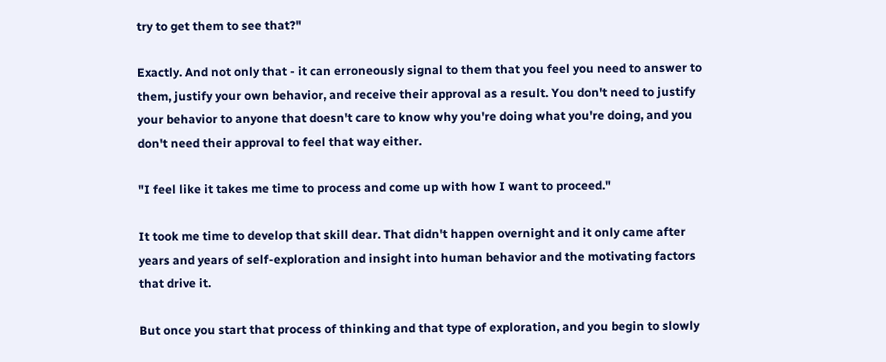try to get them to see that?"

Exactly. And not only that - it can erroneously signal to them that you feel you need to answer to them, justify your own behavior, and receive their approval as a result. You don't need to justify your behavior to anyone that doesn't care to know why you're doing what you're doing, and you don't need their approval to feel that way either.

"I feel like it takes me time to process and come up with how I want to proceed."

It took me time to develop that skill dear. That didn't happen overnight and it only came after years and years of self-exploration and insight into human behavior and the motivating factors that drive it.

But once you start that process of thinking and that type of exploration, and you begin to slowly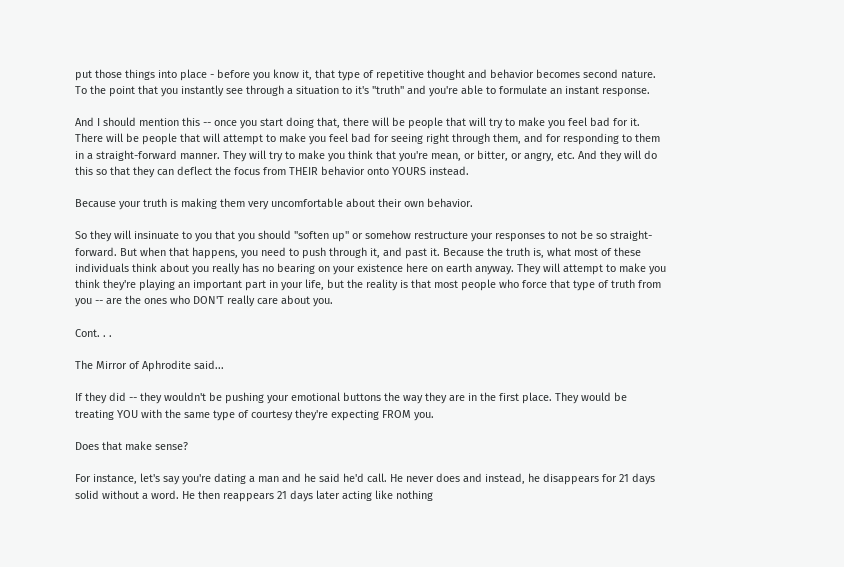put those things into place - before you know it, that type of repetitive thought and behavior becomes second nature. To the point that you instantly see through a situation to it's "truth" and you're able to formulate an instant response.

And I should mention this -- once you start doing that, there will be people that will try to make you feel bad for it. There will be people that will attempt to make you feel bad for seeing right through them, and for responding to them in a straight-forward manner. They will try to make you think that you're mean, or bitter, or angry, etc. And they will do this so that they can deflect the focus from THEIR behavior onto YOURS instead.

Because your truth is making them very uncomfortable about their own behavior.

So they will insinuate to you that you should "soften up" or somehow restructure your responses to not be so straight-forward. But when that happens, you need to push through it, and past it. Because the truth is, what most of these individuals think about you really has no bearing on your existence here on earth anyway. They will attempt to make you think they're playing an important part in your life, but the reality is that most people who force that type of truth from you -- are the ones who DON'T really care about you.

Cont. . .

The Mirror of Aphrodite said...

If they did -- they wouldn't be pushing your emotional buttons the way they are in the first place. They would be treating YOU with the same type of courtesy they're expecting FROM you.

Does that make sense?

For instance, let's say you're dating a man and he said he'd call. He never does and instead, he disappears for 21 days solid without a word. He then reappears 21 days later acting like nothing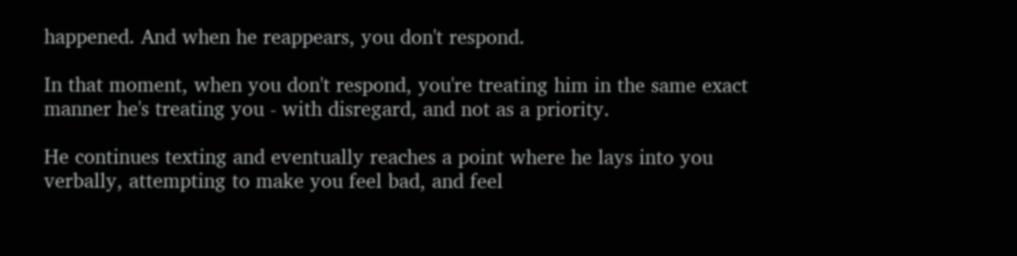happened. And when he reappears, you don't respond.

In that moment, when you don't respond, you're treating him in the same exact manner he's treating you - with disregard, and not as a priority.

He continues texting and eventually reaches a point where he lays into you verbally, attempting to make you feel bad, and feel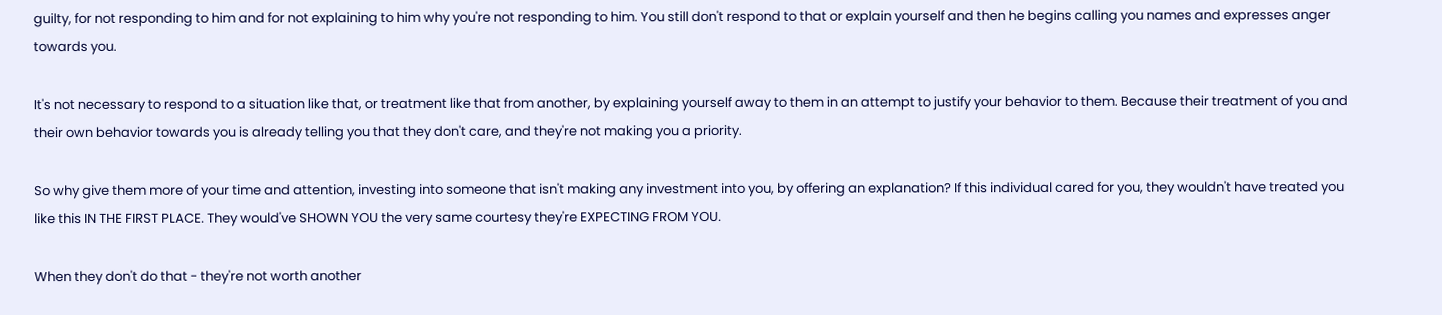guilty, for not responding to him and for not explaining to him why you're not responding to him. You still don't respond to that or explain yourself and then he begins calling you names and expresses anger towards you.

It's not necessary to respond to a situation like that, or treatment like that from another, by explaining yourself away to them in an attempt to justify your behavior to them. Because their treatment of you and their own behavior towards you is already telling you that they don't care, and they're not making you a priority.

So why give them more of your time and attention, investing into someone that isn't making any investment into you, by offering an explanation? If this individual cared for you, they wouldn't have treated you like this IN THE FIRST PLACE. They would've SHOWN YOU the very same courtesy they're EXPECTING FROM YOU.

When they don't do that - they're not worth another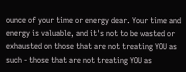ounce of your time or energy dear. Your time and energy is valuable, and it's not to be wasted or exhausted on those that are not treating YOU as such - those that are not treating YOU as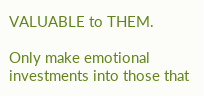VALUABLE to THEM.

Only make emotional investments into those that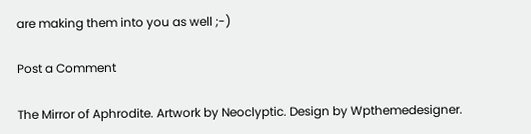are making them into you as well ;-)

Post a Comment

The Mirror of Aphrodite. Artwork by Neoclyptic. Design by Wpthemedesigner.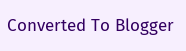Converted To Blogger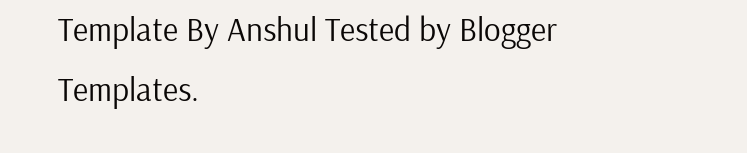Template By Anshul Tested by Blogger Templates.